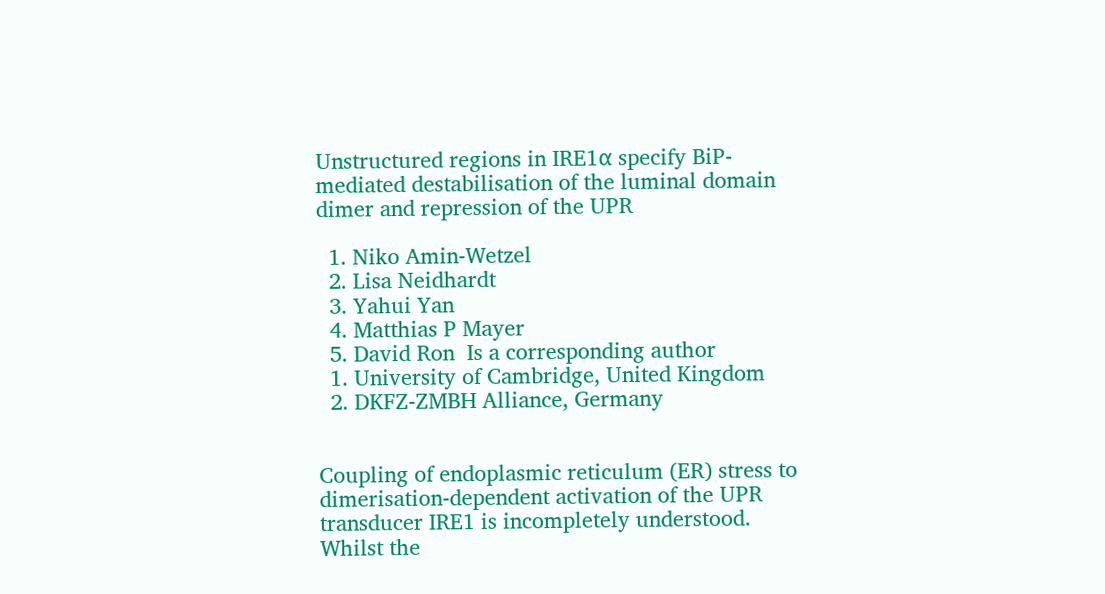Unstructured regions in IRE1α specify BiP-mediated destabilisation of the luminal domain dimer and repression of the UPR

  1. Niko Amin-Wetzel
  2. Lisa Neidhardt
  3. Yahui Yan
  4. Matthias P Mayer
  5. David Ron  Is a corresponding author
  1. University of Cambridge, United Kingdom
  2. DKFZ-ZMBH Alliance, Germany


Coupling of endoplasmic reticulum (ER) stress to dimerisation-dependent activation of the UPR transducer IRE1 is incompletely understood. Whilst the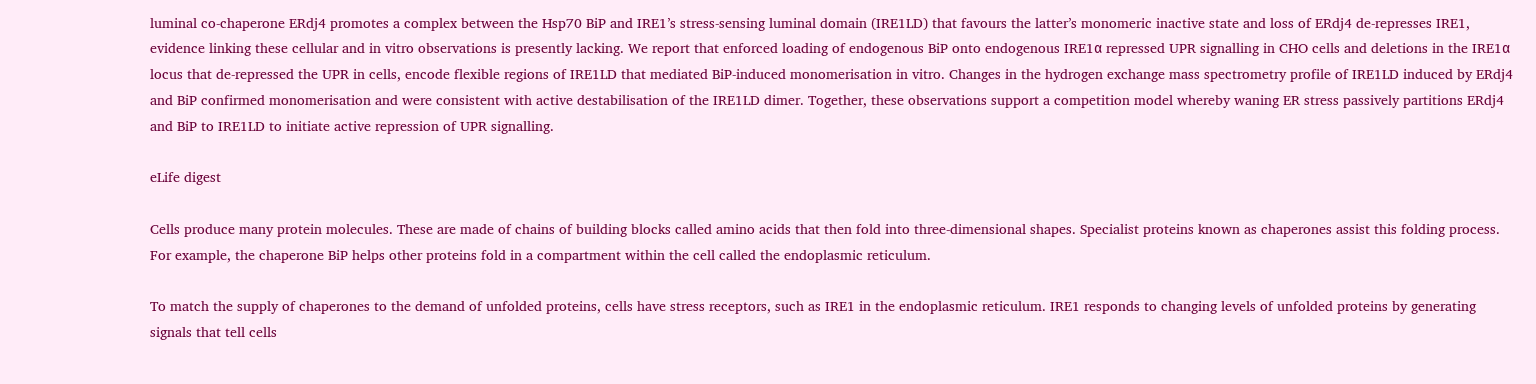luminal co-chaperone ERdj4 promotes a complex between the Hsp70 BiP and IRE1’s stress-sensing luminal domain (IRE1LD) that favours the latter’s monomeric inactive state and loss of ERdj4 de-represses IRE1, evidence linking these cellular and in vitro observations is presently lacking. We report that enforced loading of endogenous BiP onto endogenous IRE1α repressed UPR signalling in CHO cells and deletions in the IRE1α locus that de-repressed the UPR in cells, encode flexible regions of IRE1LD that mediated BiP-induced monomerisation in vitro. Changes in the hydrogen exchange mass spectrometry profile of IRE1LD induced by ERdj4 and BiP confirmed monomerisation and were consistent with active destabilisation of the IRE1LD dimer. Together, these observations support a competition model whereby waning ER stress passively partitions ERdj4 and BiP to IRE1LD to initiate active repression of UPR signalling.

eLife digest

Cells produce many protein molecules. These are made of chains of building blocks called amino acids that then fold into three-dimensional shapes. Specialist proteins known as chaperones assist this folding process. For example, the chaperone BiP helps other proteins fold in a compartment within the cell called the endoplasmic reticulum.

To match the supply of chaperones to the demand of unfolded proteins, cells have stress receptors, such as IRE1 in the endoplasmic reticulum. IRE1 responds to changing levels of unfolded proteins by generating signals that tell cells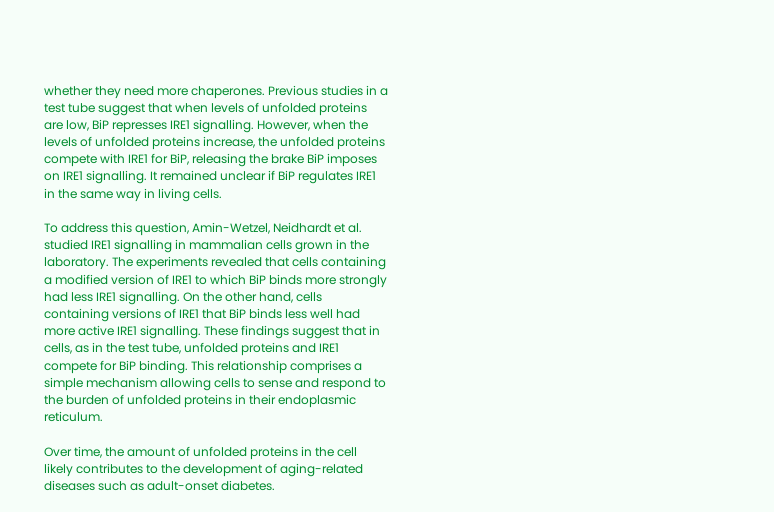whether they need more chaperones. Previous studies in a test tube suggest that when levels of unfolded proteins are low, BiP represses IRE1 signalling. However, when the levels of unfolded proteins increase, the unfolded proteins compete with IRE1 for BiP, releasing the brake BiP imposes on IRE1 signalling. It remained unclear if BiP regulates IRE1 in the same way in living cells.

To address this question, Amin-Wetzel, Neidhardt et al. studied IRE1 signalling in mammalian cells grown in the laboratory. The experiments revealed that cells containing a modified version of IRE1 to which BiP binds more strongly had less IRE1 signalling. On the other hand, cells containing versions of IRE1 that BiP binds less well had more active IRE1 signalling. These findings suggest that in cells, as in the test tube, unfolded proteins and IRE1 compete for BiP binding. This relationship comprises a simple mechanism allowing cells to sense and respond to the burden of unfolded proteins in their endoplasmic reticulum.

Over time, the amount of unfolded proteins in the cell likely contributes to the development of aging-related diseases such as adult-onset diabetes.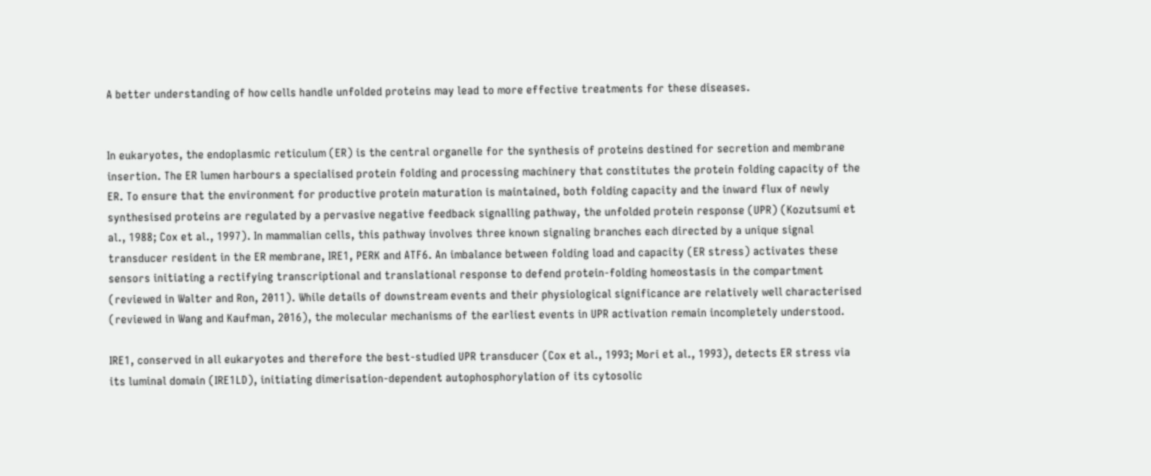A better understanding of how cells handle unfolded proteins may lead to more effective treatments for these diseases.


In eukaryotes, the endoplasmic reticulum (ER) is the central organelle for the synthesis of proteins destined for secretion and membrane insertion. The ER lumen harbours a specialised protein folding and processing machinery that constitutes the protein folding capacity of the ER. To ensure that the environment for productive protein maturation is maintained, both folding capacity and the inward flux of newly synthesised proteins are regulated by a pervasive negative feedback signalling pathway, the unfolded protein response (UPR) (Kozutsumi et al., 1988; Cox et al., 1997). In mammalian cells, this pathway involves three known signaling branches each directed by a unique signal transducer resident in the ER membrane, IRE1, PERK and ATF6. An imbalance between folding load and capacity (ER stress) activates these sensors initiating a rectifying transcriptional and translational response to defend protein-folding homeostasis in the compartment (reviewed in Walter and Ron, 2011). While details of downstream events and their physiological significance are relatively well characterised (reviewed in Wang and Kaufman, 2016), the molecular mechanisms of the earliest events in UPR activation remain incompletely understood.

IRE1, conserved in all eukaryotes and therefore the best-studied UPR transducer (Cox et al., 1993; Mori et al., 1993), detects ER stress via its luminal domain (IRE1LD), initiating dimerisation-dependent autophosphorylation of its cytosolic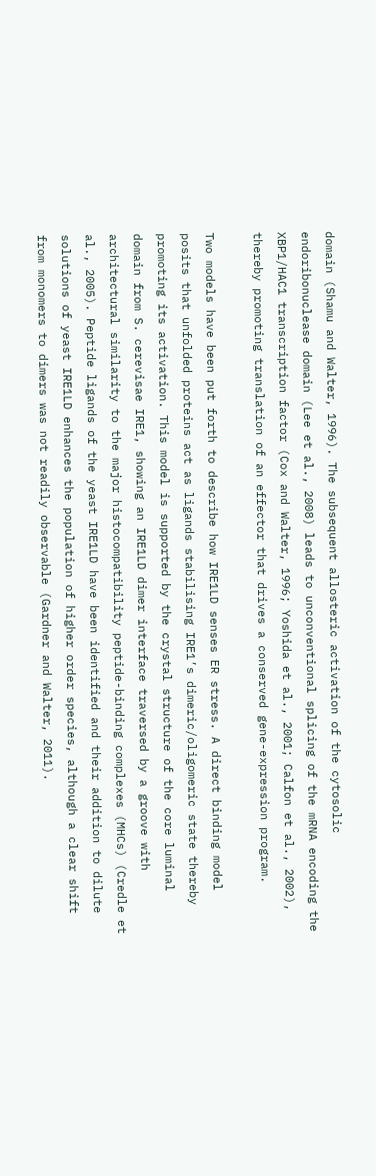domain (Shamu and Walter, 1996). The subsequent allosteric activation of the cytosolic endoribonuclease domain (Lee et al., 2008) leads to unconventional splicing of the mRNA encoding the XBP1/HAC1 transcription factor (Cox and Walter, 1996; Yoshida et al., 2001; Calfon et al., 2002), thereby promoting translation of an effector that drives a conserved gene-expression program.

Two models have been put forth to describe how IRE1LD senses ER stress. A direct binding model posits that unfolded proteins act as ligands stabilising IRE1’s dimeric/oligomeric state thereby promoting its activation. This model is supported by the crystal structure of the core luminal domain from S. cerevisae IRE1, showing an IRE1LD dimer interface traversed by a groove with architectural similarity to the major histocompatibility peptide-binding complexes (MHCs) (Credle et al., 2005). Peptide ligands of the yeast IRE1LD have been identified and their addition to dilute solutions of yeast IRE1LD enhances the population of higher order species, although a clear shift from monomers to dimers was not readily observable (Gardner and Walter, 2011).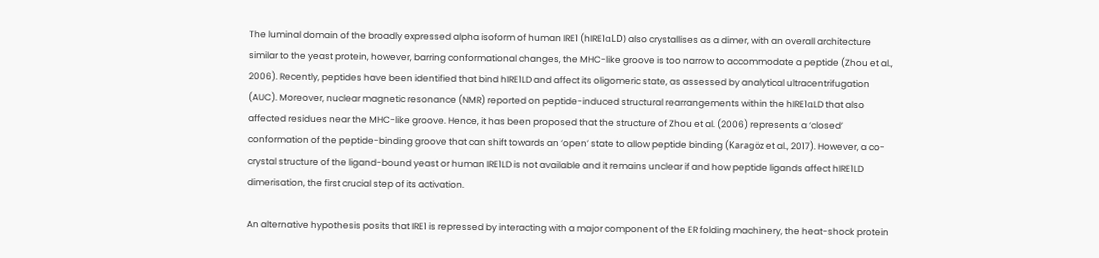The luminal domain of the broadly expressed alpha isoform of human IRE1 (hIRE1αLD) also crystallises as a dimer, with an overall architecture similar to the yeast protein, however, barring conformational changes, the MHC-like groove is too narrow to accommodate a peptide (Zhou et al., 2006). Recently, peptides have been identified that bind hIRE1LD and affect its oligomeric state, as assessed by analytical ultracentrifugation (AUC). Moreover, nuclear magnetic resonance (NMR) reported on peptide-induced structural rearrangements within the hIRE1αLD that also affected residues near the MHC-like groove. Hence, it has been proposed that the structure of Zhou et al. (2006) represents a ‘closed’ conformation of the peptide-binding groove that can shift towards an ‘open’ state to allow peptide binding (Karagöz et al., 2017). However, a co-crystal structure of the ligand-bound yeast or human IRE1LD is not available and it remains unclear if and how peptide ligands affect hIRE1LD dimerisation, the first crucial step of its activation.

An alternative hypothesis posits that IRE1 is repressed by interacting with a major component of the ER folding machinery, the heat-shock protein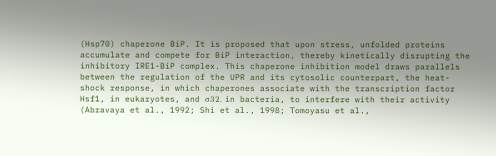(Hsp70) chaperone BiP. It is proposed that upon stress, unfolded proteins accumulate and compete for BiP interaction, thereby kinetically disrupting the inhibitory IRE1-BiP complex. This chaperone inhibition model draws parallels between the regulation of the UPR and its cytosolic counterpart, the heat-shock response, in which chaperones associate with the transcription factor Hsf1, in eukaryotes, and σ32, in bacteria, to interfere with their activity (Abravaya et al., 1992; Shi et al., 1998; Tomoyasu et al.,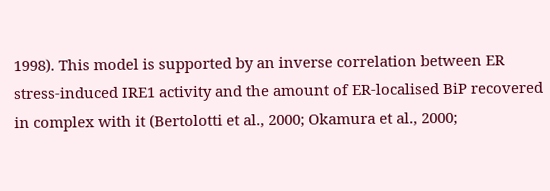1998). This model is supported by an inverse correlation between ER stress-induced IRE1 activity and the amount of ER-localised BiP recovered in complex with it (Bertolotti et al., 2000; Okamura et al., 2000;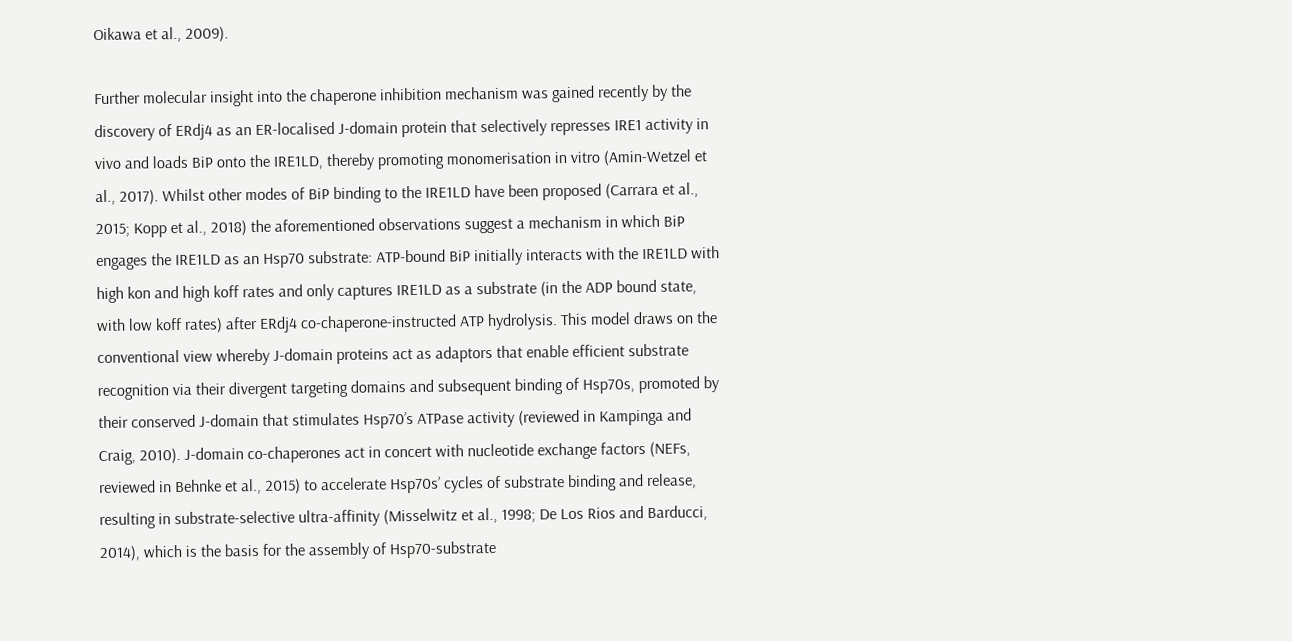Oikawa et al., 2009).

Further molecular insight into the chaperone inhibition mechanism was gained recently by the discovery of ERdj4 as an ER-localised J-domain protein that selectively represses IRE1 activity in vivo and loads BiP onto the IRE1LD, thereby promoting monomerisation in vitro (Amin-Wetzel et al., 2017). Whilst other modes of BiP binding to the IRE1LD have been proposed (Carrara et al., 2015; Kopp et al., 2018) the aforementioned observations suggest a mechanism in which BiP engages the IRE1LD as an Hsp70 substrate: ATP-bound BiP initially interacts with the IRE1LD with high kon and high koff rates and only captures IRE1LD as a substrate (in the ADP bound state, with low koff rates) after ERdj4 co-chaperone-instructed ATP hydrolysis. This model draws on the conventional view whereby J-domain proteins act as adaptors that enable efficient substrate recognition via their divergent targeting domains and subsequent binding of Hsp70s, promoted by their conserved J-domain that stimulates Hsp70’s ATPase activity (reviewed in Kampinga and Craig, 2010). J-domain co-chaperones act in concert with nucleotide exchange factors (NEFs, reviewed in Behnke et al., 2015) to accelerate Hsp70s’ cycles of substrate binding and release, resulting in substrate-selective ultra-affinity (Misselwitz et al., 1998; De Los Rios and Barducci, 2014), which is the basis for the assembly of Hsp70-substrate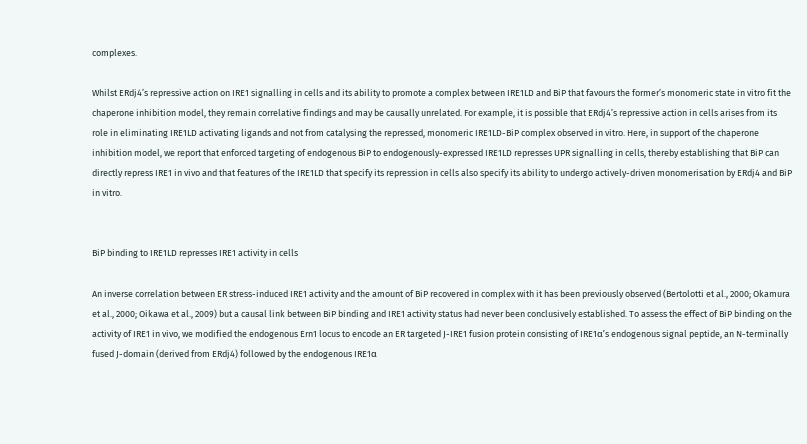complexes.

Whilst ERdj4’s repressive action on IRE1 signalling in cells and its ability to promote a complex between IRE1LD and BiP that favours the former’s monomeric state in vitro fit the chaperone inhibition model, they remain correlative findings and may be causally unrelated. For example, it is possible that ERdj4’s repressive action in cells arises from its role in eliminating IRE1LD activating ligands and not from catalysing the repressed, monomeric IRE1LD-BiP complex observed in vitro. Here, in support of the chaperone inhibition model, we report that enforced targeting of endogenous BiP to endogenously-expressed IRE1LD represses UPR signalling in cells, thereby establishing that BiP can directly repress IRE1 in vivo and that features of the IRE1LD that specify its repression in cells also specify its ability to undergo actively-driven monomerisation by ERdj4 and BiP in vitro.


BiP binding to IRE1LD represses IRE1 activity in cells

An inverse correlation between ER stress-induced IRE1 activity and the amount of BiP recovered in complex with it has been previously observed (Bertolotti et al., 2000; Okamura et al., 2000; Oikawa et al., 2009) but a causal link between BiP binding and IRE1 activity status had never been conclusively established. To assess the effect of BiP binding on the activity of IRE1 in vivo, we modified the endogenous Ern1 locus to encode an ER targeted J-IRE1 fusion protein consisting of IRE1α’s endogenous signal peptide, an N-terminally fused J-domain (derived from ERdj4) followed by the endogenous IRE1α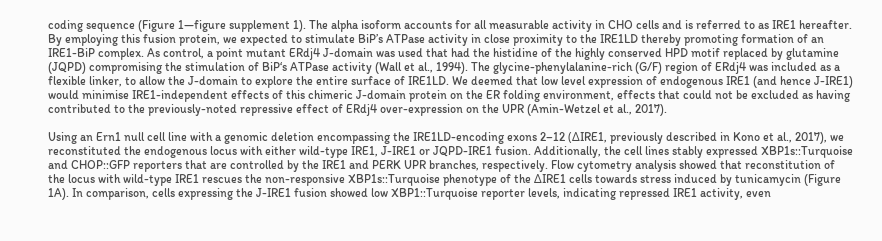coding sequence (Figure 1—figure supplement 1). The alpha isoform accounts for all measurable activity in CHO cells and is referred to as IRE1 hereafter. By employing this fusion protein, we expected to stimulate BiP’s ATPase activity in close proximity to the IRE1LD thereby promoting formation of an IRE1-BiP complex. As control, a point mutant ERdj4 J-domain was used that had the histidine of the highly conserved HPD motif replaced by glutamine (JQPD) compromising the stimulation of BiP‘s ATPase activity (Wall et al., 1994). The glycine-phenylalanine-rich (G/F) region of ERdj4 was included as a flexible linker, to allow the J-domain to explore the entire surface of IRE1LD. We deemed that low level expression of endogenous IRE1 (and hence J-IRE1) would minimise IRE1-independent effects of this chimeric J-domain protein on the ER folding environment, effects that could not be excluded as having contributed to the previously-noted repressive effect of ERdj4 over-expression on the UPR (Amin-Wetzel et al., 2017).

Using an Ern1 null cell line with a genomic deletion encompassing the IRE1LD-encoding exons 2–12 (ΔIRE1, previously described in Kono et al., 2017), we reconstituted the endogenous locus with either wild-type IRE1, J-IRE1 or JQPD-IRE1 fusion. Additionally, the cell lines stably expressed XBP1s::Turquoise and CHOP::GFP reporters that are controlled by the IRE1 and PERK UPR branches, respectively. Flow cytometry analysis showed that reconstitution of the locus with wild-type IRE1 rescues the non-responsive XBP1s::Turquoise phenotype of the ΔIRE1 cells towards stress induced by tunicamycin (Figure 1A). In comparison, cells expressing the J-IRE1 fusion showed low XBP1::Turquoise reporter levels, indicating repressed IRE1 activity, even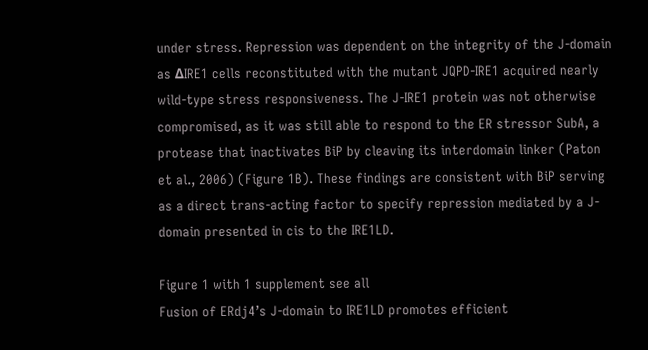under stress. Repression was dependent on the integrity of the J-domain as ΔIRE1 cells reconstituted with the mutant JQPD-IRE1 acquired nearly wild-type stress responsiveness. The J-IRE1 protein was not otherwise compromised, as it was still able to respond to the ER stressor SubA, a protease that inactivates BiP by cleaving its interdomain linker (Paton et al., 2006) (Figure 1B). These findings are consistent with BiP serving as a direct trans-acting factor to specify repression mediated by a J-domain presented in cis to the IRE1LD.

Figure 1 with 1 supplement see all
Fusion of ERdj4’s J-domain to IRE1LD promotes efficient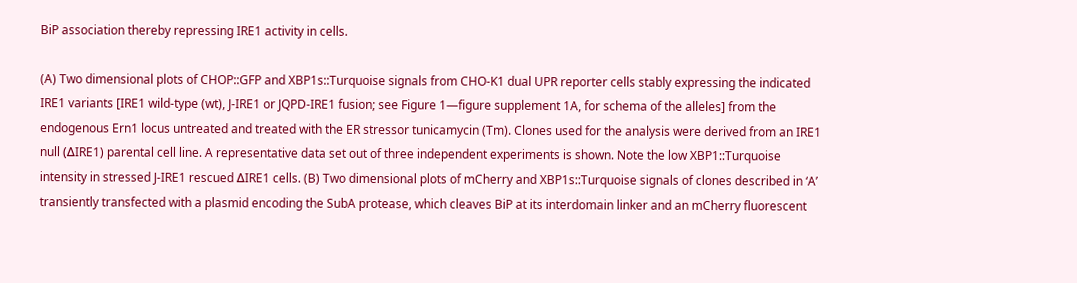BiP association thereby repressing IRE1 activity in cells.

(A) Two dimensional plots of CHOP::GFP and XBP1s::Turquoise signals from CHO-K1 dual UPR reporter cells stably expressing the indicated IRE1 variants [IRE1 wild-type (wt), J-IRE1 or JQPD-IRE1 fusion; see Figure 1—figure supplement 1A, for schema of the alleles] from the endogenous Ern1 locus untreated and treated with the ER stressor tunicamycin (Tm). Clones used for the analysis were derived from an IRE1 null (ΔIRE1) parental cell line. A representative data set out of three independent experiments is shown. Note the low XBP1::Turquoise intensity in stressed J-IRE1 rescued ΔIRE1 cells. (B) Two dimensional plots of mCherry and XBP1s::Turquoise signals of clones described in ‘A’ transiently transfected with a plasmid encoding the SubA protease, which cleaves BiP at its interdomain linker and an mCherry fluorescent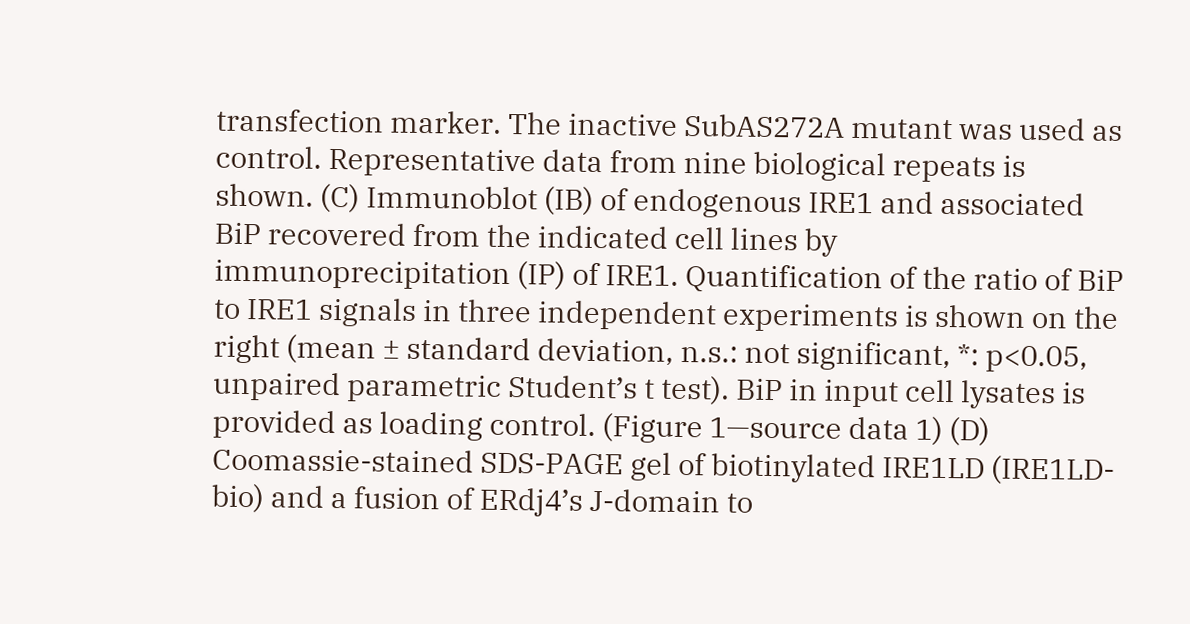transfection marker. The inactive SubAS272A mutant was used as control. Representative data from nine biological repeats is shown. (C) Immunoblot (IB) of endogenous IRE1 and associated BiP recovered from the indicated cell lines by immunoprecipitation (IP) of IRE1. Quantification of the ratio of BiP to IRE1 signals in three independent experiments is shown on the right (mean ± standard deviation, n.s.: not significant, *: p<0.05, unpaired parametric Student’s t test). BiP in input cell lysates is provided as loading control. (Figure 1—source data 1) (D) Coomassie-stained SDS-PAGE gel of biotinylated IRE1LD (IRE1LD-bio) and a fusion of ERdj4’s J-domain to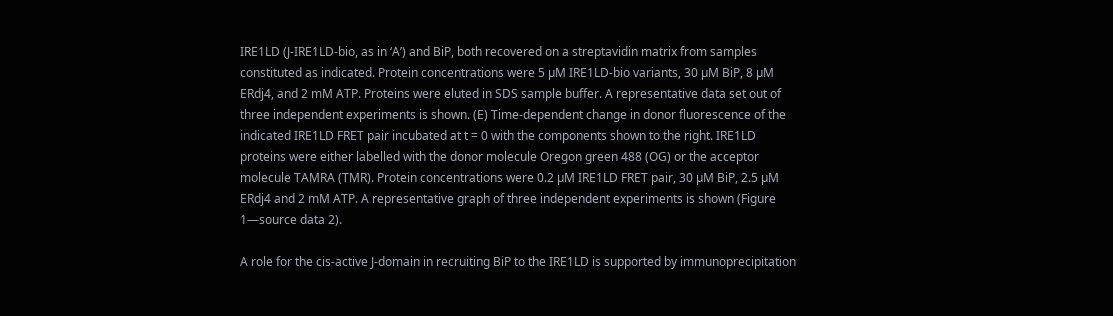IRE1LD (J-IRE1LD-bio, as in ‘A’) and BiP, both recovered on a streptavidin matrix from samples constituted as indicated. Protein concentrations were 5 µM IRE1LD-bio variants, 30 µM BiP, 8 µM ERdj4, and 2 mM ATP. Proteins were eluted in SDS sample buffer. A representative data set out of three independent experiments is shown. (E) Time-dependent change in donor fluorescence of the indicated IRE1LD FRET pair incubated at t = 0 with the components shown to the right. IRE1LD proteins were either labelled with the donor molecule Oregon green 488 (OG) or the acceptor molecule TAMRA (TMR). Protein concentrations were 0.2 µM IRE1LD FRET pair, 30 µM BiP, 2.5 µM ERdj4 and 2 mM ATP. A representative graph of three independent experiments is shown (Figure 1—source data 2).

A role for the cis-active J-domain in recruiting BiP to the IRE1LD is supported by immunoprecipitation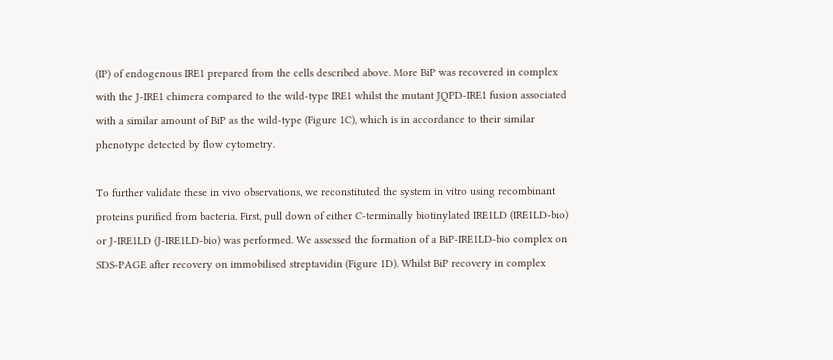(IP) of endogenous IRE1 prepared from the cells described above. More BiP was recovered in complex with the J-IRE1 chimera compared to the wild-type IRE1 whilst the mutant JQPD-IRE1 fusion associated with a similar amount of BiP as the wild-type (Figure 1C), which is in accordance to their similar phenotype detected by flow cytometry.

To further validate these in vivo observations, we reconstituted the system in vitro using recombinant proteins purified from bacteria. First, pull down of either C-terminally biotinylated IRE1LD (IRE1LD-bio) or J-IRE1LD (J-IRE1LD-bio) was performed. We assessed the formation of a BiP-IRE1LD-bio complex on SDS-PAGE after recovery on immobilised streptavidin (Figure 1D). Whilst BiP recovery in complex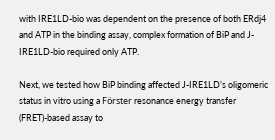with IRE1LD-bio was dependent on the presence of both ERdj4 and ATP in the binding assay, complex formation of BiP and J-IRE1LD-bio required only ATP.

Next, we tested how BiP binding affected J-IRE1LD’s oligomeric status in vitro using a Förster resonance energy transfer (FRET)-based assay to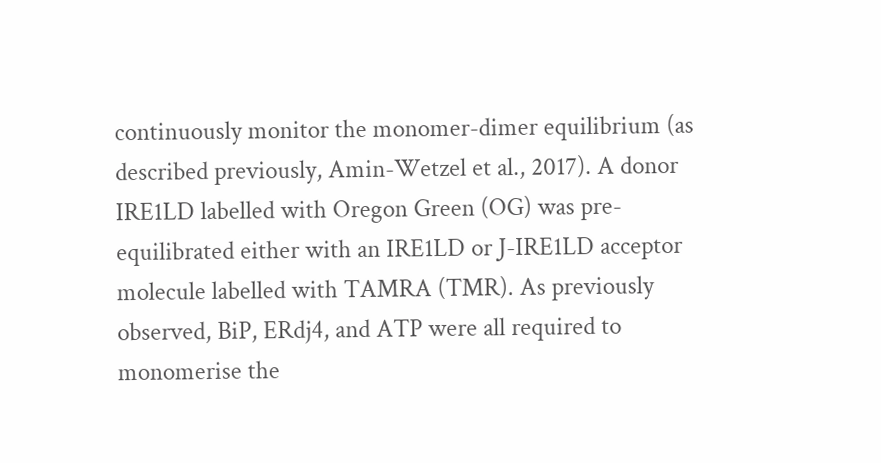continuously monitor the monomer-dimer equilibrium (as described previously, Amin-Wetzel et al., 2017). A donor IRE1LD labelled with Oregon Green (OG) was pre-equilibrated either with an IRE1LD or J-IRE1LD acceptor molecule labelled with TAMRA (TMR). As previously observed, BiP, ERdj4, and ATP were all required to monomerise the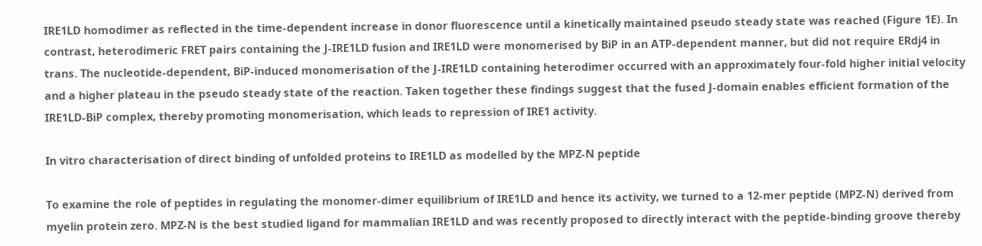IRE1LD homodimer as reflected in the time-dependent increase in donor fluorescence until a kinetically maintained pseudo steady state was reached (Figure 1E). In contrast, heterodimeric FRET pairs containing the J-IRE1LD fusion and IRE1LD were monomerised by BiP in an ATP-dependent manner, but did not require ERdj4 in trans. The nucleotide-dependent, BiP-induced monomerisation of the J-IRE1LD containing heterodimer occurred with an approximately four-fold higher initial velocity and a higher plateau in the pseudo steady state of the reaction. Taken together these findings suggest that the fused J-domain enables efficient formation of the IRE1LD-BiP complex, thereby promoting monomerisation, which leads to repression of IRE1 activity.

In vitro characterisation of direct binding of unfolded proteins to IRE1LD as modelled by the MPZ-N peptide

To examine the role of peptides in regulating the monomer-dimer equilibrium of IRE1LD and hence its activity, we turned to a 12-mer peptide (MPZ-N) derived from myelin protein zero. MPZ-N is the best studied ligand for mammalian IRE1LD and was recently proposed to directly interact with the peptide-binding groove thereby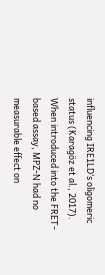influencing IRE1LD‘s oligomeric status (Karagöz et al., 2017). When introduced into the FRET-based assay, MPZ-N had no measurable effect on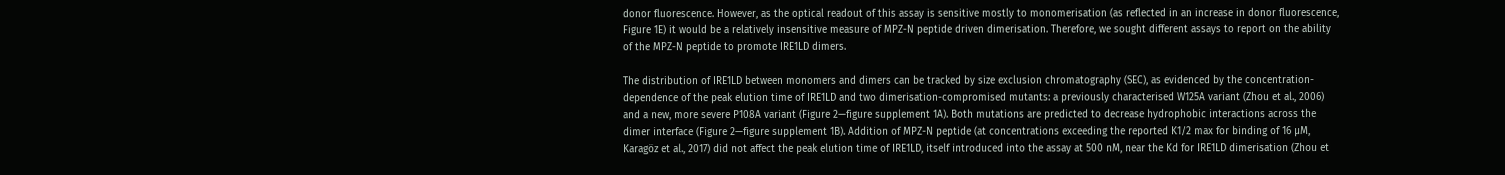donor fluorescence. However, as the optical readout of this assay is sensitive mostly to monomerisation (as reflected in an increase in donor fluorescence, Figure 1E) it would be a relatively insensitive measure of MPZ-N peptide driven dimerisation. Therefore, we sought different assays to report on the ability of the MPZ-N peptide to promote IRE1LD dimers.

The distribution of IRE1LD between monomers and dimers can be tracked by size exclusion chromatography (SEC), as evidenced by the concentration-dependence of the peak elution time of IRE1LD and two dimerisation-compromised mutants: a previously characterised W125A variant (Zhou et al., 2006) and a new, more severe P108A variant (Figure 2—figure supplement 1A). Both mutations are predicted to decrease hydrophobic interactions across the dimer interface (Figure 2—figure supplement 1B). Addition of MPZ-N peptide (at concentrations exceeding the reported K1/2 max for binding of 16 µM, Karagöz et al., 2017) did not affect the peak elution time of IRE1LD, itself introduced into the assay at 500 nM, near the Kd for IRE1LD dimerisation (Zhou et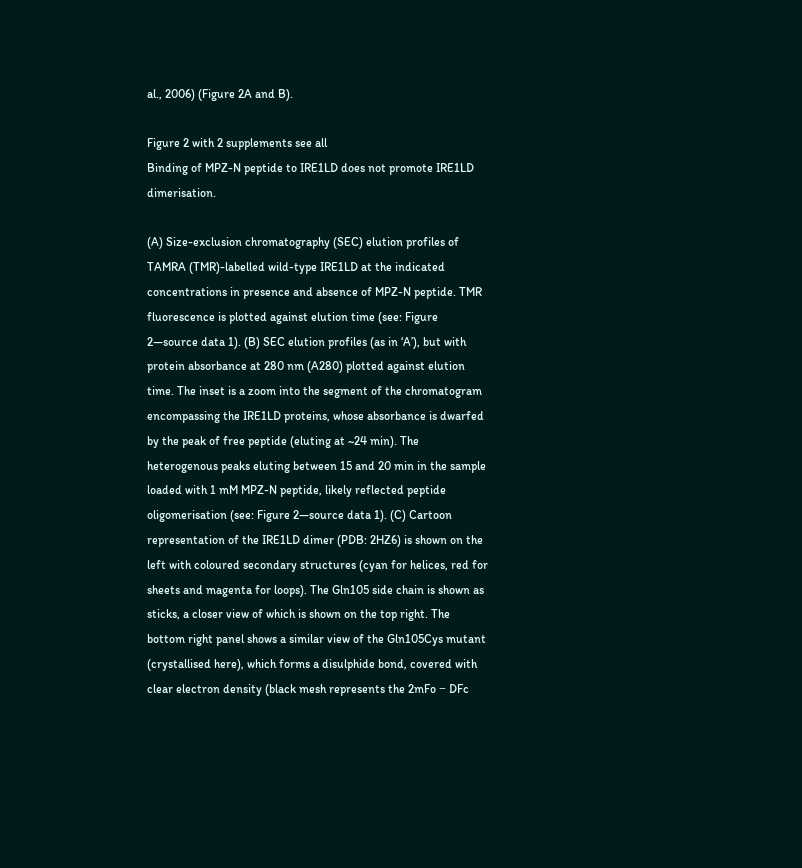al., 2006) (Figure 2A and B).

Figure 2 with 2 supplements see all
Binding of MPZ-N peptide to IRE1LD does not promote IRE1LD dimerisation.

(A) Size-exclusion chromatography (SEC) elution profiles of TAMRA (TMR)-labelled wild-type IRE1LD at the indicated concentrations in presence and absence of MPZ-N peptide. TMR fluorescence is plotted against elution time (see: Figure 2—source data 1). (B) SEC elution profiles (as in ‘A’), but with protein absorbance at 280 nm (A280) plotted against elution time. The inset is a zoom into the segment of the chromatogram encompassing the IRE1LD proteins, whose absorbance is dwarfed by the peak of free peptide (eluting at ~24 min). The heterogenous peaks eluting between 15 and 20 min in the sample loaded with 1 mM MPZ-N peptide, likely reflected peptide oligomerisation (see: Figure 2—source data 1). (C) Cartoon representation of the IRE1LD dimer (PDB: 2HZ6) is shown on the left with coloured secondary structures (cyan for helices, red for sheets and magenta for loops). The Gln105 side chain is shown as sticks, a closer view of which is shown on the top right. The bottom right panel shows a similar view of the Gln105Cys mutant (crystallised here), which forms a disulphide bond, covered with clear electron density (black mesh represents the 2mFo − DFc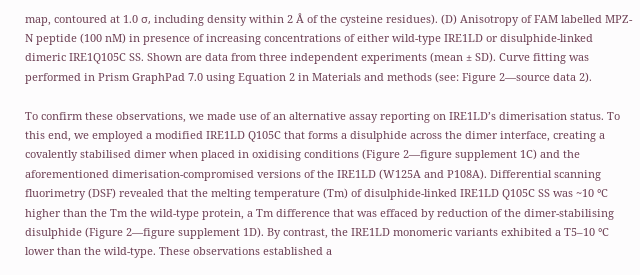map, contoured at 1.0 σ, including density within 2 Å of the cysteine residues). (D) Anisotropy of FAM labelled MPZ-N peptide (100 nM) in presence of increasing concentrations of either wild-type IRE1LD or disulphide-linked dimeric IRE1Q105C SS. Shown are data from three independent experiments (mean ± SD). Curve fitting was performed in Prism GraphPad 7.0 using Equation 2 in Materials and methods (see: Figure 2—source data 2).

To confirm these observations, we made use of an alternative assay reporting on IRE1LD’s dimerisation status. To this end, we employed a modified IRE1LD Q105C that forms a disulphide across the dimer interface, creating a covalently stabilised dimer when placed in oxidising conditions (Figure 2—figure supplement 1C) and the aforementioned dimerisation-compromised versions of the IRE1LD (W125A and P108A). Differential scanning fluorimetry (DSF) revealed that the melting temperature (Tm) of disulphide-linked IRE1LD Q105C SS was ~10 °C higher than the Tm the wild-type protein, a Tm difference that was effaced by reduction of the dimer-stabilising disulphide (Figure 2—figure supplement 1D). By contrast, the IRE1LD monomeric variants exhibited a T5–10 °C lower than the wild-type. These observations established a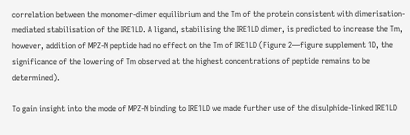correlation between the monomer-dimer equilibrium and the Tm of the protein consistent with dimerisation-mediated stabilisation of the IRE1LD. A ligand, stabilising the IRE1LD dimer, is predicted to increase the Tm, however, addition of MPZ-N peptide had no effect on the Tm of IRE1LD (Figure 2—figure supplement 1D, the significance of the lowering of Tm observed at the highest concentrations of peptide remains to be determined).

To gain insight into the mode of MPZ-N binding to IRE1LD we made further use of the disulphide-linked IRE1LD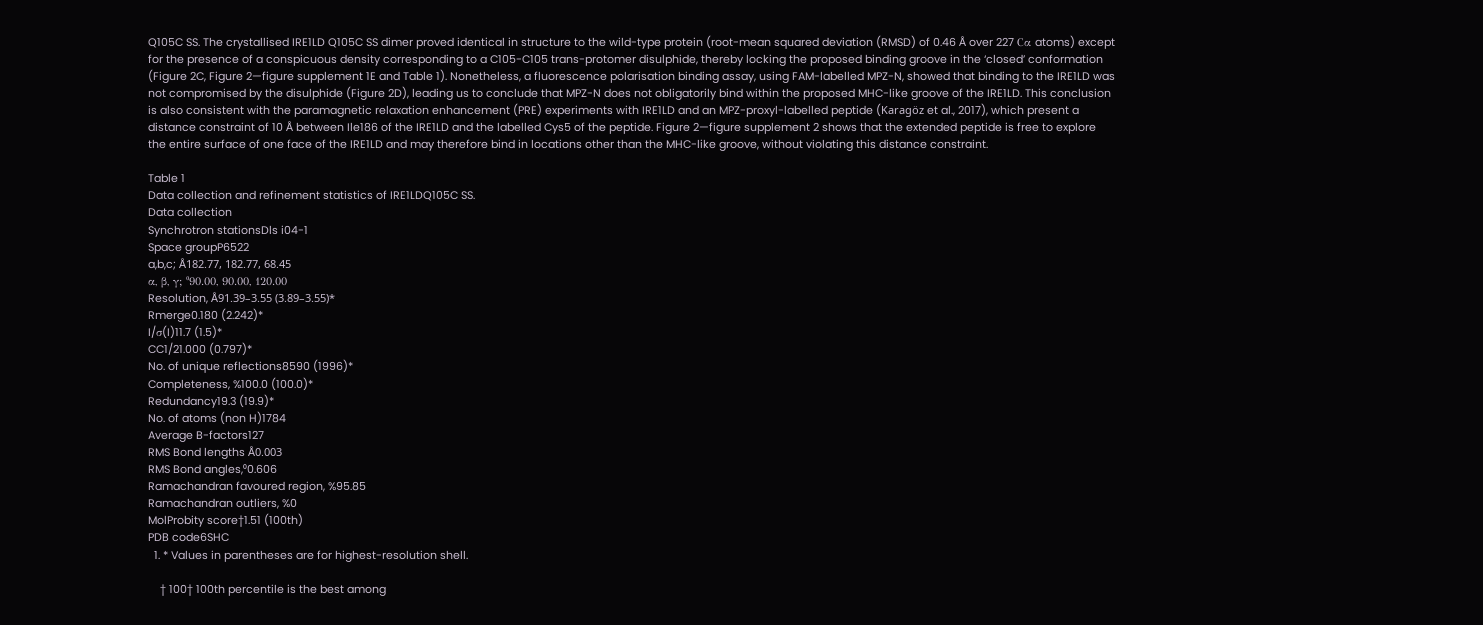Q105C SS. The crystallised IRE1LD Q105C SS dimer proved identical in structure to the wild-type protein (root-mean squared deviation (RMSD) of 0.46 Å over 227 Cα atoms) except for the presence of a conspicuous density corresponding to a C105-C105 trans-protomer disulphide, thereby locking the proposed binding groove in the ‘closed’ conformation (Figure 2C, Figure 2—figure supplement 1E and Table 1). Nonetheless, a fluorescence polarisation binding assay, using FAM-labelled MPZ-N, showed that binding to the IRE1LD was not compromised by the disulphide (Figure 2D), leading us to conclude that MPZ-N does not obligatorily bind within the proposed MHC-like groove of the IRE1LD. This conclusion is also consistent with the paramagnetic relaxation enhancement (PRE) experiments with IRE1LD and an MPZ-proxyl-labelled peptide (Karagöz et al., 2017), which present a distance constraint of 10 Å between Ile186 of the IRE1LD and the labelled Cys5 of the peptide. Figure 2—figure supplement 2 shows that the extended peptide is free to explore the entire surface of one face of the IRE1LD and may therefore bind in locations other than the MHC-like groove, without violating this distance constraint.

Table 1
Data collection and refinement statistics of IRE1LDQ105C SS.
Data collection
Synchrotron stationsDls i04-1
Space groupP6522
a,b,c; Å182.77, 182.77, 68.45
α, β, γ; ⁰90.00, 90.00, 120.00
Resolution, Å91.39–3.55 (3.89–3.55)*
Rmerge0.180 (2.242)*
I/σ(I)11.7 (1.5)*
CC1/21.000 (0.797)*
No. of unique reflections8590 (1996)*
Completeness, %100.0 (100.0)*
Redundancy19.3 (19.9)*
No. of atoms (non H)1784
Average B-factors127
RMS Bond lengths Å0.003
RMS Bond angles,⁰0.606
Ramachandran favoured region, %95.85
Ramachandran outliers, %0
MolProbity score†1.51 (100th)
PDB code6SHC
  1. * Values in parentheses are for highest-resolution shell.

    † 100† 100th percentile is the best among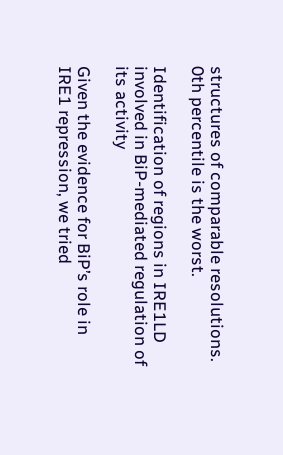structures of comparable resolutions. 0th percentile is the worst.

Identification of regions in IRE1LD involved in BiP-mediated regulation of its activity

Given the evidence for BiP’s role in IRE1 repression, we tried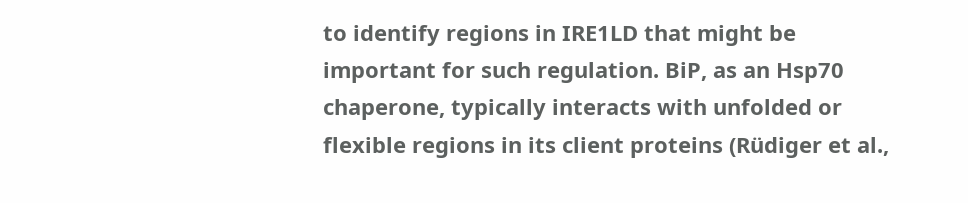to identify regions in IRE1LD that might be important for such regulation. BiP, as an Hsp70 chaperone, typically interacts with unfolded or flexible regions in its client proteins (Rüdiger et al.,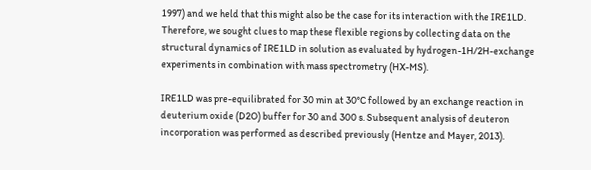1997) and we held that this might also be the case for its interaction with the IRE1LD. Therefore, we sought clues to map these flexible regions by collecting data on the structural dynamics of IRE1LD in solution as evaluated by hydrogen-1H/2H-exchange experiments in combination with mass spectrometry (HX-MS).

IRE1LD was pre-equilibrated for 30 min at 30°C followed by an exchange reaction in deuterium oxide (D2O) buffer for 30 and 300 s. Subsequent analysis of deuteron incorporation was performed as described previously (Hentze and Mayer, 2013).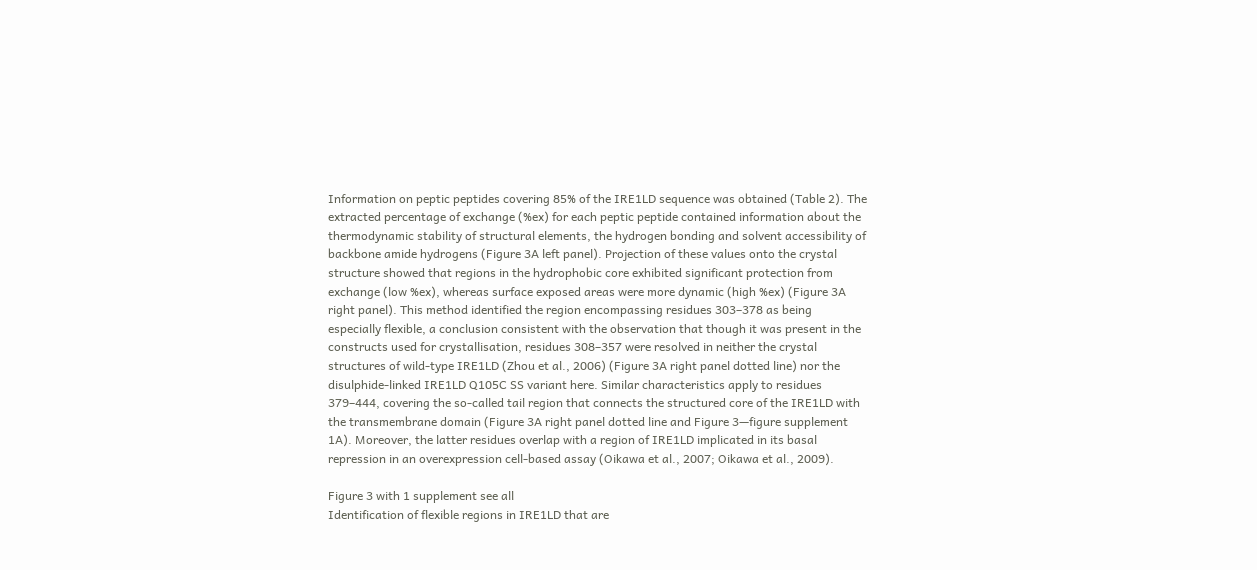Information on peptic peptides covering 85% of the IRE1LD sequence was obtained (Table 2). The extracted percentage of exchange (%ex) for each peptic peptide contained information about the thermodynamic stability of structural elements, the hydrogen bonding and solvent accessibility of backbone amide hydrogens (Figure 3A left panel). Projection of these values onto the crystal structure showed that regions in the hydrophobic core exhibited significant protection from exchange (low %ex), whereas surface exposed areas were more dynamic (high %ex) (Figure 3A right panel). This method identified the region encompassing residues 303–378 as being especially flexible, a conclusion consistent with the observation that though it was present in the constructs used for crystallisation, residues 308–357 were resolved in neither the crystal structures of wild-type IRE1LD (Zhou et al., 2006) (Figure 3A right panel dotted line) nor the disulphide-linked IRE1LD Q105C SS variant here. Similar characteristics apply to residues 379–444, covering the so-called tail region that connects the structured core of the IRE1LD with the transmembrane domain (Figure 3A right panel dotted line and Figure 3—figure supplement 1A). Moreover, the latter residues overlap with a region of IRE1LD implicated in its basal repression in an overexpression cell-based assay (Oikawa et al., 2007; Oikawa et al., 2009).

Figure 3 with 1 supplement see all
Identification of flexible regions in IRE1LD that are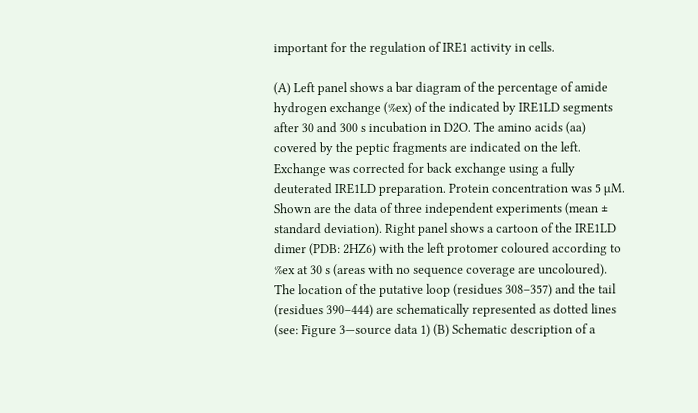important for the regulation of IRE1 activity in cells.

(A) Left panel shows a bar diagram of the percentage of amide hydrogen exchange (%ex) of the indicated by IRE1LD segments after 30 and 300 s incubation in D2O. The amino acids (aa) covered by the peptic fragments are indicated on the left. Exchange was corrected for back exchange using a fully deuterated IRE1LD preparation. Protein concentration was 5 µM. Shown are the data of three independent experiments (mean ± standard deviation). Right panel shows a cartoon of the IRE1LD dimer (PDB: 2HZ6) with the left protomer coloured according to %ex at 30 s (areas with no sequence coverage are uncoloured). The location of the putative loop (residues 308–357) and the tail (residues 390–444) are schematically represented as dotted lines (see: Figure 3—source data 1) (B) Schematic description of a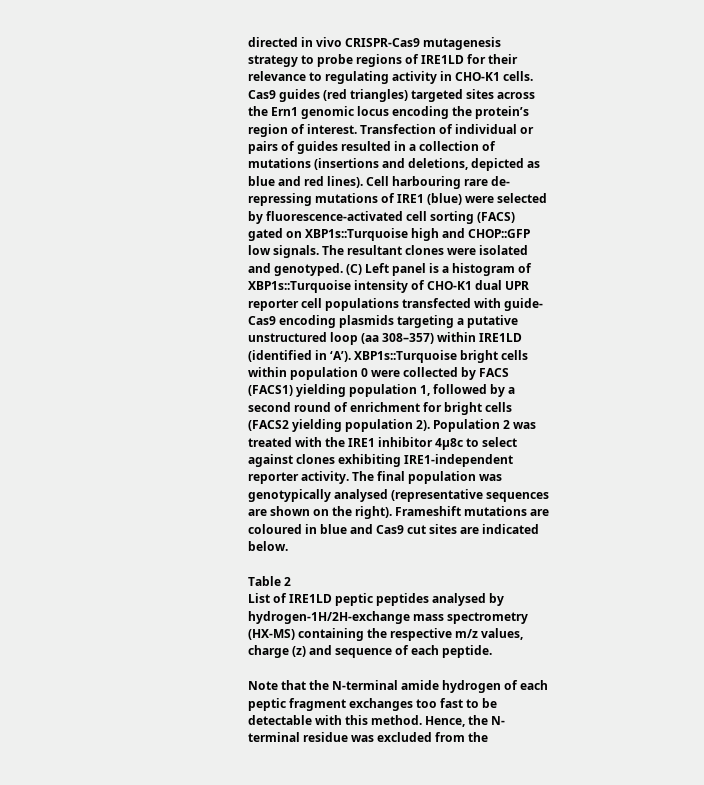directed in vivo CRISPR-Cas9 mutagenesis strategy to probe regions of IRE1LD for their relevance to regulating activity in CHO-K1 cells. Cas9 guides (red triangles) targeted sites across the Ern1 genomic locus encoding the protein’s region of interest. Transfection of individual or pairs of guides resulted in a collection of mutations (insertions and deletions, depicted as blue and red lines). Cell harbouring rare de-repressing mutations of IRE1 (blue) were selected by fluorescence-activated cell sorting (FACS) gated on XBP1s::Turquoise high and CHOP::GFP low signals. The resultant clones were isolated and genotyped. (C) Left panel is a histogram of XBP1s::Turquoise intensity of CHO-K1 dual UPR reporter cell populations transfected with guide-Cas9 encoding plasmids targeting a putative unstructured loop (aa 308–357) within IRE1LD (identified in ‘A’). XBP1s::Turquoise bright cells within population 0 were collected by FACS (FACS1) yielding population 1, followed by a second round of enrichment for bright cells (FACS2 yielding population 2). Population 2 was treated with the IRE1 inhibitor 4µ8c to select against clones exhibiting IRE1-independent reporter activity. The final population was genotypically analysed (representative sequences are shown on the right). Frameshift mutations are coloured in blue and Cas9 cut sites are indicated below.

Table 2
List of IRE1LD peptic peptides analysed by hydrogen-1H/2H-exchange mass spectrometry (HX-MS) containing the respective m/z values, charge (z) and sequence of each peptide.

Note that the N-terminal amide hydrogen of each peptic fragment exchanges too fast to be detectable with this method. Hence, the N-terminal residue was excluded from the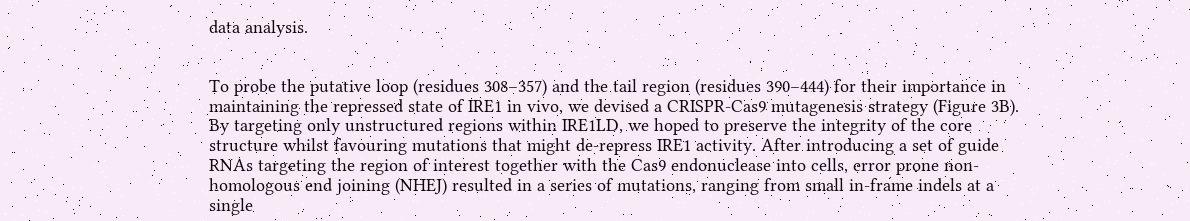data analysis.


To probe the putative loop (residues 308–357) and the tail region (residues 390–444) for their importance in maintaining the repressed state of IRE1 in vivo, we devised a CRISPR-Cas9 mutagenesis strategy (Figure 3B). By targeting only unstructured regions within IRE1LD, we hoped to preserve the integrity of the core structure whilst favouring mutations that might de-repress IRE1 activity. After introducing a set of guide RNAs targeting the region of interest together with the Cas9 endonuclease into cells, error prone non-homologous end joining (NHEJ) resulted in a series of mutations, ranging from small in-frame indels at a single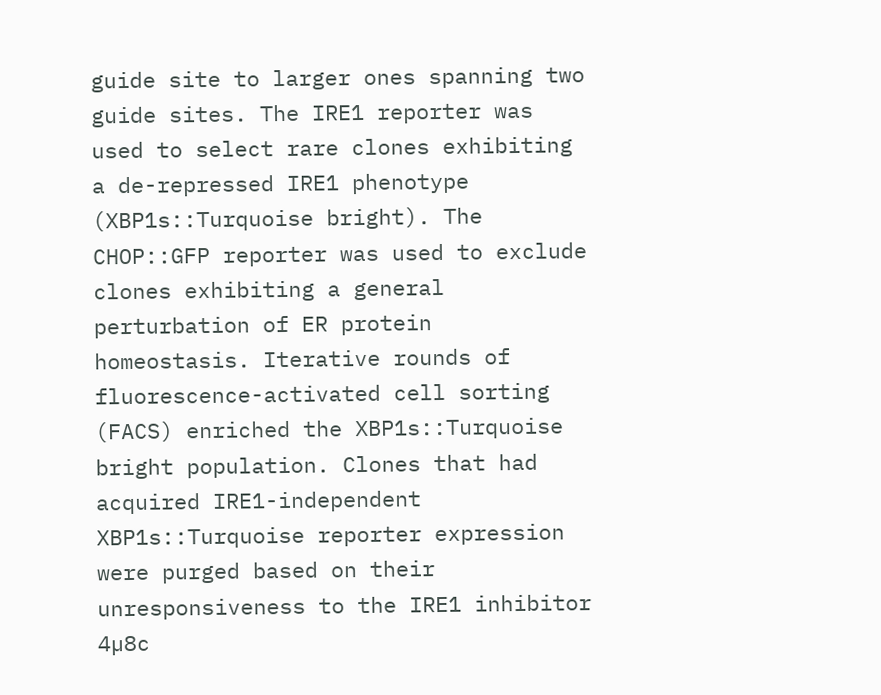guide site to larger ones spanning two guide sites. The IRE1 reporter was used to select rare clones exhibiting a de-repressed IRE1 phenotype (XBP1s::Turquoise bright). The CHOP::GFP reporter was used to exclude clones exhibiting a general perturbation of ER protein homeostasis. Iterative rounds of fluorescence-activated cell sorting (FACS) enriched the XBP1s::Turquoise bright population. Clones that had acquired IRE1-independent XBP1s::Turquoise reporter expression were purged based on their unresponsiveness to the IRE1 inhibitor 4µ8c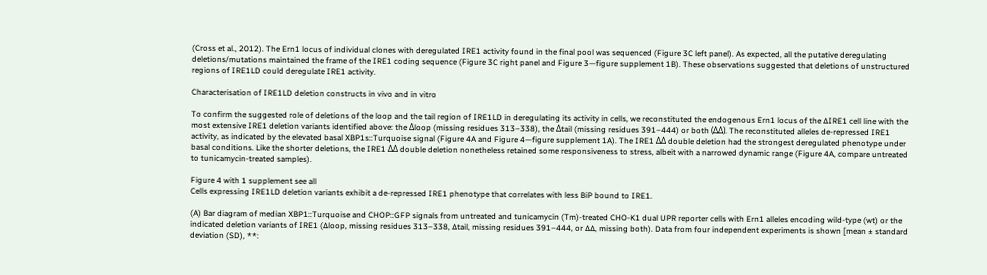(Cross et al., 2012). The Ern1 locus of individual clones with deregulated IRE1 activity found in the final pool was sequenced (Figure 3C left panel). As expected, all the putative deregulating deletions/mutations maintained the frame of the IRE1 coding sequence (Figure 3C right panel and Figure 3—figure supplement 1B). These observations suggested that deletions of unstructured regions of IRE1LD could deregulate IRE1 activity.

Characterisation of IRE1LD deletion constructs in vivo and in vitro

To confirm the suggested role of deletions of the loop and the tail region of IRE1LD in deregulating its activity in cells, we reconstituted the endogenous Ern1 locus of the ∆IRE1 cell line with the most extensive IRE1 deletion variants identified above: the Δloop (missing residues 313–338), the Δtail (missing residues 391–444) or both (ΔΔ). The reconstituted alleles de-repressed IRE1 activity, as indicated by the elevated basal XBP1s::Turquoise signal (Figure 4A and Figure 4—figure supplement 1A). The IRE1 ΔΔ double deletion had the strongest deregulated phenotype under basal conditions. Like the shorter deletions, the IRE1 ΔΔ double deletion nonetheless retained some responsiveness to stress, albeit with a narrowed dynamic range (Figure 4A, compare untreated to tunicamycin-treated samples).

Figure 4 with 1 supplement see all
Cells expressing IRE1LD deletion variants exhibit a de-repressed IRE1 phenotype that correlates with less BiP bound to IRE1.

(A) Bar diagram of median XBP1::Turquoise and CHOP::GFP signals from untreated and tunicamycin (Tm)-treated CHO-K1 dual UPR reporter cells with Ern1 alleles encoding wild-type (wt) or the indicated deletion variants of IRE1 (∆loop, missing residues 313–338, ∆tail, missing residues 391–444, or ∆∆, missing both). Data from four independent experiments is shown [mean ± standard deviation (SD), **: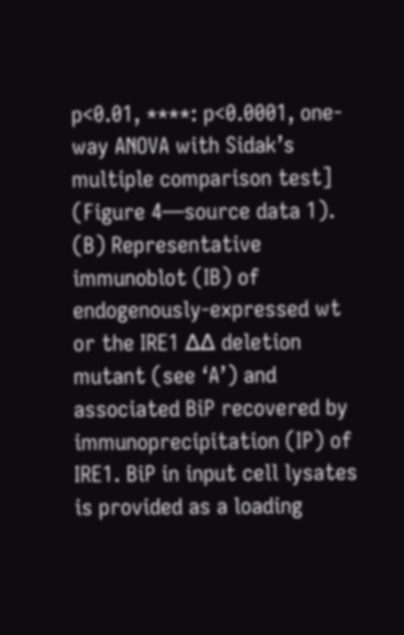p<0.01, ****: p<0.0001, one-way ANOVA with Sidak’s multiple comparison test] (Figure 4—source data 1). (B) Representative immunoblot (IB) of endogenously-expressed wt or the IRE1 ∆∆ deletion mutant (see ‘A’) and associated BiP recovered by immunoprecipitation (IP) of IRE1. BiP in input cell lysates is provided as a loading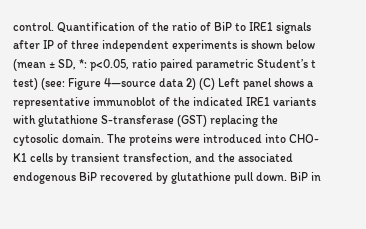control. Quantification of the ratio of BiP to IRE1 signals after IP of three independent experiments is shown below (mean ± SD, *: p<0.05, ratio paired parametric Student’s t test) (see: Figure 4—source data 2) (C) Left panel shows a representative immunoblot of the indicated IRE1 variants with glutathione S-transferase (GST) replacing the cytosolic domain. The proteins were introduced into CHO-K1 cells by transient transfection, and the associated endogenous BiP recovered by glutathione pull down. BiP in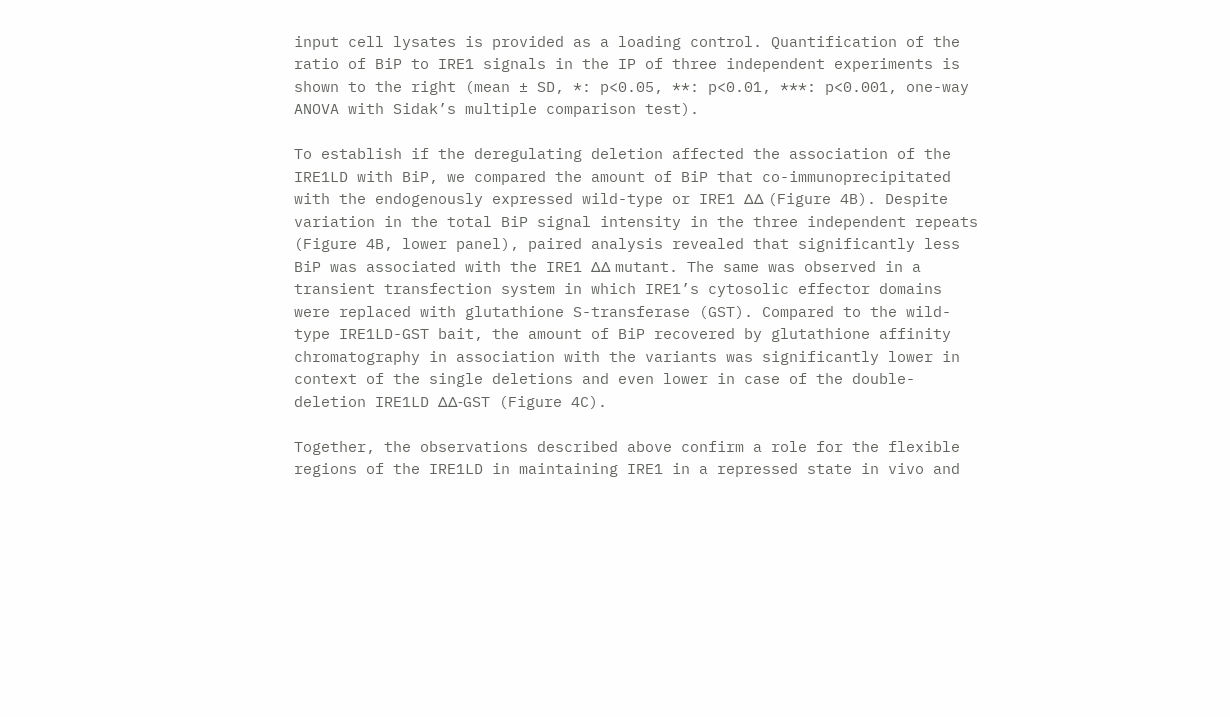input cell lysates is provided as a loading control. Quantification of the ratio of BiP to IRE1 signals in the IP of three independent experiments is shown to the right (mean ± SD, *: p<0.05, **: p<0.01, ***: p<0.001, one-way ANOVA with Sidak’s multiple comparison test).

To establish if the deregulating deletion affected the association of the IRE1LD with BiP, we compared the amount of BiP that co-immunoprecipitated with the endogenously expressed wild-type or IRE1 ΔΔ (Figure 4B). Despite variation in the total BiP signal intensity in the three independent repeats (Figure 4B, lower panel), paired analysis revealed that significantly less BiP was associated with the IRE1 ΔΔ mutant. The same was observed in a transient transfection system in which IRE1’s cytosolic effector domains were replaced with glutathione S-transferase (GST). Compared to the wild-type IRE1LD-GST bait, the amount of BiP recovered by glutathione affinity chromatography in association with the variants was significantly lower in context of the single deletions and even lower in case of the double-deletion IRE1LD ΔΔ-GST (Figure 4C).

Together, the observations described above confirm a role for the flexible regions of the IRE1LD in maintaining IRE1 in a repressed state in vivo and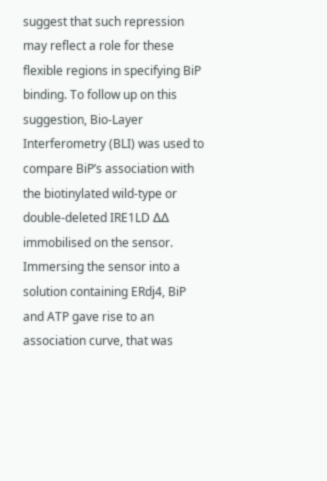suggest that such repression may reflect a role for these flexible regions in specifying BiP binding. To follow up on this suggestion, Bio-Layer Interferometry (BLI) was used to compare BiP’s association with the biotinylated wild-type or double-deleted IRE1LD ∆∆ immobilised on the sensor. Immersing the sensor into a solution containing ERdj4, BiP and ATP gave rise to an association curve, that was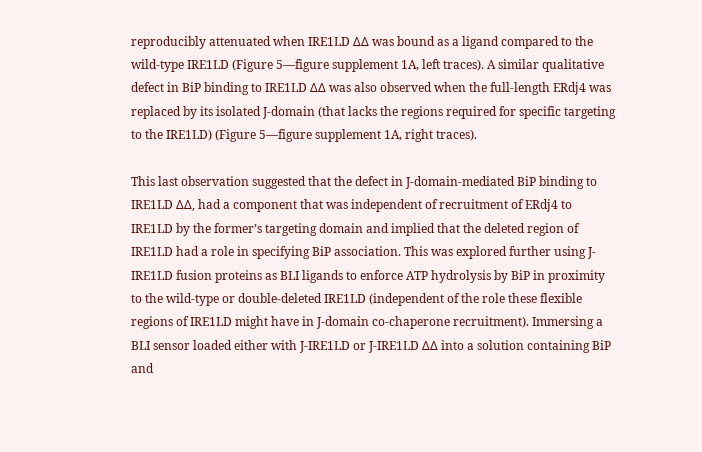reproducibly attenuated when IRE1LD ΔΔ was bound as a ligand compared to the wild-type IRE1LD (Figure 5—figure supplement 1A, left traces). A similar qualitative defect in BiP binding to IRE1LD ΔΔ was also observed when the full-length ERdj4 was replaced by its isolated J-domain (that lacks the regions required for specific targeting to the IRE1LD) (Figure 5—figure supplement 1A, right traces).

This last observation suggested that the defect in J-domain-mediated BiP binding to IRE1LD ΔΔ, had a component that was independent of recruitment of ERdj4 to IRE1LD by the former’s targeting domain and implied that the deleted region of IRE1LD had a role in specifying BiP association. This was explored further using J-IRE1LD fusion proteins as BLI ligands to enforce ATP hydrolysis by BiP in proximity to the wild-type or double-deleted IRE1LD (independent of the role these flexible regions of IRE1LD might have in J-domain co-chaperone recruitment). Immersing a BLI sensor loaded either with J-IRE1LD or J-IRE1LD ΔΔ into a solution containing BiP and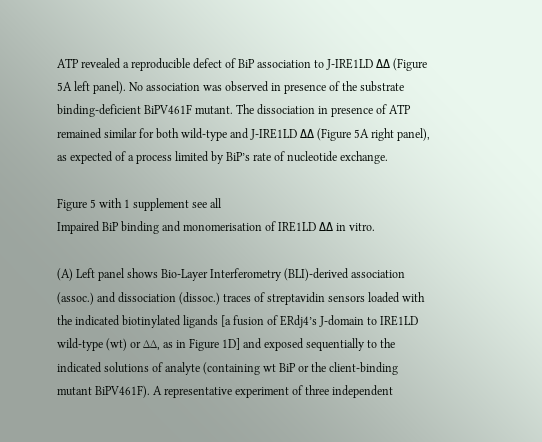ATP revealed a reproducible defect of BiP association to J-IRE1LD ΔΔ (Figure 5A left panel). No association was observed in presence of the substrate binding-deficient BiPV461F mutant. The dissociation in presence of ATP remained similar for both wild-type and J-IRE1LD ΔΔ (Figure 5A right panel), as expected of a process limited by BiP’s rate of nucleotide exchange.

Figure 5 with 1 supplement see all
Impaired BiP binding and monomerisation of IRE1LD ΔΔ in vitro.

(A) Left panel shows Bio-Layer Interferometry (BLI)-derived association (assoc.) and dissociation (dissoc.) traces of streptavidin sensors loaded with the indicated biotinylated ligands [a fusion of ERdj4’s J-domain to IRE1LD wild-type (wt) or ∆∆, as in Figure 1D] and exposed sequentially to the indicated solutions of analyte (containing wt BiP or the client-binding mutant BiPV461F). A representative experiment of three independent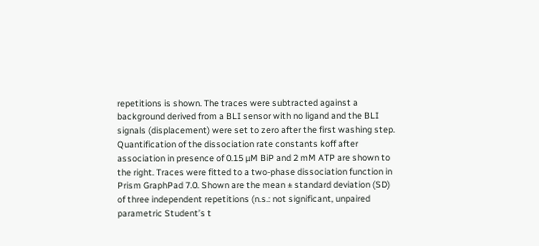repetitions is shown. The traces were subtracted against a background derived from a BLI sensor with no ligand and the BLI signals (displacement) were set to zero after the first washing step. Quantification of the dissociation rate constants koff after association in presence of 0.15 µM BiP and 2 mM ATP are shown to the right. Traces were fitted to a two-phase dissociation function in Prism GraphPad 7.0. Shown are the mean ± standard deviation (SD) of three independent repetitions (n.s.: not significant, unpaired parametric Student’s t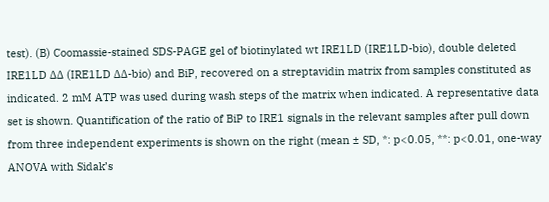test). (B) Coomassie-stained SDS-PAGE gel of biotinylated wt IRE1LD (IRE1LD-bio), double deleted IRE1LD ∆∆ (IRE1LD ∆∆-bio) and BiP, recovered on a streptavidin matrix from samples constituted as indicated. 2 mM ATP was used during wash steps of the matrix when indicated. A representative data set is shown. Quantification of the ratio of BiP to IRE1 signals in the relevant samples after pull down from three independent experiments is shown on the right (mean ± SD, *: p<0.05, **: p<0.01, one-way ANOVA with Sidak’s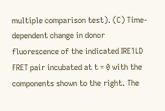multiple comparison test). (C) Time-dependent change in donor fluorescence of the indicated IRE1LD FRET pair incubated at t = 0 with the components shown to the right. The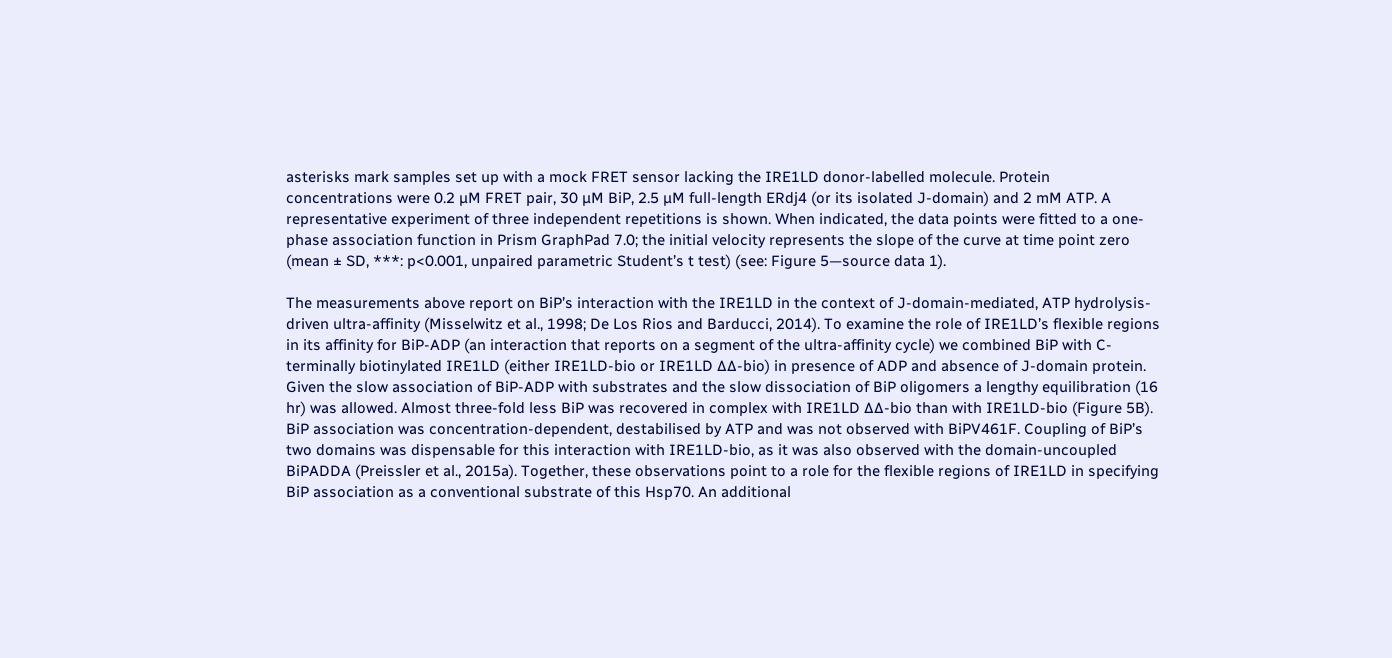asterisks mark samples set up with a mock FRET sensor lacking the IRE1LD donor-labelled molecule. Protein concentrations were 0.2 µM FRET pair, 30 µM BiP, 2.5 µM full-length ERdj4 (or its isolated J-domain) and 2 mM ATP. A representative experiment of three independent repetitions is shown. When indicated, the data points were fitted to a one-phase association function in Prism GraphPad 7.0; the initial velocity represents the slope of the curve at time point zero (mean ± SD, ***: p<0.001, unpaired parametric Student’s t test) (see: Figure 5—source data 1).

The measurements above report on BiP’s interaction with the IRE1LD in the context of J-domain-mediated, ATP hydrolysis-driven ultra-affinity (Misselwitz et al., 1998; De Los Rios and Barducci, 2014). To examine the role of IRE1LD’s flexible regions in its affinity for BiP-ADP (an interaction that reports on a segment of the ultra-affinity cycle) we combined BiP with C-terminally biotinylated IRE1LD (either IRE1LD-bio or IRE1LD ∆∆-bio) in presence of ADP and absence of J-domain protein. Given the slow association of BiP-ADP with substrates and the slow dissociation of BiP oligomers a lengthy equilibration (16 hr) was allowed. Almost three-fold less BiP was recovered in complex with IRE1LD ∆∆-bio than with IRE1LD-bio (Figure 5B). BiP association was concentration-dependent, destabilised by ATP and was not observed with BiPV461F. Coupling of BiP’s two domains was dispensable for this interaction with IRE1LD-bio, as it was also observed with the domain-uncoupled BiPADDA (Preissler et al., 2015a). Together, these observations point to a role for the flexible regions of IRE1LD in specifying BiP association as a conventional substrate of this Hsp70. An additional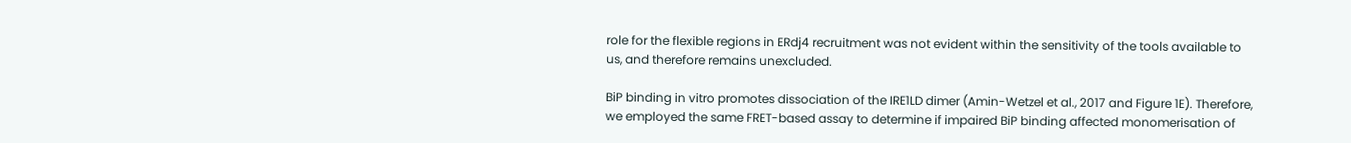role for the flexible regions in ERdj4 recruitment was not evident within the sensitivity of the tools available to us, and therefore remains unexcluded.

BiP binding in vitro promotes dissociation of the IRE1LD dimer (Amin-Wetzel et al., 2017 and Figure 1E). Therefore, we employed the same FRET-based assay to determine if impaired BiP binding affected monomerisation of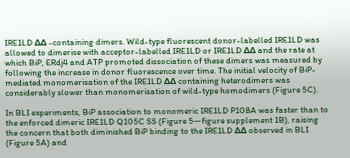IRE1LD ΔΔ -containing dimers. Wild-type fluorescent donor-labelled IRE1LD was allowed to dimerise with acceptor-labelled IRE1LD or IRE1LD ΔΔ and the rate at which BiP, ERdj4 and ATP promoted dissociation of these dimers was measured by following the increase in donor fluorescence over time. The initial velocity of BiP-mediated monomerisation of the IRE1LD ΔΔ containing heterodimers was considerably slower than monomerisation of wild-type homodimers (Figure 5C).

In BLI experiments, BiP association to monomeric IRE1LD P108A was faster than to the enforced dimeric IRE1LD Q105C SS (Figure 5—figure supplement 1B), raising the concern that both diminished BiP binding to the IRE1LD ΔΔ observed in BLI (Figure 5A) and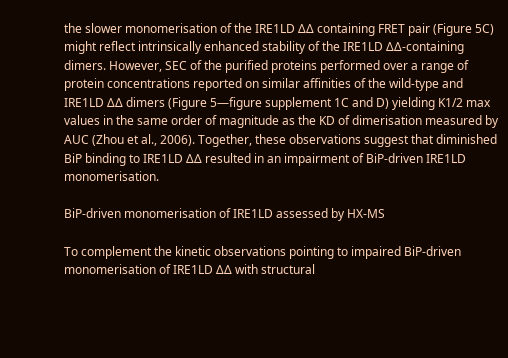the slower monomerisation of the IRE1LD ΔΔ containing FRET pair (Figure 5C) might reflect intrinsically enhanced stability of the IRE1LD ΔΔ-containing dimers. However, SEC of the purified proteins performed over a range of protein concentrations reported on similar affinities of the wild-type and IRE1LD ΔΔ dimers (Figure 5—figure supplement 1C and D) yielding K1/2 max values in the same order of magnitude as the KD of dimerisation measured by AUC (Zhou et al., 2006). Together, these observations suggest that diminished BiP binding to IRE1LD ΔΔ resulted in an impairment of BiP-driven IRE1LD monomerisation.

BiP-driven monomerisation of IRE1LD assessed by HX-MS

To complement the kinetic observations pointing to impaired BiP-driven monomerisation of IRE1LD ΔΔ with structural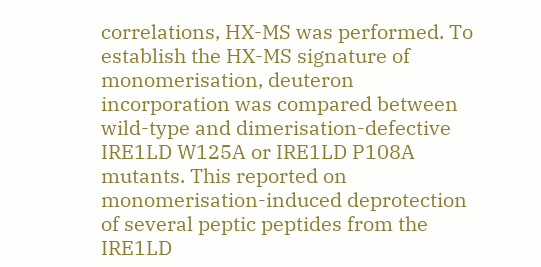correlations, HX-MS was performed. To establish the HX-MS signature of monomerisation, deuteron incorporation was compared between wild-type and dimerisation-defective IRE1LD W125A or IRE1LD P108A mutants. This reported on monomerisation-induced deprotection of several peptic peptides from the IRE1LD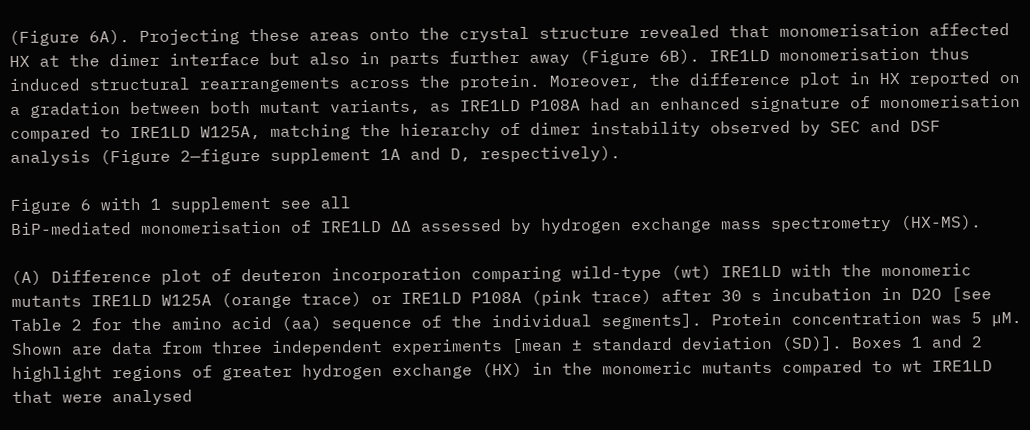(Figure 6A). Projecting these areas onto the crystal structure revealed that monomerisation affected HX at the dimer interface but also in parts further away (Figure 6B). IRE1LD monomerisation thus induced structural rearrangements across the protein. Moreover, the difference plot in HX reported on a gradation between both mutant variants, as IRE1LD P108A had an enhanced signature of monomerisation compared to IRE1LD W125A, matching the hierarchy of dimer instability observed by SEC and DSF analysis (Figure 2—figure supplement 1A and D, respectively).

Figure 6 with 1 supplement see all
BiP-mediated monomerisation of IRE1LD ∆∆ assessed by hydrogen exchange mass spectrometry (HX-MS).

(A) Difference plot of deuteron incorporation comparing wild-type (wt) IRE1LD with the monomeric mutants IRE1LD W125A (orange trace) or IRE1LD P108A (pink trace) after 30 s incubation in D2O [see Table 2 for the amino acid (aa) sequence of the individual segments]. Protein concentration was 5 µM. Shown are data from three independent experiments [mean ± standard deviation (SD)]. Boxes 1 and 2 highlight regions of greater hydrogen exchange (HX) in the monomeric mutants compared to wt IRE1LD that were analysed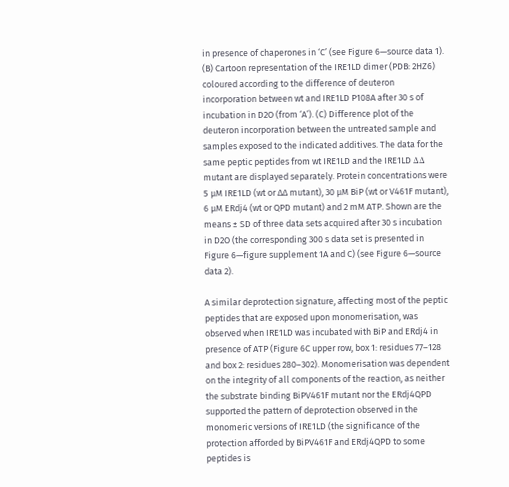in presence of chaperones in ‘C’ (see Figure 6—source data 1). (B) Cartoon representation of the IRE1LD dimer (PDB: 2HZ6) coloured according to the difference of deuteron incorporation between wt and IRE1LD P108A after 30 s of incubation in D2O (from ‘A’). (C) Difference plot of the deuteron incorporation between the untreated sample and samples exposed to the indicated additives. The data for the same peptic peptides from wt IRE1LD and the IRE1LD ΔΔ mutant are displayed separately. Protein concentrations were 5 µM IRE1LD (wt or ∆∆ mutant), 30 µM BiP (wt or V461F mutant), 6 µM ERdj4 (wt or QPD mutant) and 2 mM ATP. Shown are the means ± SD of three data sets acquired after 30 s incubation in D2O (the corresponding 300 s data set is presented in Figure 6—figure supplement 1A and C) (see Figure 6—source data 2).

A similar deprotection signature, affecting most of the peptic peptides that are exposed upon monomerisation, was observed when IRE1LD was incubated with BiP and ERdj4 in presence of ATP (Figure 6C upper row, box 1: residues 77–128 and box 2: residues 280–302). Monomerisation was dependent on the integrity of all components of the reaction, as neither the substrate binding BiPV461F mutant nor the ERdj4QPD supported the pattern of deprotection observed in the monomeric versions of IRE1LD (the significance of the protection afforded by BiPV461F and ERdj4QPD to some peptides is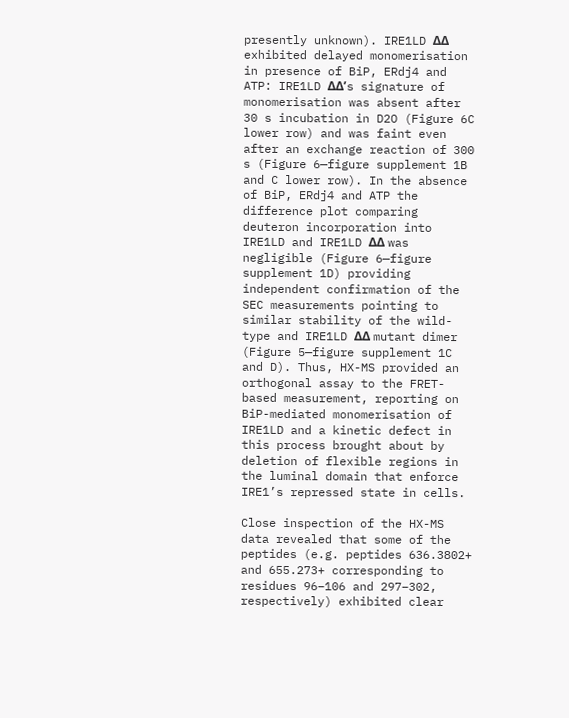presently unknown). IRE1LD ΔΔ exhibited delayed monomerisation in presence of BiP, ERdj4 and ATP: IRE1LD ΔΔ’s signature of monomerisation was absent after 30 s incubation in D2O (Figure 6C lower row) and was faint even after an exchange reaction of 300 s (Figure 6—figure supplement 1B and C lower row). In the absence of BiP, ERdj4 and ATP the difference plot comparing deuteron incorporation into IRE1LD and IRE1LD ΔΔ was negligible (Figure 6—figure supplement 1D) providing independent confirmation of the SEC measurements pointing to similar stability of the wild-type and IRE1LD ΔΔ mutant dimer (Figure 5—figure supplement 1C and D). Thus, HX-MS provided an orthogonal assay to the FRET-based measurement, reporting on BiP-mediated monomerisation of IRE1LD and a kinetic defect in this process brought about by deletion of flexible regions in the luminal domain that enforce IRE1’s repressed state in cells.

Close inspection of the HX-MS data revealed that some of the peptides (e.g. peptides 636.3802+ and 655.273+ corresponding to residues 96–106 and 297–302, respectively) exhibited clear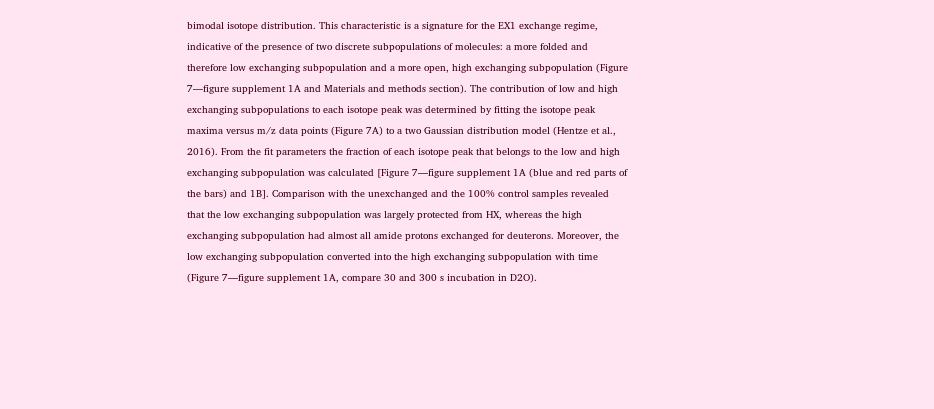bimodal isotope distribution. This characteristic is a signature for the EX1 exchange regime, indicative of the presence of two discrete subpopulations of molecules: a more folded and therefore low exchanging subpopulation and a more open, high exchanging subpopulation (Figure 7—figure supplement 1A and Materials and methods section). The contribution of low and high exchanging subpopulations to each isotope peak was determined by fitting the isotope peak maxima versus m/z data points (Figure 7A) to a two Gaussian distribution model (Hentze et al., 2016). From the fit parameters the fraction of each isotope peak that belongs to the low and high exchanging subpopulation was calculated [Figure 7—figure supplement 1A (blue and red parts of the bars) and 1B]. Comparison with the unexchanged and the 100% control samples revealed that the low exchanging subpopulation was largely protected from HX, whereas the high exchanging subpopulation had almost all amide protons exchanged for deuterons. Moreover, the low exchanging subpopulation converted into the high exchanging subpopulation with time (Figure 7—figure supplement 1A, compare 30 and 300 s incubation in D2O).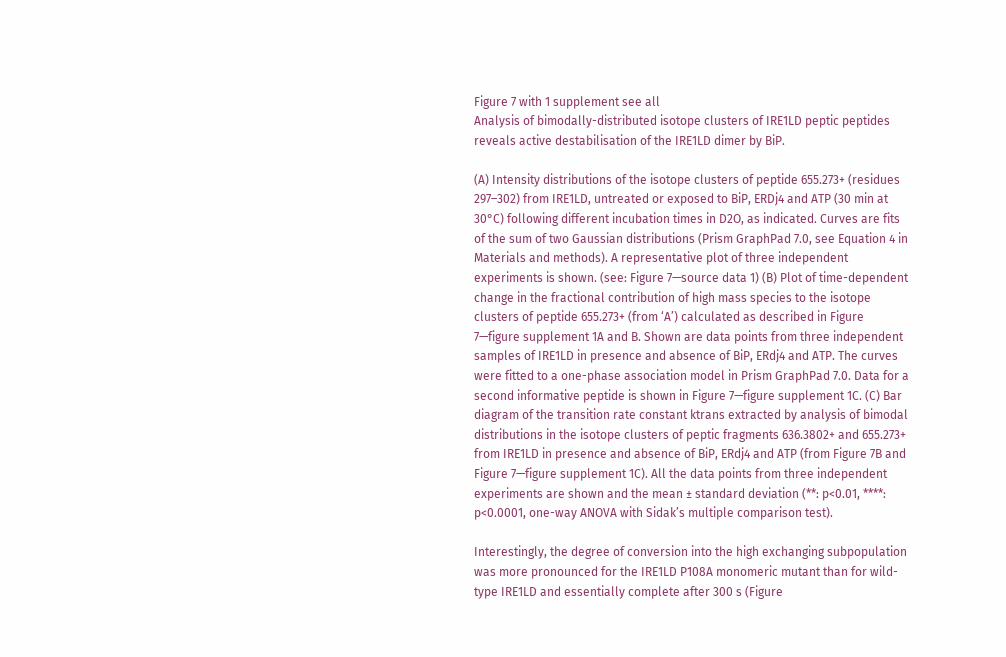Figure 7 with 1 supplement see all
Analysis of bimodally-distributed isotope clusters of IRE1LD peptic peptides reveals active destabilisation of the IRE1LD dimer by BiP.

(A) Intensity distributions of the isotope clusters of peptide 655.273+ (residues 297–302) from IRE1LD, untreated or exposed to BiP, ERDj4 and ATP (30 min at 30°C) following different incubation times in D2O, as indicated. Curves are fits of the sum of two Gaussian distributions (Prism GraphPad 7.0, see Equation 4 in Materials and methods). A representative plot of three independent experiments is shown. (see: Figure 7—source data 1) (B) Plot of time-dependent change in the fractional contribution of high mass species to the isotope clusters of peptide 655.273+ (from ‘A’) calculated as described in Figure 7—figure supplement 1A and B. Shown are data points from three independent samples of IRE1LD in presence and absence of BiP, ERdj4 and ATP. The curves were fitted to a one-phase association model in Prism GraphPad 7.0. Data for a second informative peptide is shown in Figure 7—figure supplement 1C. (C) Bar diagram of the transition rate constant ktrans extracted by analysis of bimodal distributions in the isotope clusters of peptic fragments 636.3802+ and 655.273+ from IRE1LD in presence and absence of BiP, ERdj4 and ATP (from Figure 7B and Figure 7—figure supplement 1C). All the data points from three independent experiments are shown and the mean ± standard deviation (**: p<0.01, ****: p<0.0001, one-way ANOVA with Sidak’s multiple comparison test).

Interestingly, the degree of conversion into the high exchanging subpopulation was more pronounced for the IRE1LD P108A monomeric mutant than for wild-type IRE1LD and essentially complete after 300 s (Figure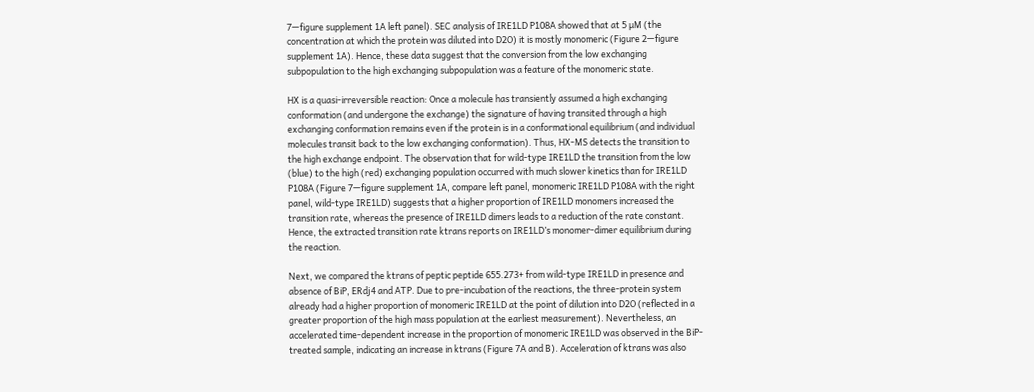7—figure supplement 1A left panel). SEC analysis of IRE1LD P108A showed that at 5 µM (the concentration at which the protein was diluted into D2O) it is mostly monomeric (Figure 2—figure supplement 1A). Hence, these data suggest that the conversion from the low exchanging subpopulation to the high exchanging subpopulation was a feature of the monomeric state.

HX is a quasi-irreversible reaction: Once a molecule has transiently assumed a high exchanging conformation (and undergone the exchange) the signature of having transited through a high exchanging conformation remains even if the protein is in a conformational equilibrium (and individual molecules transit back to the low exchanging conformation). Thus, HX-MS detects the transition to the high exchange endpoint. The observation that for wild-type IRE1LD the transition from the low (blue) to the high (red) exchanging population occurred with much slower kinetics than for IRE1LD P108A (Figure 7—figure supplement 1A, compare left panel, monomeric IRE1LD P108A with the right panel, wild-type IRE1LD) suggests that a higher proportion of IRE1LD monomers increased the transition rate, whereas the presence of IRE1LD dimers leads to a reduction of the rate constant. Hence, the extracted transition rate ktrans reports on IRE1LD’s monomer-dimer equilibrium during the reaction.

Next, we compared the ktrans of peptic peptide 655.273+ from wild-type IRE1LD in presence and absence of BiP, ERdj4 and ATP. Due to pre-incubation of the reactions, the three-protein system already had a higher proportion of monomeric IRE1LD at the point of dilution into D2O (reflected in a greater proportion of the high mass population at the earliest measurement). Nevertheless, an accelerated time-dependent increase in the proportion of monomeric IRE1LD was observed in the BiP-treated sample, indicating an increase in ktrans (Figure 7A and B). Acceleration of ktrans was also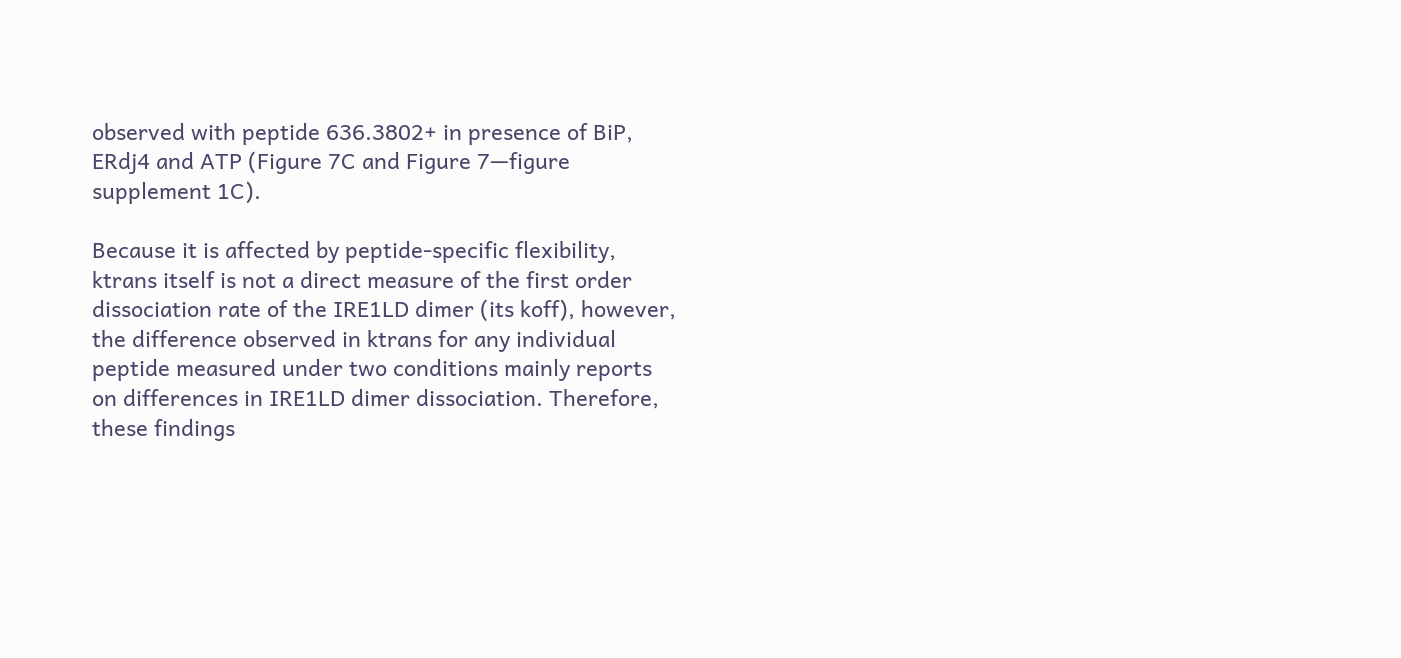observed with peptide 636.3802+ in presence of BiP, ERdj4 and ATP (Figure 7C and Figure 7—figure supplement 1C).

Because it is affected by peptide-specific flexibility, ktrans itself is not a direct measure of the first order dissociation rate of the IRE1LD dimer (its koff), however, the difference observed in ktrans for any individual peptide measured under two conditions mainly reports on differences in IRE1LD dimer dissociation. Therefore, these findings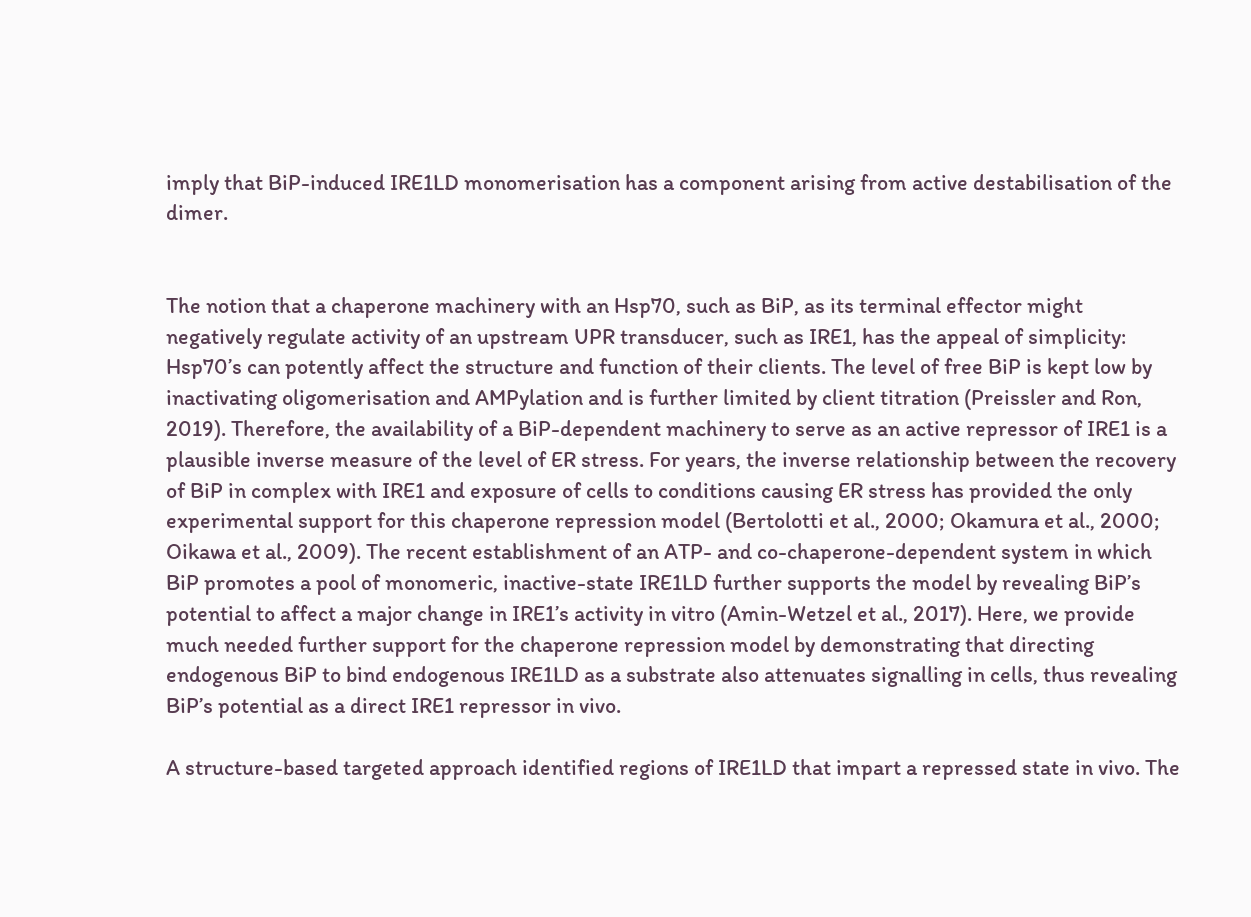imply that BiP-induced IRE1LD monomerisation has a component arising from active destabilisation of the dimer.


The notion that a chaperone machinery with an Hsp70, such as BiP, as its terminal effector might negatively regulate activity of an upstream UPR transducer, such as IRE1, has the appeal of simplicity: Hsp70’s can potently affect the structure and function of their clients. The level of free BiP is kept low by inactivating oligomerisation and AMPylation and is further limited by client titration (Preissler and Ron, 2019). Therefore, the availability of a BiP-dependent machinery to serve as an active repressor of IRE1 is a plausible inverse measure of the level of ER stress. For years, the inverse relationship between the recovery of BiP in complex with IRE1 and exposure of cells to conditions causing ER stress has provided the only experimental support for this chaperone repression model (Bertolotti et al., 2000; Okamura et al., 2000; Oikawa et al., 2009). The recent establishment of an ATP- and co-chaperone-dependent system in which BiP promotes a pool of monomeric, inactive-state IRE1LD further supports the model by revealing BiP’s potential to affect a major change in IRE1’s activity in vitro (Amin-Wetzel et al., 2017). Here, we provide much needed further support for the chaperone repression model by demonstrating that directing endogenous BiP to bind endogenous IRE1LD as a substrate also attenuates signalling in cells, thus revealing BiP’s potential as a direct IRE1 repressor in vivo.

A structure-based targeted approach identified regions of IRE1LD that impart a repressed state in vivo. The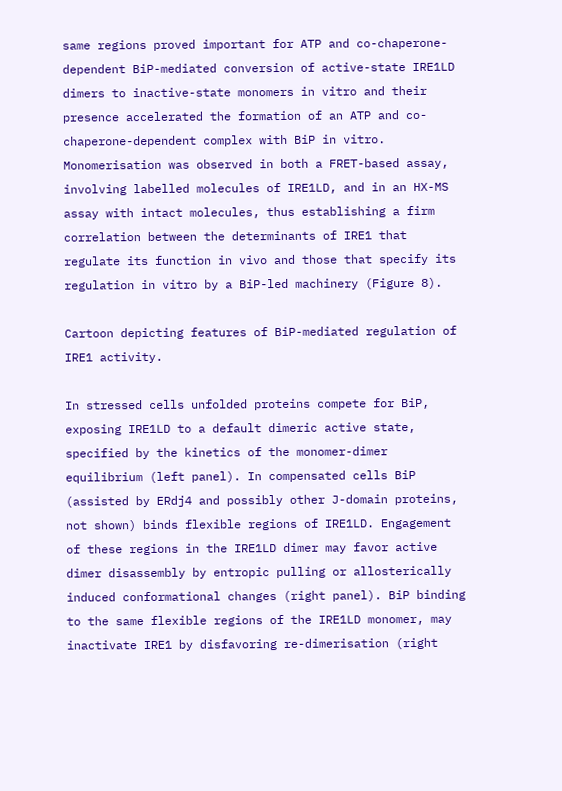same regions proved important for ATP and co-chaperone-dependent BiP-mediated conversion of active-state IRE1LD dimers to inactive-state monomers in vitro and their presence accelerated the formation of an ATP and co-chaperone-dependent complex with BiP in vitro. Monomerisation was observed in both a FRET-based assay, involving labelled molecules of IRE1LD, and in an HX-MS assay with intact molecules, thus establishing a firm correlation between the determinants of IRE1 that regulate its function in vivo and those that specify its regulation in vitro by a BiP-led machinery (Figure 8).

Cartoon depicting features of BiP-mediated regulation of IRE1 activity.

In stressed cells unfolded proteins compete for BiP, exposing IRE1LD to a default dimeric active state, specified by the kinetics of the monomer-dimer equilibrium (left panel). In compensated cells BiP (assisted by ERdj4 and possibly other J-domain proteins, not shown) binds flexible regions of IRE1LD. Engagement of these regions in the IRE1LD dimer may favor active dimer disassembly by entropic pulling or allosterically induced conformational changes (right panel). BiP binding to the same flexible regions of the IRE1LD monomer, may inactivate IRE1 by disfavoring re-dimerisation (right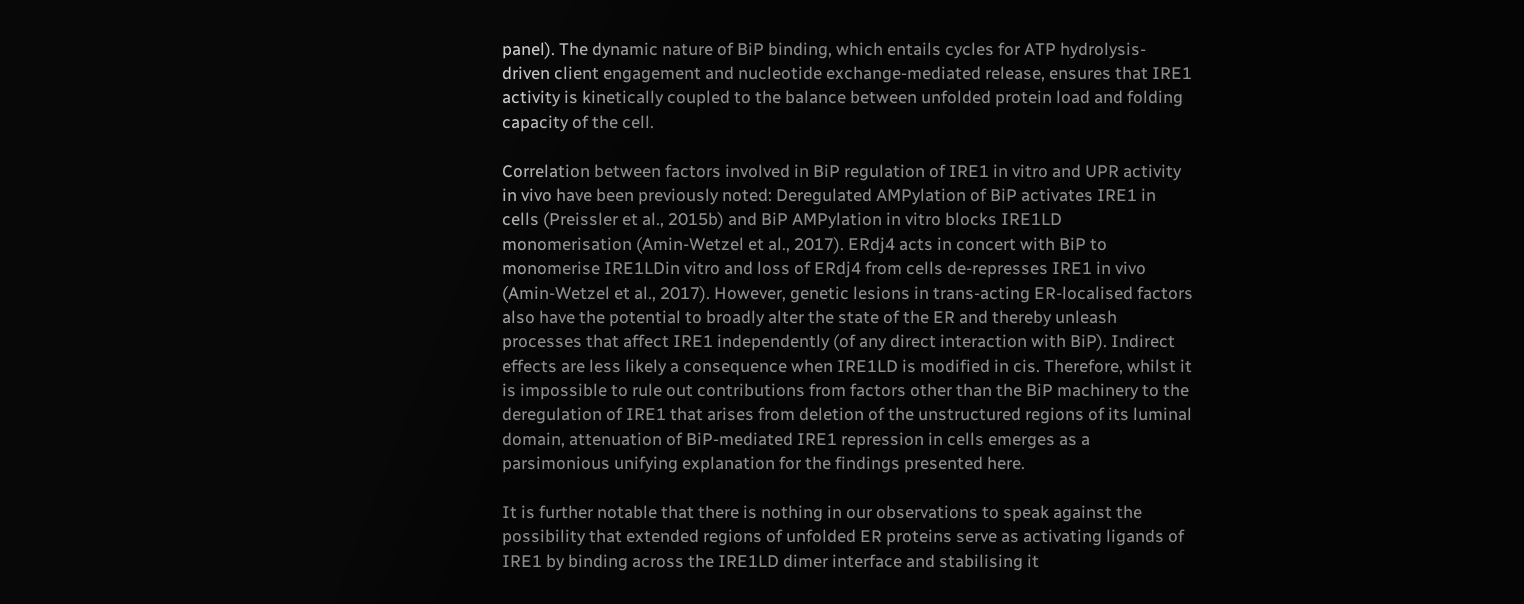panel). The dynamic nature of BiP binding, which entails cycles for ATP hydrolysis-driven client engagement and nucleotide exchange-mediated release, ensures that IRE1 activity is kinetically coupled to the balance between unfolded protein load and folding capacity of the cell.

Correlation between factors involved in BiP regulation of IRE1 in vitro and UPR activity in vivo have been previously noted: Deregulated AMPylation of BiP activates IRE1 in cells (Preissler et al., 2015b) and BiP AMPylation in vitro blocks IRE1LD monomerisation (Amin-Wetzel et al., 2017). ERdj4 acts in concert with BiP to monomerise IRE1LDin vitro and loss of ERdj4 from cells de-represses IRE1 in vivo (Amin-Wetzel et al., 2017). However, genetic lesions in trans-acting ER-localised factors also have the potential to broadly alter the state of the ER and thereby unleash processes that affect IRE1 independently (of any direct interaction with BiP). Indirect effects are less likely a consequence when IRE1LD is modified in cis. Therefore, whilst it is impossible to rule out contributions from factors other than the BiP machinery to the deregulation of IRE1 that arises from deletion of the unstructured regions of its luminal domain, attenuation of BiP-mediated IRE1 repression in cells emerges as a parsimonious unifying explanation for the findings presented here.

It is further notable that there is nothing in our observations to speak against the possibility that extended regions of unfolded ER proteins serve as activating ligands of IRE1 by binding across the IRE1LD dimer interface and stabilising it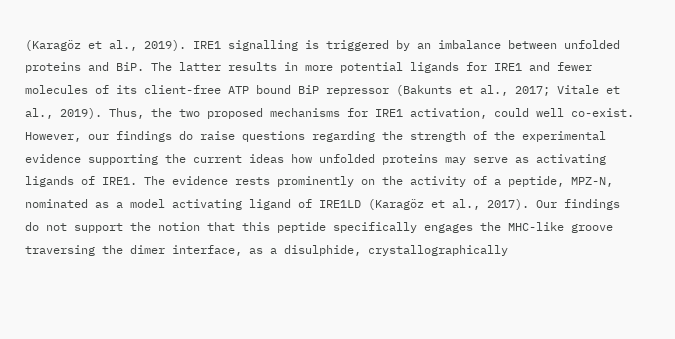(Karagöz et al., 2019). IRE1 signalling is triggered by an imbalance between unfolded proteins and BiP. The latter results in more potential ligands for IRE1 and fewer molecules of its client-free ATP bound BiP repressor (Bakunts et al., 2017; Vitale et al., 2019). Thus, the two proposed mechanisms for IRE1 activation, could well co-exist. However, our findings do raise questions regarding the strength of the experimental evidence supporting the current ideas how unfolded proteins may serve as activating ligands of IRE1. The evidence rests prominently on the activity of a peptide, MPZ-N, nominated as a model activating ligand of IRE1LD (Karagöz et al., 2017). Our findings do not support the notion that this peptide specifically engages the MHC-like groove traversing the dimer interface, as a disulphide, crystallographically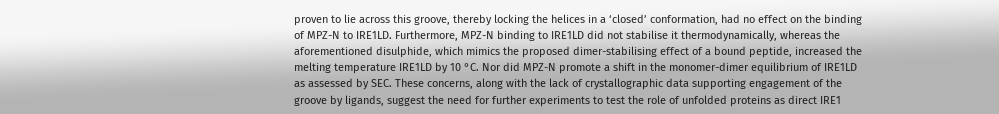proven to lie across this groove, thereby locking the helices in a ‘closed’ conformation, had no effect on the binding of MPZ-N to IRE1LD. Furthermore, MPZ-N binding to IRE1LD did not stabilise it thermodynamically, whereas the aforementioned disulphide, which mimics the proposed dimer-stabilising effect of a bound peptide, increased the melting temperature IRE1LD by 10 °C. Nor did MPZ-N promote a shift in the monomer-dimer equilibrium of IRE1LD as assessed by SEC. These concerns, along with the lack of crystallographic data supporting engagement of the groove by ligands, suggest the need for further experiments to test the role of unfolded proteins as direct IRE1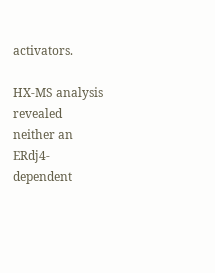activators.

HX-MS analysis revealed neither an ERdj4-dependent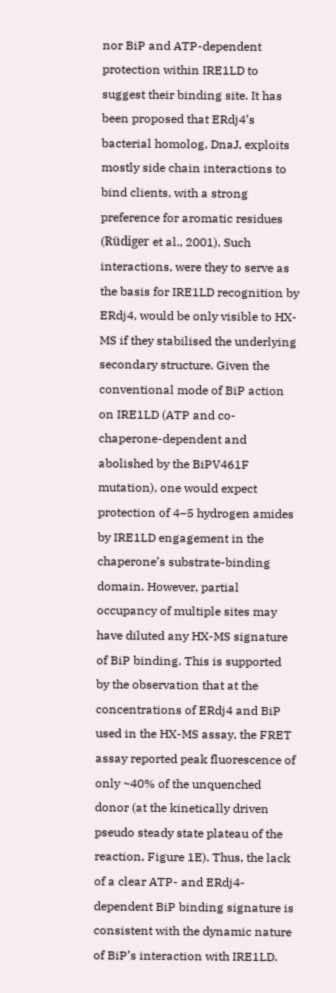nor BiP and ATP-dependent protection within IRE1LD to suggest their binding site. It has been proposed that ERdj4’s bacterial homolog, DnaJ, exploits mostly side chain interactions to bind clients, with a strong preference for aromatic residues (Rüdiger et al., 2001). Such interactions, were they to serve as the basis for IRE1LD recognition by ERdj4, would be only visible to HX-MS if they stabilised the underlying secondary structure. Given the conventional mode of BiP action on IRE1LD (ATP and co-chaperone-dependent and abolished by the BiPV461F mutation), one would expect protection of 4–5 hydrogen amides by IRE1LD engagement in the chaperone’s substrate-binding domain. However, partial occupancy of multiple sites may have diluted any HX-MS signature of BiP binding. This is supported by the observation that at the concentrations of ERdj4 and BiP used in the HX-MS assay, the FRET assay reported peak fluorescence of only ~40% of the unquenched donor (at the kinetically driven pseudo steady state plateau of the reaction, Figure 1E). Thus, the lack of a clear ATP- and ERdj4-dependent BiP binding signature is consistent with the dynamic nature of BiP’s interaction with IRE1LD.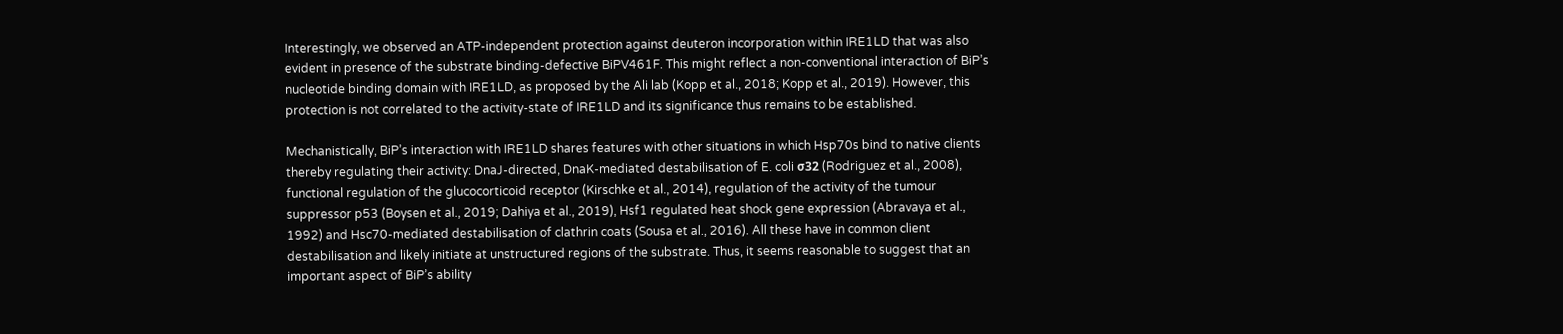Interestingly, we observed an ATP-independent protection against deuteron incorporation within IRE1LD that was also evident in presence of the substrate binding-defective BiPV461F. This might reflect a non-conventional interaction of BiP’s nucleotide binding domain with IRE1LD, as proposed by the Ali lab (Kopp et al., 2018; Kopp et al., 2019). However, this protection is not correlated to the activity-state of IRE1LD and its significance thus remains to be established.

Mechanistically, BiP’s interaction with IRE1LD shares features with other situations in which Hsp70s bind to native clients thereby regulating their activity: DnaJ-directed, DnaK-mediated destabilisation of E. coli σ32 (Rodriguez et al., 2008), functional regulation of the glucocorticoid receptor (Kirschke et al., 2014), regulation of the activity of the tumour suppressor p53 (Boysen et al., 2019; Dahiya et al., 2019), Hsf1 regulated heat shock gene expression (Abravaya et al., 1992) and Hsc70-mediated destabilisation of clathrin coats (Sousa et al., 2016). All these have in common client destabilisation and likely initiate at unstructured regions of the substrate. Thus, it seems reasonable to suggest that an important aspect of BiP’s ability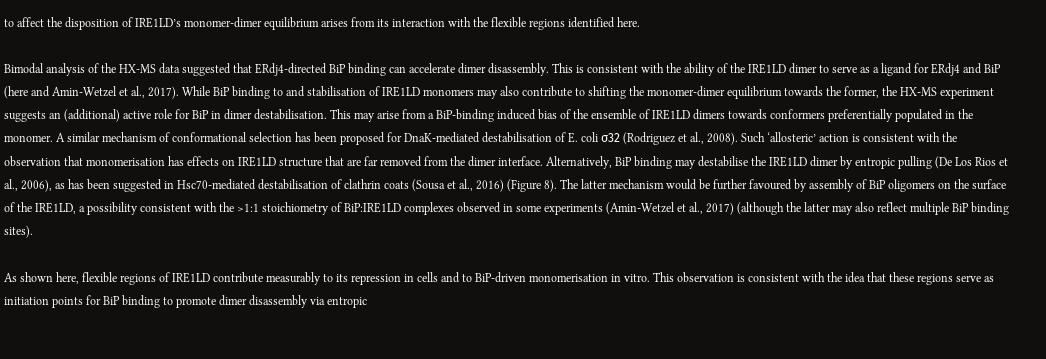to affect the disposition of IRE1LD’s monomer-dimer equilibrium arises from its interaction with the flexible regions identified here.

Bimodal analysis of the HX-MS data suggested that ERdj4-directed BiP binding can accelerate dimer disassembly. This is consistent with the ability of the IRE1LD dimer to serve as a ligand for ERdj4 and BiP (here and Amin-Wetzel et al., 2017). While BiP binding to and stabilisation of IRE1LD monomers may also contribute to shifting the monomer-dimer equilibrium towards the former, the HX-MS experiment suggests an (additional) active role for BiP in dimer destabilisation. This may arise from a BiP-binding induced bias of the ensemble of IRE1LD dimers towards conformers preferentially populated in the monomer. A similar mechanism of conformational selection has been proposed for DnaK-mediated destabilisation of E. coli σ32 (Rodriguez et al., 2008). Such ‘allosteric’ action is consistent with the observation that monomerisation has effects on IRE1LD structure that are far removed from the dimer interface. Alternatively, BiP binding may destabilise the IRE1LD dimer by entropic pulling (De Los Rios et al., 2006), as has been suggested in Hsc70-mediated destabilisation of clathrin coats (Sousa et al., 2016) (Figure 8). The latter mechanism would be further favoured by assembly of BiP oligomers on the surface of the IRE1LD, a possibility consistent with the >1:1 stoichiometry of BiP:IRE1LD complexes observed in some experiments (Amin-Wetzel et al., 2017) (although the latter may also reflect multiple BiP binding sites).

As shown here, flexible regions of IRE1LD contribute measurably to its repression in cells and to BiP-driven monomerisation in vitro. This observation is consistent with the idea that these regions serve as initiation points for BiP binding to promote dimer disassembly via entropic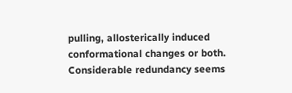pulling, allosterically induced conformational changes or both. Considerable redundancy seems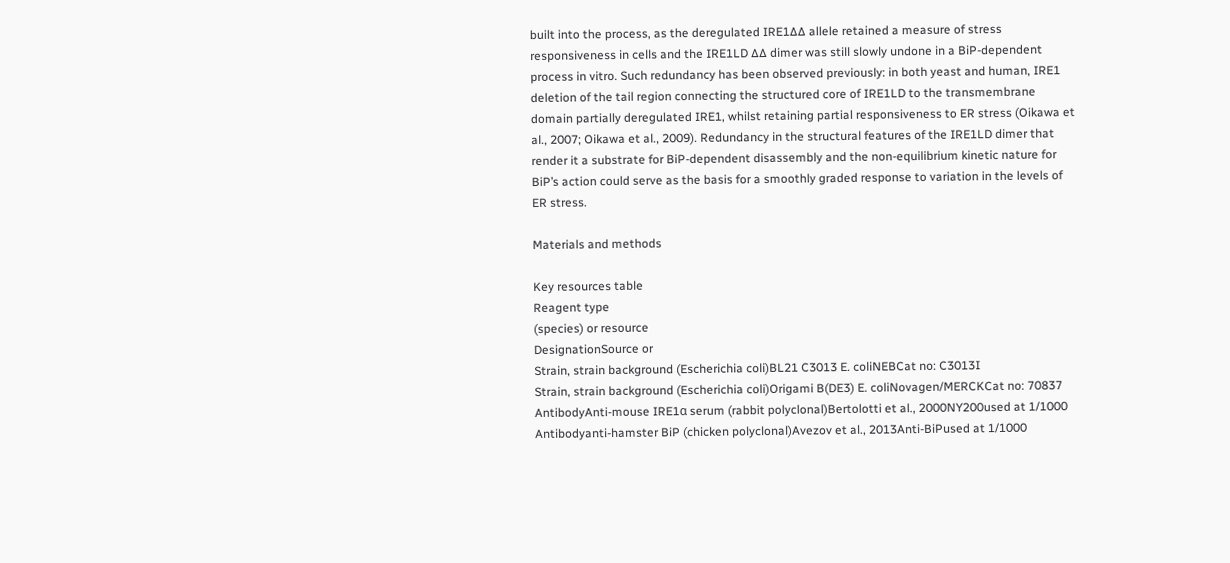built into the process, as the deregulated IRE1∆∆ allele retained a measure of stress responsiveness in cells and the IRE1LD ∆∆ dimer was still slowly undone in a BiP-dependent process in vitro. Such redundancy has been observed previously: in both yeast and human, IRE1 deletion of the tail region connecting the structured core of IRE1LD to the transmembrane domain partially deregulated IRE1, whilst retaining partial responsiveness to ER stress (Oikawa et al., 2007; Oikawa et al., 2009). Redundancy in the structural features of the IRE1LD dimer that render it a substrate for BiP-dependent disassembly and the non-equilibrium kinetic nature for BiP’s action could serve as the basis for a smoothly graded response to variation in the levels of ER stress.

Materials and methods

Key resources table
Reagent type
(species) or resource
DesignationSource or
Strain, strain background (Escherichia coli)BL21 C3013 E. coliNEBCat no: C3013I
Strain, strain background (Escherichia coli)Origami B(DE3) E. coliNovagen/MERCKCat no: 70837
AntibodyAnti-mouse IRE1α serum (rabbit polyclonal)Bertolotti et al., 2000NY200used at 1/1000
Antibodyanti-hamster BiP (chicken polyclonal)Avezov et al., 2013Anti-BiPused at 1/1000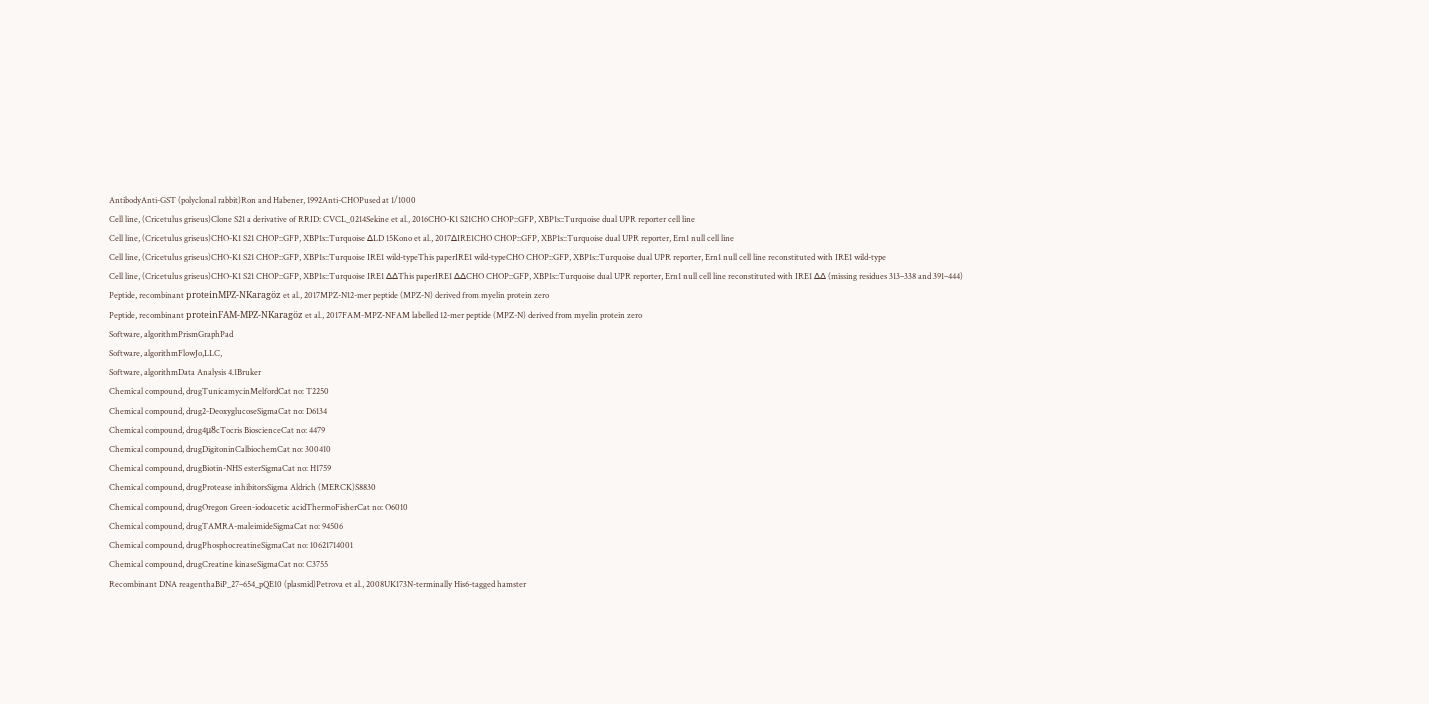AntibodyAnti-GST (polyclonal rabbit)Ron and Habener, 1992Anti-CHOPused at 1/1000
Cell line, (Cricetulus griseus)Clone S21 a derivative of RRID: CVCL_0214Sekine et al., 2016CHO-K1 S21CHO CHOP::GFP, XBP1s::Turquoise dual UPR reporter cell line
Cell line, (Cricetulus griseus)CHO-K1 S21 CHOP::GFP, XBP1s::Turquoise ∆LD 15Kono et al., 2017∆IRE1CHO CHOP::GFP, XBP1s::Turquoise dual UPR reporter, Ern1 null cell line
Cell line, (Cricetulus griseus)CHO-K1 S21 CHOP::GFP, XBP1s::Turquoise IRE1 wild-typeThis paperIRE1 wild-typeCHO CHOP::GFP, XBP1s::Turquoise dual UPR reporter, Ern1 null cell line reconstituted with IRE1 wild-type
Cell line, (Cricetulus griseus)CHO-K1 S21 CHOP::GFP, XBP1s::Turquoise IRE1 ∆∆This paperIRE1 ∆∆CHO CHOP::GFP, XBP1s::Turquoise dual UPR reporter, Ern1 null cell line reconstituted with IRE1 ∆∆ (missing residues 313–338 and 391–444)
Peptide, recombinant proteinMPZ-NKaragöz et al., 2017MPZ-N12-mer peptide (MPZ-N) derived from myelin protein zero
Peptide, recombinant proteinFAM-MPZ-NKaragöz et al., 2017FAM-MPZ-NFAM labelled 12-mer peptide (MPZ-N) derived from myelin protein zero
Software, algorithmPrismGraphPad
Software, algorithmFlowJo,LLC,
Software, algorithmData Analysis 4.1Bruker
Chemical compound, drugTunicamycinMelfordCat no: T2250
Chemical compound, drug2-DeoxyglucoseSigmaCat no: D6134
Chemical compound, drug4μ8cTocris BioscienceCat no: 4479
Chemical compound, drugDigitoninCalbiochemCat no: 300410
Chemical compound, drugBiotin-NHS esterSigmaCat no: H1759
Chemical compound, drugProtease inhibitorsSigma Aldrich (MERCK)S8830
Chemical compound, drugOregon Green-iodoacetic acidThermoFisherCat no: O6010
Chemical compound, drugTAMRA-maleimideSigmaCat no: 94506
Chemical compound, drugPhosphocreatineSigmaCat no: 10621714001
Chemical compound, drugCreatine kinaseSigmaCat no: C3755
Recombinant DNA reagenthaBiP_27–654_pQE10 (plasmid)Petrova et al., 2008UK173N-terminally His6-tagged hamster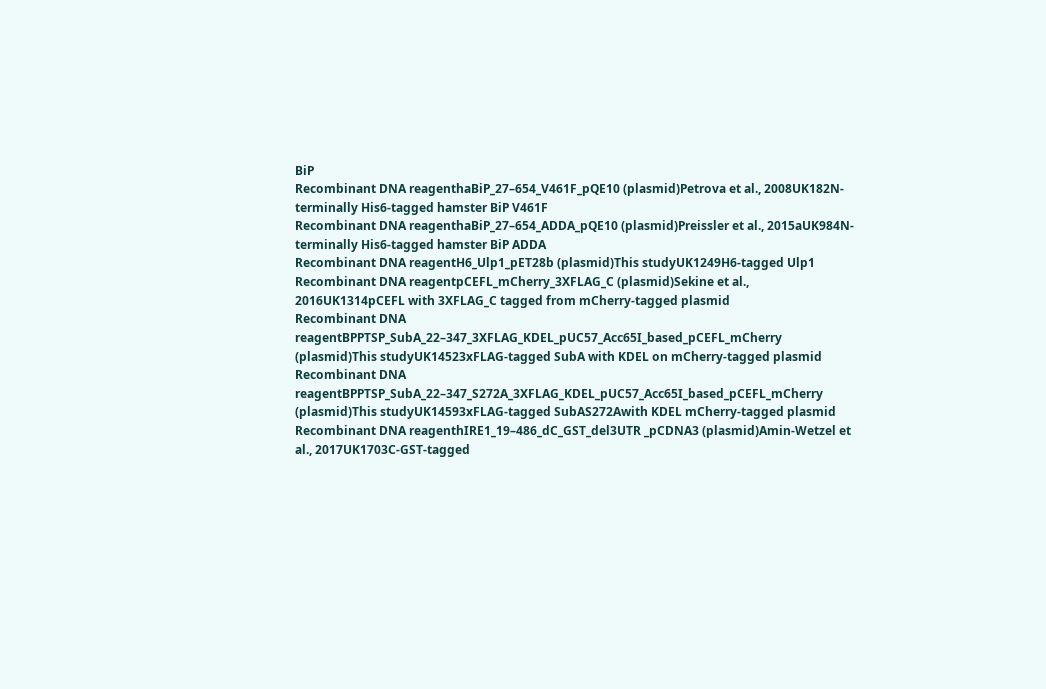BiP
Recombinant DNA reagenthaBiP_27–654_V461F_pQE10 (plasmid)Petrova et al., 2008UK182N-terminally His6-tagged hamster BiP V461F
Recombinant DNA reagenthaBiP_27–654_ADDA_pQE10 (plasmid)Preissler et al., 2015aUK984N-terminally His6-tagged hamster BiP ADDA
Recombinant DNA reagentH6_Ulp1_pET28b (plasmid)This studyUK1249H6-tagged Ulp1
Recombinant DNA reagentpCEFL_mCherry_3XFLAG_C (plasmid)Sekine et al., 2016UK1314pCEFL with 3XFLAG_C tagged from mCherry-tagged plasmid
Recombinant DNA reagentBPPTSP_SubA_22–347_3XFLAG_KDEL_pUC57_Acc65I_based_pCEFL_mCherry (plasmid)This studyUK14523xFLAG-tagged SubA with KDEL on mCherry-tagged plasmid
Recombinant DNA reagentBPPTSP_SubA_22–347_S272A_3XFLAG_KDEL_pUC57_Acc65I_based_pCEFL_mCherry (plasmid)This studyUK14593xFLAG-tagged SubAS272Awith KDEL mCherry-tagged plasmid
Recombinant DNA reagenthIRE1_19–486_dC_GST_del3UTR _pCDNA3 (plasmid)Amin-Wetzel et al., 2017UK1703C-GST-tagged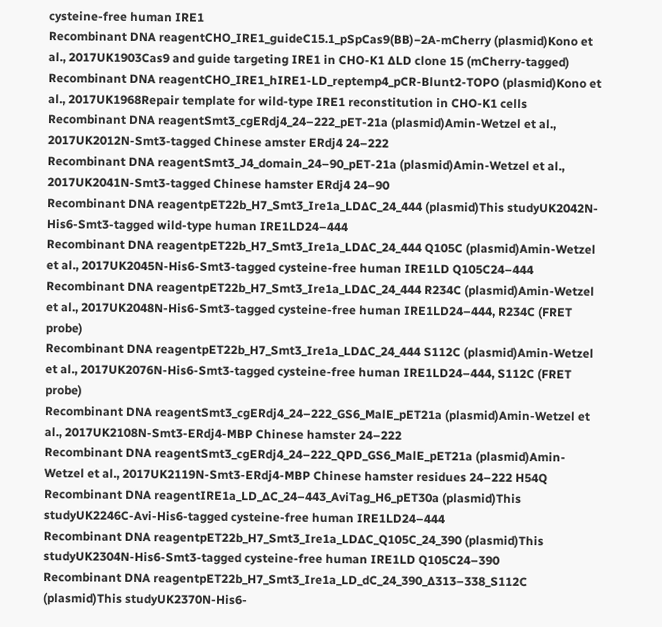cysteine-free human IRE1
Recombinant DNA reagentCHO_IRE1_guideC15.1_pSpCas9(BB)−2A-mCherry (plasmid)Kono et al., 2017UK1903Cas9 and guide targeting IRE1 in CHO-K1 ∆LD clone 15 (mCherry-tagged)
Recombinant DNA reagentCHO_IRE1_hIRE1-LD_reptemp4_pCR-Blunt2-TOPO (plasmid)Kono et al., 2017UK1968Repair template for wild-type IRE1 reconstitution in CHO-K1 cells
Recombinant DNA reagentSmt3_cgERdj4_24–222_pET-21a (plasmid)Amin-Wetzel et al., 2017UK2012N-Smt3-tagged Chinese amster ERdj4 24–222
Recombinant DNA reagentSmt3_J4_domain_24–90_pET-21a (plasmid)Amin-Wetzel et al., 2017UK2041N-Smt3-tagged Chinese hamster ERdj4 24–90
Recombinant DNA reagentpET22b_H7_Smt3_Ire1a_LD∆C_24_444 (plasmid)This studyUK2042N-His6-Smt3-tagged wild-type human IRE1LD24–444
Recombinant DNA reagentpET22b_H7_Smt3_Ire1a_LD∆C_24_444 Q105C (plasmid)Amin-Wetzel et al., 2017UK2045N-His6-Smt3-tagged cysteine-free human IRE1LD Q105C24–444
Recombinant DNA reagentpET22b_H7_Smt3_Ire1a_LD∆C_24_444 R234C (plasmid)Amin-Wetzel et al., 2017UK2048N-His6-Smt3-tagged cysteine-free human IRE1LD24–444, R234C (FRET probe)
Recombinant DNA reagentpET22b_H7_Smt3_Ire1a_LD∆C_24_444 S112C (plasmid)Amin-Wetzel et al., 2017UK2076N-His6-Smt3-tagged cysteine-free human IRE1LD24–444, S112C (FRET probe)
Recombinant DNA reagentSmt3_cgERdj4_24–222_GS6_MalE_pET21a (plasmid)Amin-Wetzel et al., 2017UK2108N-Smt3-ERdj4-MBP Chinese hamster 24–222
Recombinant DNA reagentSmt3_cgERdj4_24–222_QPD_GS6_MalE_pET21a (plasmid)Amin-Wetzel et al., 2017UK2119N-Smt3-ERdj4-MBP Chinese hamster residues 24–222 H54Q
Recombinant DNA reagentIRE1a_LD_∆C_24–443_AviTag_H6_pET30a (plasmid)This studyUK2246C-Avi-His6-tagged cysteine-free human IRE1LD24–444
Recombinant DNA reagentpET22b_H7_Smt3_Ire1a_LD∆C_Q105C_24_390 (plasmid)This studyUK2304N-His6-Smt3-tagged cysteine-free human IRE1LD Q105C24–390
Recombinant DNA reagentpET22b_H7_Smt3_Ire1a_LD_dC_24_390_∆313–338_S112C (plasmid)This studyUK2370N-His6-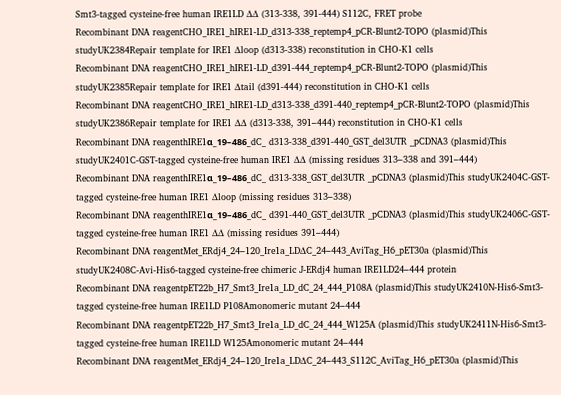Smt3-tagged cysteine-free human IRE1LD ∆∆ (313-338, 391-444) S112C, FRET probe
Recombinant DNA reagentCHO_IRE1_hIRE1-LD_d313-338_reptemp4_pCR-Blunt2-TOPO (plasmid)This studyUK2384Repair template for IRE1 ∆loop (d313-338) reconstitution in CHO-K1 cells
Recombinant DNA reagentCHO_IRE1_hIRE1-LD_d391-444_reptemp4_pCR-Blunt2-TOPO (plasmid)This studyUK2385Repair template for IRE1 ∆tail (d391-444) reconstitution in CHO-K1 cells
Recombinant DNA reagentCHO_IRE1_hIRE1-LD_d313-338_d391-440_reptemp4_pCR-Blunt2-TOPO (plasmid)This studyUK2386Repair template for IRE1 ∆∆ (d313-338, 391–444) reconstitution in CHO-K1 cells
Recombinant DNA reagenthIRE1α_19–486_dC_ d313-338_d391-440_GST_del3UTR _pCDNA3 (plasmid)This studyUK2401C-GST-tagged cysteine-free human IRE1 ∆∆ (missing residues 313–338 and 391–444)
Recombinant DNA reagenthIRE1α_19–486_dC_ d313-338_GST_del3UTR _pCDNA3 (plasmid)This studyUK2404C-GST-tagged cysteine-free human IRE1 ∆loop (missing residues 313–338)
Recombinant DNA reagenthIRE1α_19–486_dC_ d391-440_GST_del3UTR _pCDNA3 (plasmid)This studyUK2406C-GST-tagged cysteine-free human IRE1 ∆∆ (missing residues 391–444)
Recombinant DNA reagentMet_ERdj4_24–120_Ire1a_LD∆C_24–443_AviTag_H6_pET30a (plasmid)This studyUK2408C-Avi-His6-tagged cysteine-free chimeric J-ERdj4 human IRE1LD24–444 protein
Recombinant DNA reagentpET22b_H7_Smt3_Ire1a_LD_dC_24_444_P108A (plasmid)This studyUK2410N-His6-Smt3-tagged cysteine-free human IRE1LD P108Amonomeric mutant 24–444
Recombinant DNA reagentpET22b_H7_Smt3_Ire1a_LD_dC_24_444_W125A (plasmid)This studyUK2411N-His6-Smt3-tagged cysteine-free human IRE1LD W125Amonomeric mutant 24–444
Recombinant DNA reagentMet_ERdj4_24–120_Ire1a_LD∆C_24–443_S112C_AviTag_H6_pET30a (plasmid)This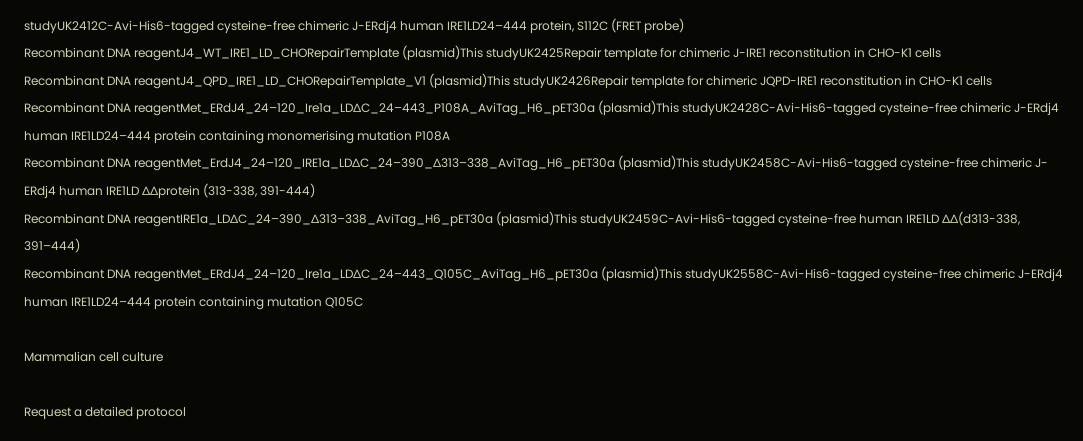studyUK2412C-Avi-His6-tagged cysteine-free chimeric J-ERdj4 human IRE1LD24–444 protein, S112C (FRET probe)
Recombinant DNA reagentJ4_WT_IRE1_LD_CHORepairTemplate (plasmid)This studyUK2425Repair template for chimeric J-IRE1 reconstitution in CHO-K1 cells
Recombinant DNA reagentJ4_QPD_IRE1_LD_CHORepairTemplate_V1 (plasmid)This studyUK2426Repair template for chimeric JQPD-IRE1 reconstitution in CHO-K1 cells
Recombinant DNA reagentMet_ERdJ4_24–120_Ire1a_LD∆C_24–443_P108A_AviTag_H6_pET30a (plasmid)This studyUK2428C-Avi-His6-tagged cysteine-free chimeric J-ERdj4 human IRE1LD24–444 protein containing monomerising mutation P108A
Recombinant DNA reagentMet_ErdJ4_24–120_IRE1a_LD∆C_24–390_∆313–338_AviTag_H6_pET30a (plasmid)This studyUK2458C-Avi-His6-tagged cysteine-free chimeric J-ERdj4 human IRE1LD ∆∆protein (313-338, 391-444)
Recombinant DNA reagentIRE1a_LD∆C_24–390_∆313–338_AviTag_H6_pET30a (plasmid)This studyUK2459C-Avi-His6-tagged cysteine-free human IRE1LD ∆∆(d313-338, 391–444)
Recombinant DNA reagentMet_ERdJ4_24–120_Ire1a_LD∆C_24–443_Q105C_AviTag_H6_pET30a (plasmid)This studyUK2558C-Avi-His6-tagged cysteine-free chimeric J-ERdj4 human IRE1LD24–444 protein containing mutation Q105C

Mammalian cell culture

Request a detailed protocol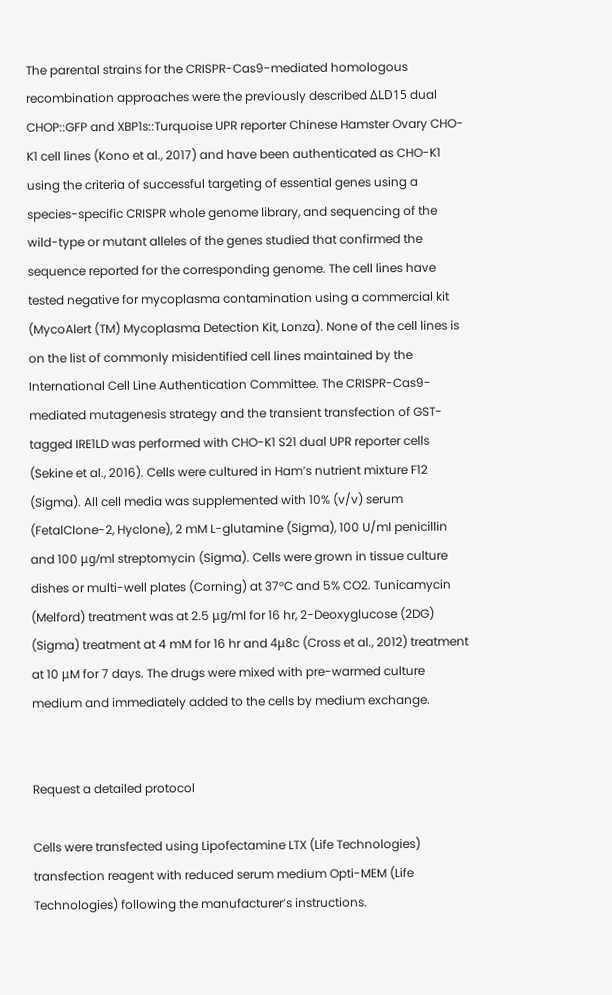The parental strains for the CRISPR-Cas9-mediated homologous recombination approaches were the previously described ΔLD15 dual CHOP::GFP and XBP1s::Turquoise UPR reporter Chinese Hamster Ovary CHO-K1 cell lines (Kono et al., 2017) and have been authenticated as CHO-K1 using the criteria of successful targeting of essential genes using a species-specific CRISPR whole genome library, and sequencing of the wild-type or mutant alleles of the genes studied that confirmed the sequence reported for the corresponding genome. The cell lines have tested negative for mycoplasma contamination using a commercial kit (MycoAlert (TM) Mycoplasma Detection Kit, Lonza). None of the cell lines is on the list of commonly misidentified cell lines maintained by the International Cell Line Authentication Committee. The CRISPR-Cas9-mediated mutagenesis strategy and the transient transfection of GST-tagged IRE1LD was performed with CHO-K1 S21 dual UPR reporter cells (Sekine et al., 2016). Cells were cultured in Ham’s nutrient mixture F12 (Sigma). All cell media was supplemented with 10% (v/v) serum (FetalClone-2, Hyclone), 2 mM L-glutamine (Sigma), 100 U/ml penicillin and 100 μg/ml streptomycin (Sigma). Cells were grown in tissue culture dishes or multi-well plates (Corning) at 37°C and 5% CO2. Tunicamycin (Melford) treatment was at 2.5 μg/ml for 16 hr, 2-Deoxyglucose (2DG) (Sigma) treatment at 4 mM for 16 hr and 4μ8c (Cross et al., 2012) treatment at 10 μM for 7 days. The drugs were mixed with pre-warmed culture medium and immediately added to the cells by medium exchange.


Request a detailed protocol

Cells were transfected using Lipofectamine LTX (Life Technologies) transfection reagent with reduced serum medium Opti-MEM (Life Technologies) following the manufacturer’s instructions.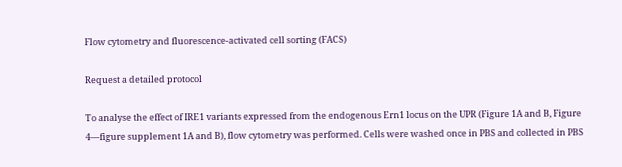Flow cytometry and fluorescence-activated cell sorting (FACS)

Request a detailed protocol

To analyse the effect of IRE1 variants expressed from the endogenous Ern1 locus on the UPR (Figure 1A and B, Figure 4—figure supplement 1A and B), flow cytometry was performed. Cells were washed once in PBS and collected in PBS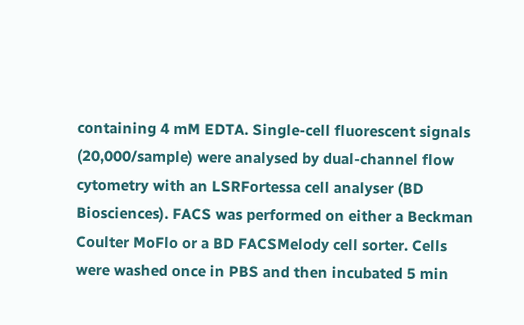containing 4 mM EDTA. Single-cell fluorescent signals (20,000/sample) were analysed by dual-channel flow cytometry with an LSRFortessa cell analyser (BD Biosciences). FACS was performed on either a Beckman Coulter MoFlo or a BD FACSMelody cell sorter. Cells were washed once in PBS and then incubated 5 min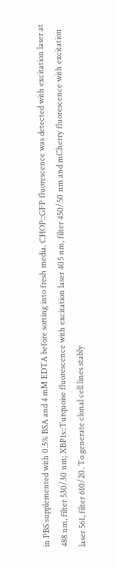in PBS supplemented with 0.5% BSA and 4 mM EDTA before sorting into fresh media. CHOP::GFP fluorescence was detected with excitation laser at 488 nm, filter 530/30 nm; XBP1s::Turquoise fluorescence with excitation laser 405 nm, filter 450/50 nm and mCherry fluorescence with excitation laser 561, filter 610/20. To generate clonal cell lines stably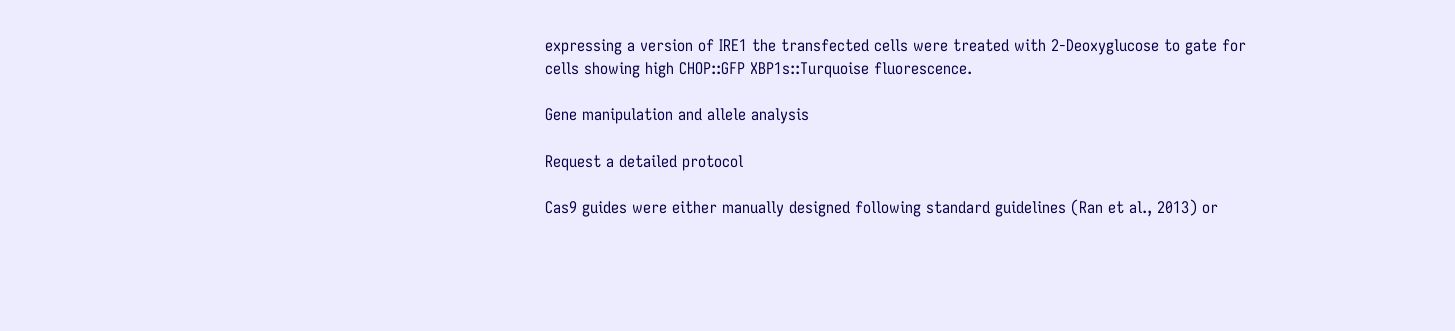expressing a version of IRE1 the transfected cells were treated with 2-Deoxyglucose to gate for cells showing high CHOP::GFP XBP1s::Turquoise fluorescence.

Gene manipulation and allele analysis

Request a detailed protocol

Cas9 guides were either manually designed following standard guidelines (Ran et al., 2013) or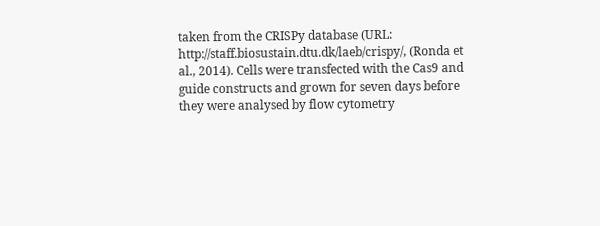taken from the CRISPy database (URL: http://staff.biosustain.dtu.dk/laeb/crispy/, (Ronda et al., 2014). Cells were transfected with the Cas9 and guide constructs and grown for seven days before they were analysed by flow cytometry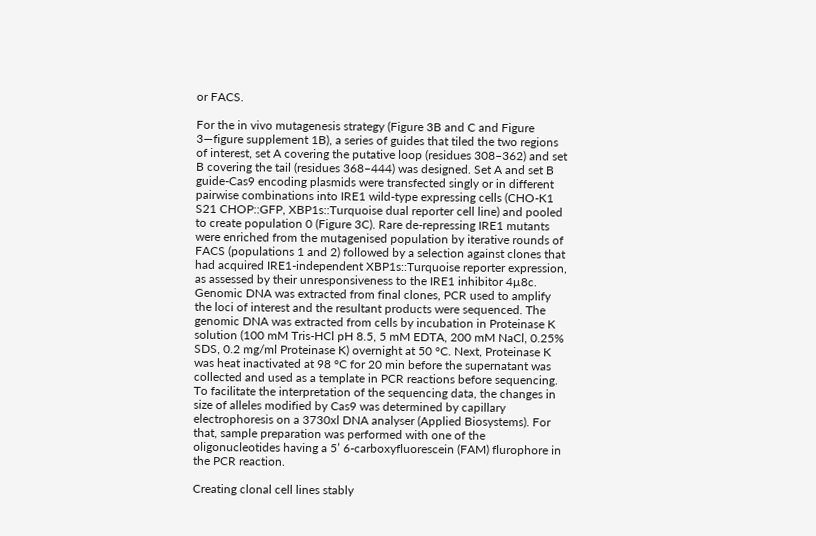or FACS.

For the in vivo mutagenesis strategy (Figure 3B and C and Figure 3—figure supplement 1B), a series of guides that tiled the two regions of interest, set A covering the putative loop (residues 308–362) and set B covering the tail (residues 368–444) was designed. Set A and set B guide-Cas9 encoding plasmids were transfected singly or in different pairwise combinations into IRE1 wild-type expressing cells (CHO-K1 S21 CHOP::GFP, XBP1s::Turquoise dual reporter cell line) and pooled to create population 0 (Figure 3C). Rare de-repressing IRE1 mutants were enriched from the mutagenised population by iterative rounds of FACS (populations 1 and 2) followed by a selection against clones that had acquired IRE1-independent XBP1s::Turquoise reporter expression, as assessed by their unresponsiveness to the IRE1 inhibitor 4µ8c. Genomic DNA was extracted from final clones, PCR used to amplify the loci of interest and the resultant products were sequenced. The genomic DNA was extracted from cells by incubation in Proteinase K solution (100 mM Tris-HCl pH 8.5, 5 mM EDTA, 200 mM NaCl, 0.25% SDS, 0.2 mg/ml Proteinase K) overnight at 50 °C. Next, Proteinase K was heat inactivated at 98 °C for 20 min before the supernatant was collected and used as a template in PCR reactions before sequencing. To facilitate the interpretation of the sequencing data, the changes in size of alleles modified by Cas9 was determined by capillary electrophoresis on a 3730xl DNA analyser (Applied Biosystems). For that, sample preparation was performed with one of the oligonucleotides having a 5’ 6-carboxyfluorescein (FAM) flurophore in the PCR reaction.

Creating clonal cell lines stably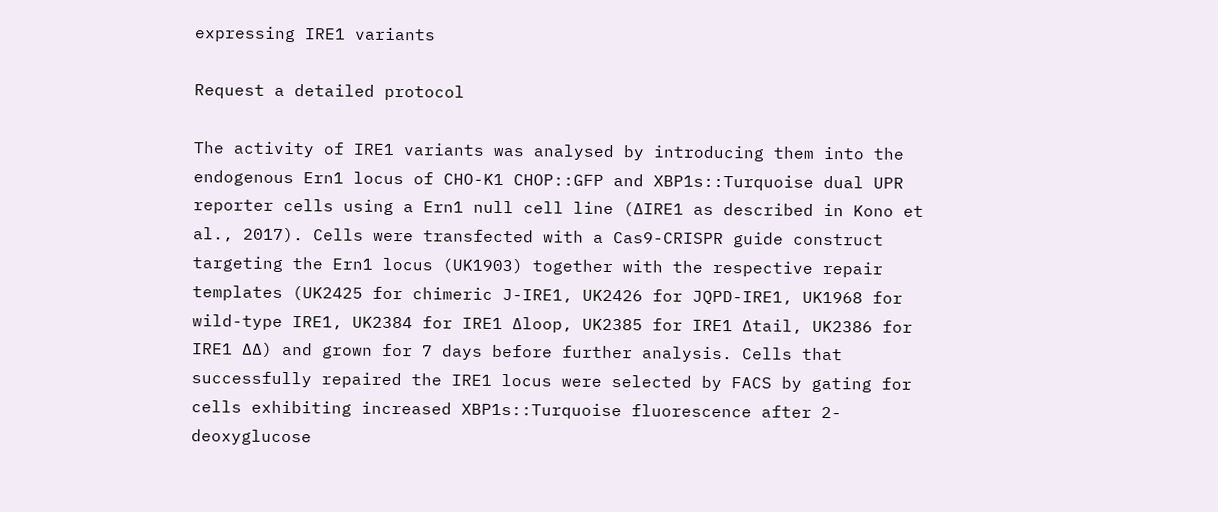expressing IRE1 variants

Request a detailed protocol

The activity of IRE1 variants was analysed by introducing them into the endogenous Ern1 locus of CHO-K1 CHOP::GFP and XBP1s::Turquoise dual UPR reporter cells using a Ern1 null cell line (∆IRE1 as described in Kono et al., 2017). Cells were transfected with a Cas9-CRISPR guide construct targeting the Ern1 locus (UK1903) together with the respective repair templates (UK2425 for chimeric J-IRE1, UK2426 for JQPD-IRE1, UK1968 for wild-type IRE1, UK2384 for IRE1 ∆loop, UK2385 for IRE1 ∆tail, UK2386 for IRE1 ∆∆) and grown for 7 days before further analysis. Cells that successfully repaired the IRE1 locus were selected by FACS by gating for cells exhibiting increased XBP1s::Turquoise fluorescence after 2-deoxyglucose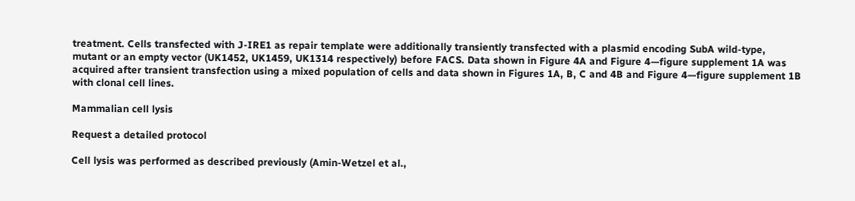treatment. Cells transfected with J-IRE1 as repair template were additionally transiently transfected with a plasmid encoding SubA wild-type, mutant or an empty vector (UK1452, UK1459, UK1314 respectively) before FACS. Data shown in Figure 4A and Figure 4—figure supplement 1A was acquired after transient transfection using a mixed population of cells and data shown in Figures 1A, B, C and 4B and Figure 4—figure supplement 1B with clonal cell lines.

Mammalian cell lysis

Request a detailed protocol

Cell lysis was performed as described previously (Amin-Wetzel et al.,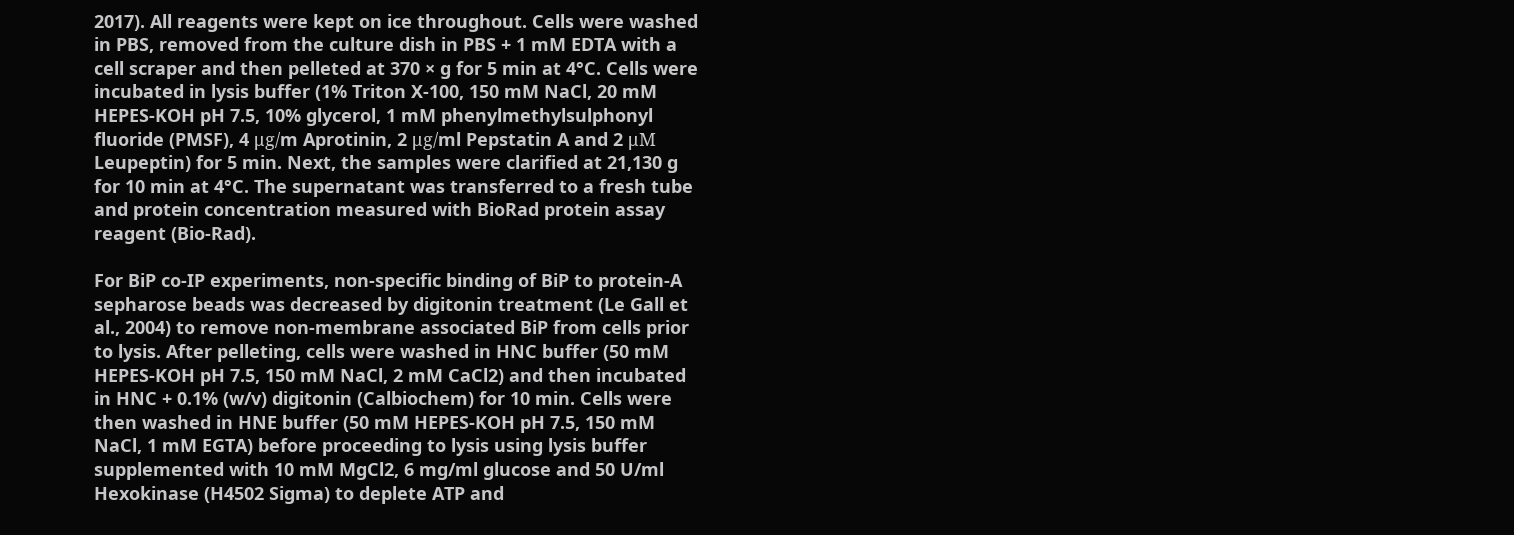2017). All reagents were kept on ice throughout. Cells were washed in PBS, removed from the culture dish in PBS + 1 mM EDTA with a cell scraper and then pelleted at 370 × g for 5 min at 4°C. Cells were incubated in lysis buffer (1% Triton X-100, 150 mM NaCl, 20 mM HEPES-KOH pH 7.5, 10% glycerol, 1 mM phenylmethylsulphonyl fluoride (PMSF), 4 μg/m Aprotinin, 2 μg/ml Pepstatin A and 2 μM Leupeptin) for 5 min. Next, the samples were clarified at 21,130 g for 10 min at 4°C. The supernatant was transferred to a fresh tube and protein concentration measured with BioRad protein assay reagent (Bio-Rad).

For BiP co-IP experiments, non-specific binding of BiP to protein-A sepharose beads was decreased by digitonin treatment (Le Gall et al., 2004) to remove non-membrane associated BiP from cells prior to lysis. After pelleting, cells were washed in HNC buffer (50 mM HEPES-KOH pH 7.5, 150 mM NaCl, 2 mM CaCl2) and then incubated in HNC + 0.1% (w/v) digitonin (Calbiochem) for 10 min. Cells were then washed in HNE buffer (50 mM HEPES-KOH pH 7.5, 150 mM NaCl, 1 mM EGTA) before proceeding to lysis using lysis buffer supplemented with 10 mM MgCl2, 6 mg/ml glucose and 50 U/ml Hexokinase (H4502 Sigma) to deplete ATP and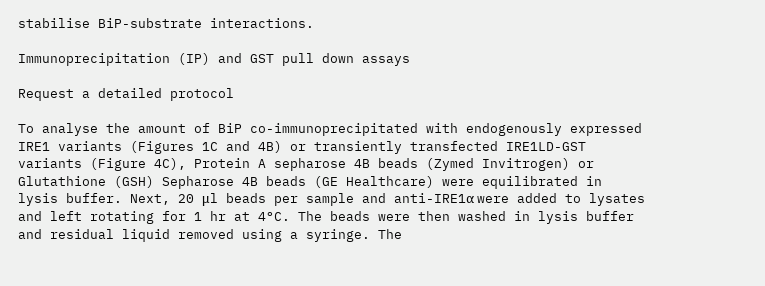stabilise BiP-substrate interactions.

Immunoprecipitation (IP) and GST pull down assays

Request a detailed protocol

To analyse the amount of BiP co-immunoprecipitated with endogenously expressed IRE1 variants (Figures 1C and 4B) or transiently transfected IRE1LD-GST variants (Figure 4C), Protein A sepharose 4B beads (Zymed Invitrogen) or Glutathione (GSH) Sepharose 4B beads (GE Healthcare) were equilibrated in lysis buffer. Next, 20 μl beads per sample and anti-IRE1α were added to lysates and left rotating for 1 hr at 4°C. The beads were then washed in lysis buffer and residual liquid removed using a syringe. The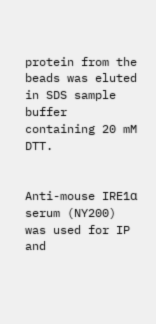protein from the beads was eluted in SDS sample buffer containing 20 mM DTT.


Anti-mouse IRE1α serum (NY200) was used for IP and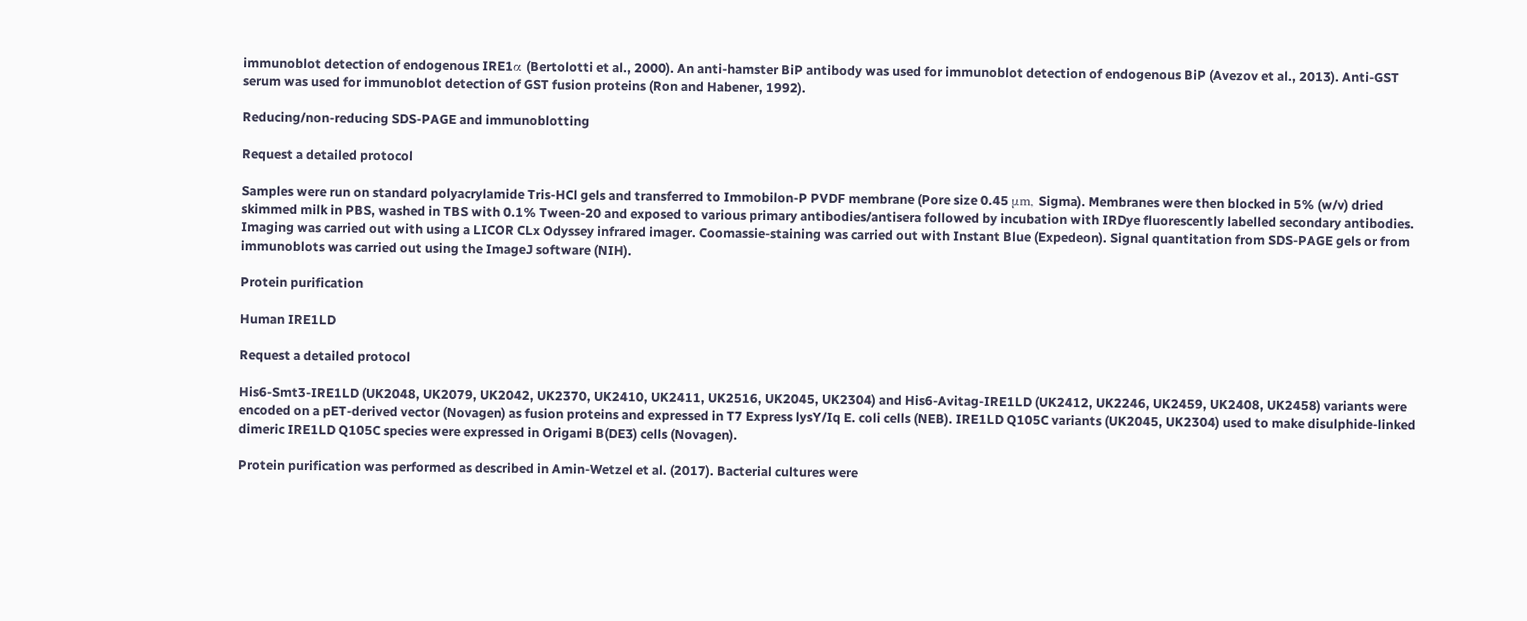immunoblot detection of endogenous IRE1α (Bertolotti et al., 2000). An anti-hamster BiP antibody was used for immunoblot detection of endogenous BiP (Avezov et al., 2013). Anti-GST serum was used for immunoblot detection of GST fusion proteins (Ron and Habener, 1992).

Reducing/non-reducing SDS-PAGE and immunoblotting

Request a detailed protocol

Samples were run on standard polyacrylamide Tris-HCl gels and transferred to Immobilon-P PVDF membrane (Pore size 0.45 μm, Sigma). Membranes were then blocked in 5% (w/v) dried skimmed milk in PBS, washed in TBS with 0.1% Tween-20 and exposed to various primary antibodies/antisera followed by incubation with IRDye fluorescently labelled secondary antibodies. Imaging was carried out with using a LICOR CLx Odyssey infrared imager. Coomassie-staining was carried out with Instant Blue (Expedeon). Signal quantitation from SDS-PAGE gels or from immunoblots was carried out using the ImageJ software (NIH).

Protein purification

Human IRE1LD

Request a detailed protocol

His6-Smt3-IRE1LD (UK2048, UK2079, UK2042, UK2370, UK2410, UK2411, UK2516, UK2045, UK2304) and His6-Avitag-IRE1LD (UK2412, UK2246, UK2459, UK2408, UK2458) variants were encoded on a pET-derived vector (Novagen) as fusion proteins and expressed in T7 Express lysY/Iq E. coli cells (NEB). IRE1LD Q105C variants (UK2045, UK2304) used to make disulphide-linked dimeric IRE1LD Q105C species were expressed in Origami B(DE3) cells (Novagen).

Protein purification was performed as described in Amin-Wetzel et al. (2017). Bacterial cultures were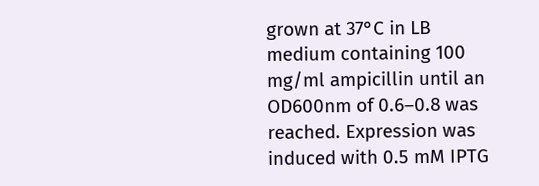grown at 37°C in LB medium containing 100 mg/ml ampicillin until an OD600nm of 0.6–0.8 was reached. Expression was induced with 0.5 mM IPTG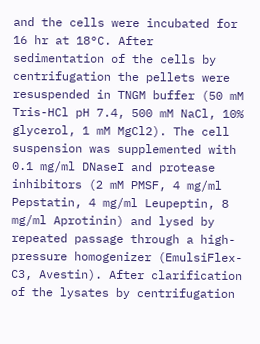and the cells were incubated for 16 hr at 18°C. After sedimentation of the cells by centrifugation the pellets were resuspended in TNGM buffer (50 mM Tris-HCl pH 7.4, 500 mM NaCl, 10% glycerol, 1 mM MgCl2). The cell suspension was supplemented with 0.1 mg/ml DNaseI and protease inhibitors (2 mM PMSF, 4 mg/ml Pepstatin, 4 mg/ml Leupeptin, 8 mg/ml Aprotinin) and lysed by repeated passage through a high-pressure homogenizer (EmulsiFlex-C3, Avestin). After clarification of the lysates by centrifugation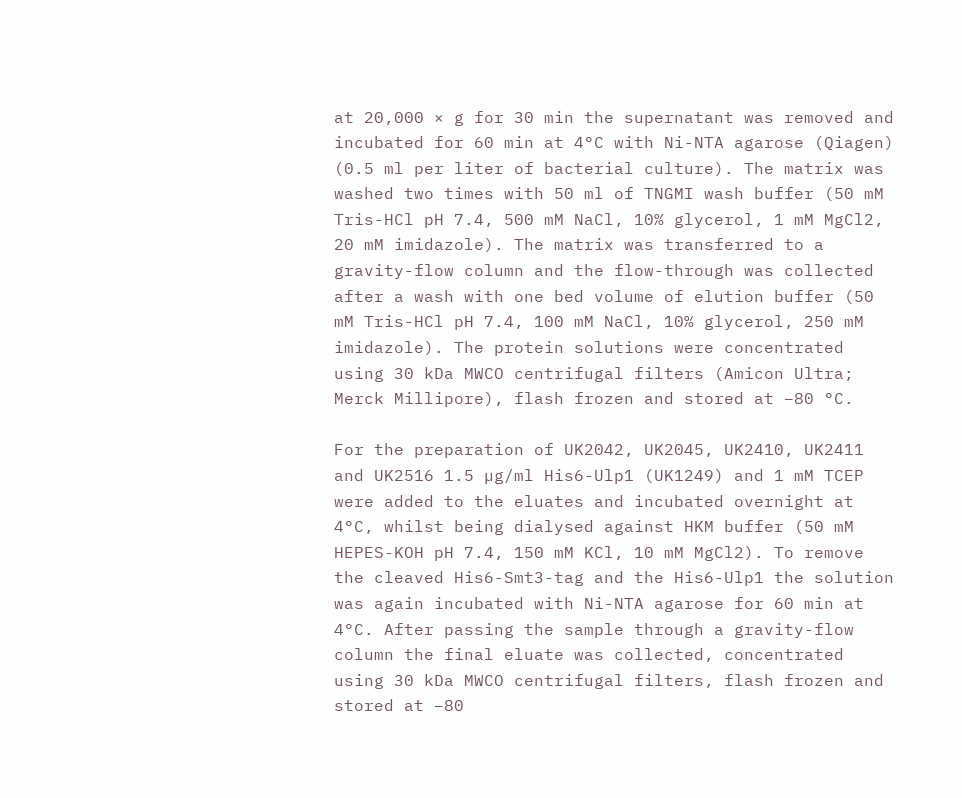at 20,000 × g for 30 min the supernatant was removed and incubated for 60 min at 4°C with Ni-NTA agarose (Qiagen) (0.5 ml per liter of bacterial culture). The matrix was washed two times with 50 ml of TNGMI wash buffer (50 mM Tris-HCl pH 7.4, 500 mM NaCl, 10% glycerol, 1 mM MgCl2, 20 mM imidazole). The matrix was transferred to a gravity-flow column and the flow-through was collected after a wash with one bed volume of elution buffer (50 mM Tris-HCl pH 7.4, 100 mM NaCl, 10% glycerol, 250 mM imidazole). The protein solutions were concentrated using 30 kDa MWCO centrifugal filters (Amicon Ultra; Merck Millipore), flash frozen and stored at −80 °C.

For the preparation of UK2042, UK2045, UK2410, UK2411 and UK2516 1.5 µg/ml His6-Ulp1 (UK1249) and 1 mM TCEP were added to the eluates and incubated overnight at 4°C, whilst being dialysed against HKM buffer (50 mM HEPES-KOH pH 7.4, 150 mM KCl, 10 mM MgCl2). To remove the cleaved His6-Smt3-tag and the His6-Ulp1 the solution was again incubated with Ni-NTA agarose for 60 min at 4°C. After passing the sample through a gravity-flow column the final eluate was collected, concentrated using 30 kDa MWCO centrifugal filters, flash frozen and stored at −80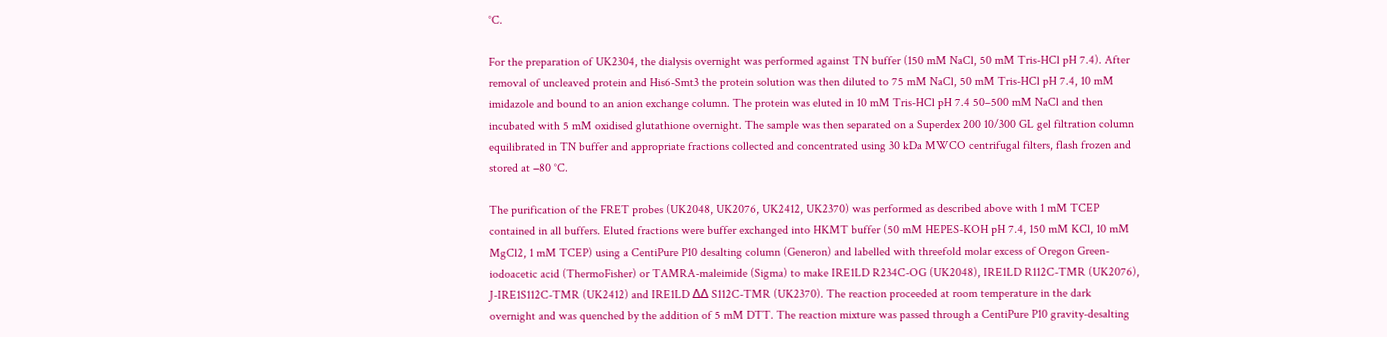°C.

For the preparation of UK2304, the dialysis overnight was performed against TN buffer (150 mM NaCl, 50 mM Tris-HCl pH 7.4). After removal of uncleaved protein and His6-Smt3 the protein solution was then diluted to 75 mM NaCl, 50 mM Tris-HCl pH 7.4, 10 mM imidazole and bound to an anion exchange column. The protein was eluted in 10 mM Tris-HCl pH 7.4 50–500 mM NaCl and then incubated with 5 mM oxidised glutathione overnight. The sample was then separated on a Superdex 200 10/300 GL gel filtration column equilibrated in TN buffer and appropriate fractions collected and concentrated using 30 kDa MWCO centrifugal filters, flash frozen and stored at −80 °C.

The purification of the FRET probes (UK2048, UK2076, UK2412, UK2370) was performed as described above with 1 mM TCEP contained in all buffers. Eluted fractions were buffer exchanged into HKMT buffer (50 mM HEPES-KOH pH 7.4, 150 mM KCl, 10 mM MgCl2, 1 mM TCEP) using a CentiPure P10 desalting column (Generon) and labelled with threefold molar excess of Oregon Green-iodoacetic acid (ThermoFisher) or TAMRA-maleimide (Sigma) to make IRE1LD R234C-OG (UK2048), IRE1LD R112C-TMR (UK2076), J-IRE1S112C-TMR (UK2412) and IRE1LD ∆∆ S112C-TMR (UK2370). The reaction proceeded at room temperature in the dark overnight and was quenched by the addition of 5 mM DTT. The reaction mixture was passed through a CentiPure P10 gravity-desalting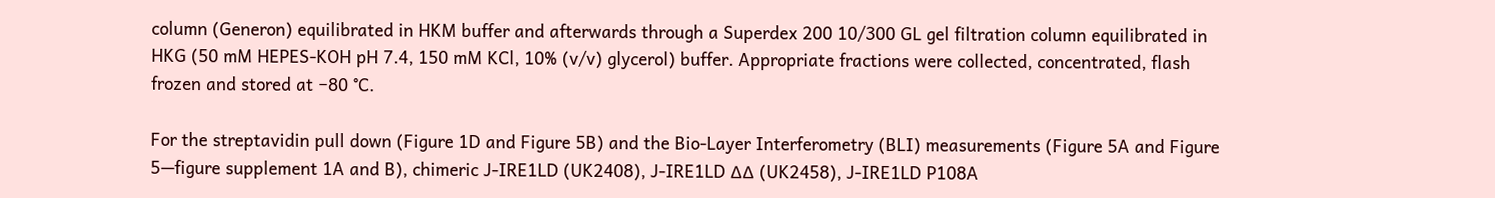column (Generon) equilibrated in HKM buffer and afterwards through a Superdex 200 10/300 GL gel filtration column equilibrated in HKG (50 mM HEPES-KOH pH 7.4, 150 mM KCl, 10% (v/v) glycerol) buffer. Appropriate fractions were collected, concentrated, flash frozen and stored at −80 °C.

For the streptavidin pull down (Figure 1D and Figure 5B) and the Bio-Layer Interferometry (BLI) measurements (Figure 5A and Figure 5—figure supplement 1A and B), chimeric J-IRE1LD (UK2408), J-IRE1LD ∆∆ (UK2458), J-IRE1LD P108A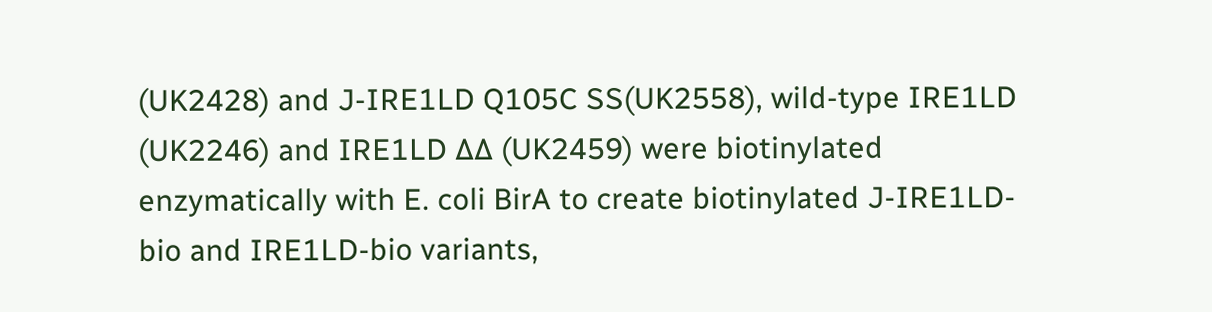(UK2428) and J-IRE1LD Q105C SS(UK2558), wild-type IRE1LD (UK2246) and IRE1LD ∆∆ (UK2459) were biotinylated enzymatically with E. coli BirA to create biotinylated J-IRE1LD-bio and IRE1LD-bio variants,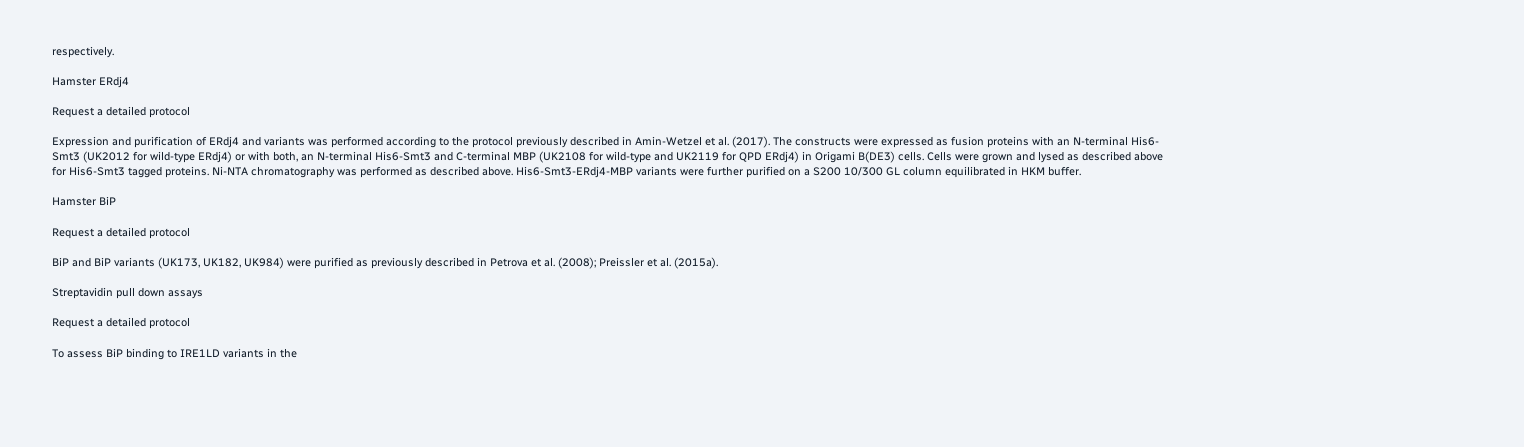respectively.

Hamster ERdj4

Request a detailed protocol

Expression and purification of ERdj4 and variants was performed according to the protocol previously described in Amin-Wetzel et al. (2017). The constructs were expressed as fusion proteins with an N-terminal His6-Smt3 (UK2012 for wild-type ERdj4) or with both, an N-terminal His6-Smt3 and C-terminal MBP (UK2108 for wild-type and UK2119 for QPD ERdj4) in Origami B(DE3) cells. Cells were grown and lysed as described above for His6-Smt3 tagged proteins. Ni-NTA chromatography was performed as described above. His6-Smt3-ERdj4-MBP variants were further purified on a S200 10/300 GL column equilibrated in HKM buffer.

Hamster BiP

Request a detailed protocol

BiP and BiP variants (UK173, UK182, UK984) were purified as previously described in Petrova et al. (2008); Preissler et al. (2015a).

Streptavidin pull down assays

Request a detailed protocol

To assess BiP binding to IRE1LD variants in the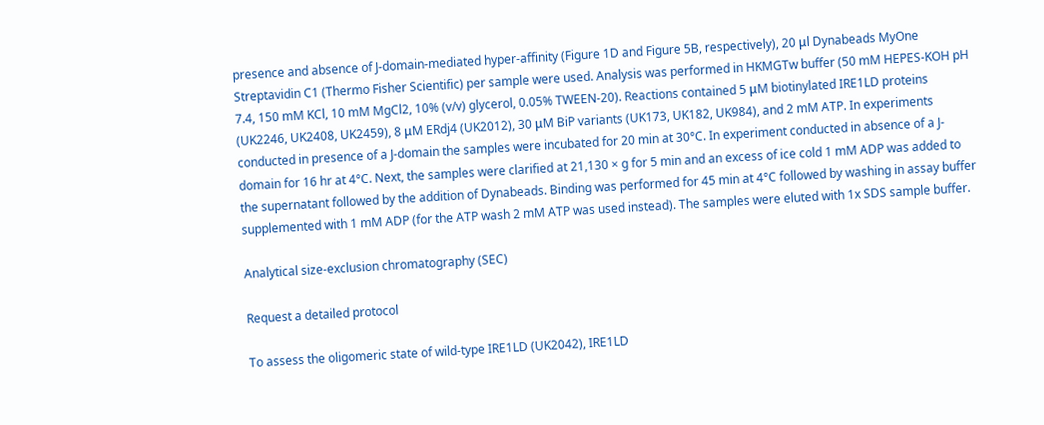presence and absence of J-domain-mediated hyper-affinity (Figure 1D and Figure 5B, respectively), 20 μl Dynabeads MyOne Streptavidin C1 (Thermo Fisher Scientific) per sample were used. Analysis was performed in HKMGTw buffer (50 mM HEPES-KOH pH 7.4, 150 mM KCl, 10 mM MgCl2, 10% (v/v) glycerol, 0.05% TWEEN-20). Reactions contained 5 μM biotinylated IRE1LD proteins (UK2246, UK2408, UK2459), 8 μM ERdj4 (UK2012), 30 μM BiP variants (UK173, UK182, UK984), and 2 mM ATP. In experiments conducted in presence of a J-domain the samples were incubated for 20 min at 30°C. In experiment conducted in absence of a J-domain for 16 hr at 4°C. Next, the samples were clarified at 21,130 × g for 5 min and an excess of ice cold 1 mM ADP was added to the supernatant followed by the addition of Dynabeads. Binding was performed for 45 min at 4°C followed by washing in assay buffer supplemented with 1 mM ADP (for the ATP wash 2 mM ATP was used instead). The samples were eluted with 1x SDS sample buffer.

Analytical size-exclusion chromatography (SEC)

Request a detailed protocol

To assess the oligomeric state of wild-type IRE1LD (UK2042), IRE1LD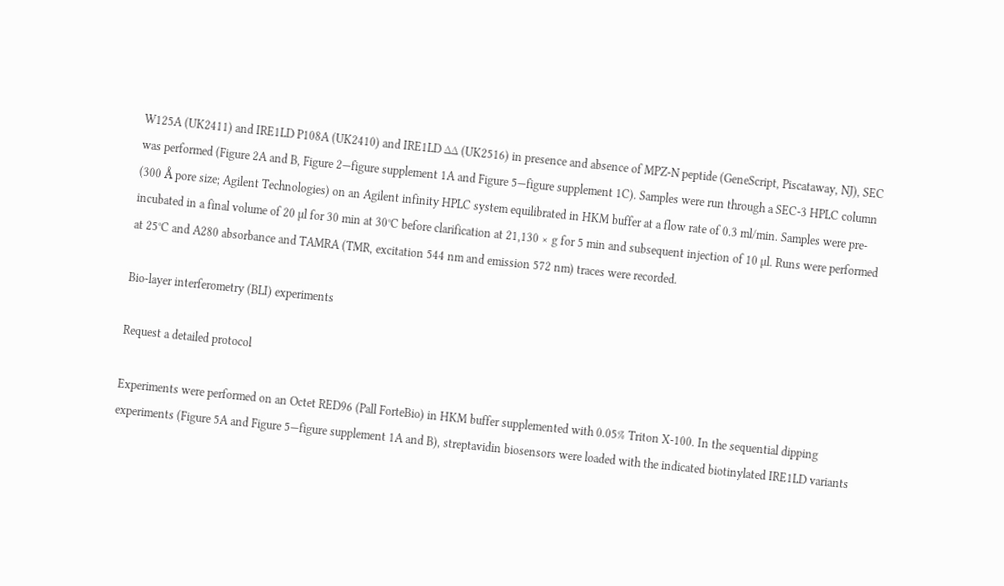W125A (UK2411) and IRE1LD P108A (UK2410) and IRE1LD ∆∆ (UK2516) in presence and absence of MPZ-N peptide (GeneScript, Piscataway, NJ), SEC was performed (Figure 2A and B, Figure 2—figure supplement 1A and Figure 5—figure supplement 1C). Samples were run through a SEC-3 HPLC column (300 Å pore size; Agilent Technologies) on an Agilent infinity HPLC system equilibrated in HKM buffer at a flow rate of 0.3 ml/min. Samples were pre-incubated in a final volume of 20 µl for 30 min at 30°C before clarification at 21,130 × g for 5 min and subsequent injection of 10 µl. Runs were performed at 25°C and A280 absorbance and TAMRA (TMR, excitation 544 nm and emission 572 nm) traces were recorded.

Bio-layer interferometry (BLI) experiments

Request a detailed protocol

Experiments were performed on an Octet RED96 (Pall ForteBio) in HKM buffer supplemented with 0.05% Triton X-100. In the sequential dipping experiments (Figure 5A and Figure 5—figure supplement 1A and B), streptavidin biosensors were loaded with the indicated biotinylated IRE1LD variants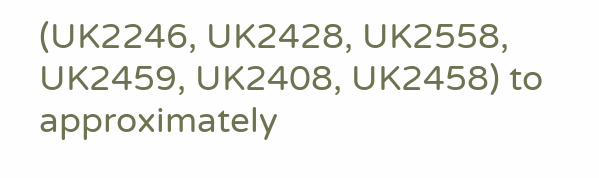(UK2246, UK2428, UK2558, UK2459, UK2408, UK2458) to approximately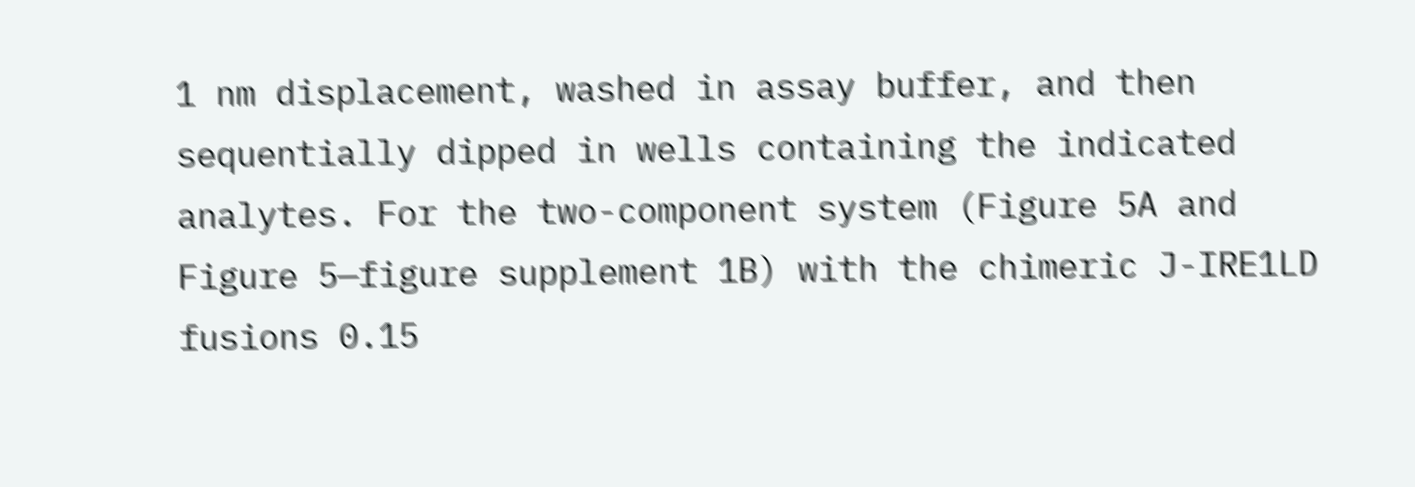1 nm displacement, washed in assay buffer, and then sequentially dipped in wells containing the indicated analytes. For the two-component system (Figure 5A and Figure 5—figure supplement 1B) with the chimeric J-IRE1LD fusions 0.15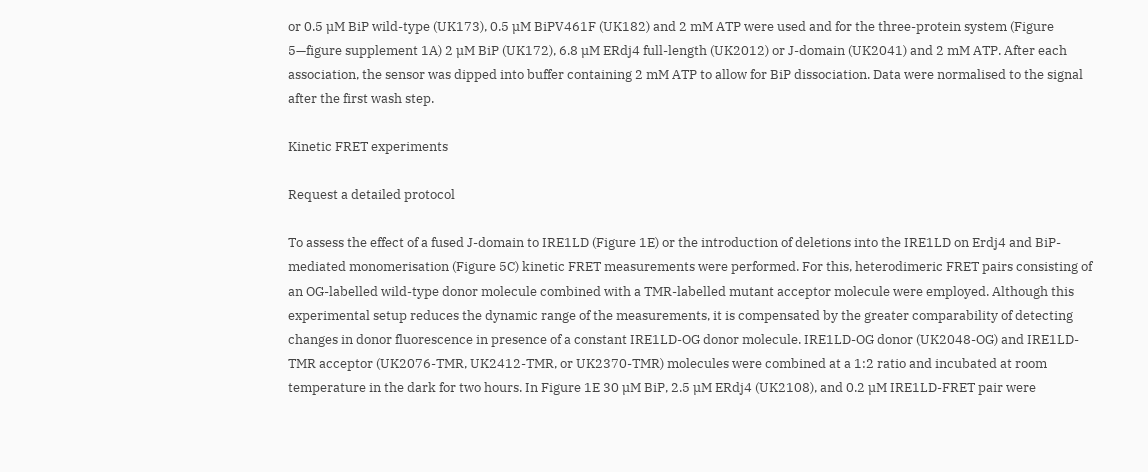or 0.5 µM BiP wild-type (UK173), 0.5 µM BiPV461F (UK182) and 2 mM ATP were used and for the three-protein system (Figure 5—figure supplement 1A) 2 µM BiP (UK172), 6.8 µM ERdj4 full-length (UK2012) or J-domain (UK2041) and 2 mM ATP. After each association, the sensor was dipped into buffer containing 2 mM ATP to allow for BiP dissociation. Data were normalised to the signal after the first wash step.

Kinetic FRET experiments

Request a detailed protocol

To assess the effect of a fused J-domain to IRE1LD (Figure 1E) or the introduction of deletions into the IRE1LD on Erdj4 and BiP-mediated monomerisation (Figure 5C) kinetic FRET measurements were performed. For this, heterodimeric FRET pairs consisting of an OG-labelled wild-type donor molecule combined with a TMR-labelled mutant acceptor molecule were employed. Although this experimental setup reduces the dynamic range of the measurements, it is compensated by the greater comparability of detecting changes in donor fluorescence in presence of a constant IRE1LD-OG donor molecule. IRE1LD-OG donor (UK2048-OG) and IRE1LD-TMR acceptor (UK2076-TMR, UK2412-TMR, or UK2370-TMR) molecules were combined at a 1:2 ratio and incubated at room temperature in the dark for two hours. In Figure 1E 30 µM BiP, 2.5 µM ERdj4 (UK2108), and 0.2 µM IRE1LD-FRET pair were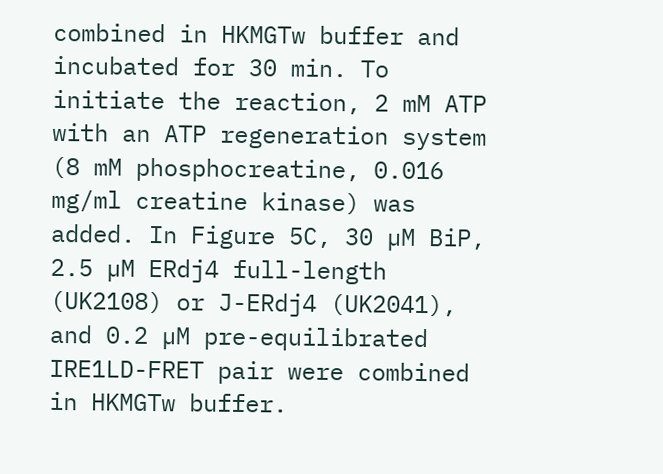combined in HKMGTw buffer and incubated for 30 min. To initiate the reaction, 2 mM ATP with an ATP regeneration system (8 mM phosphocreatine, 0.016 mg/ml creatine kinase) was added. In Figure 5C, 30 µM BiP, 2.5 µM ERdj4 full-length (UK2108) or J-ERdj4 (UK2041), and 0.2 µM pre-equilibrated IRE1LD-FRET pair were combined in HKMGTw buffer.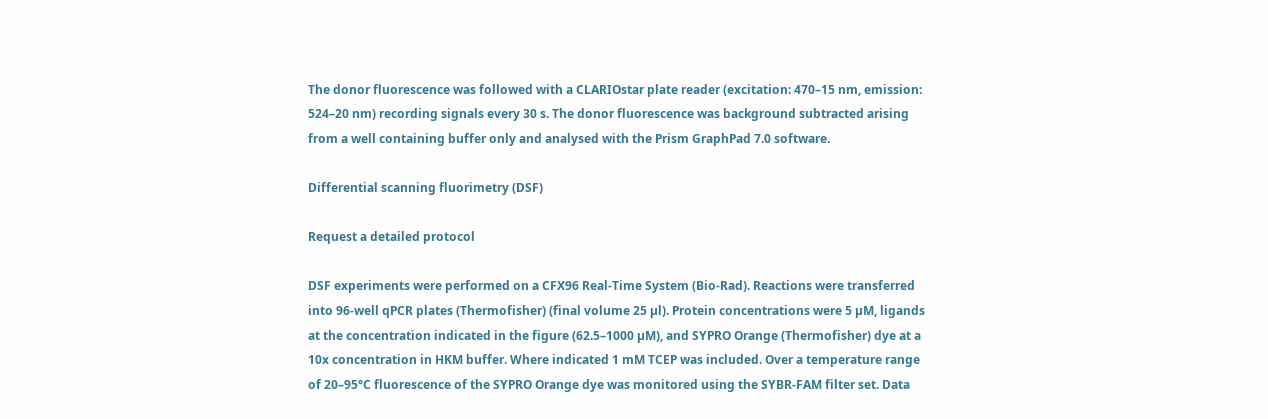The donor fluorescence was followed with a CLARIOstar plate reader (excitation: 470–15 nm, emission: 524–20 nm) recording signals every 30 s. The donor fluorescence was background subtracted arising from a well containing buffer only and analysed with the Prism GraphPad 7.0 software.

Differential scanning fluorimetry (DSF)

Request a detailed protocol

DSF experiments were performed on a CFX96 Real-Time System (Bio-Rad). Reactions were transferred into 96-well qPCR plates (Thermofisher) (final volume 25 µl). Protein concentrations were 5 µM, ligands at the concentration indicated in the figure (62.5–1000 µM), and SYPRO Orange (Thermofisher) dye at a 10x concentration in HKM buffer. Where indicated 1 mM TCEP was included. Over a temperature range of 20–95°C fluorescence of the SYPRO Orange dye was monitored using the SYBR-FAM filter set. Data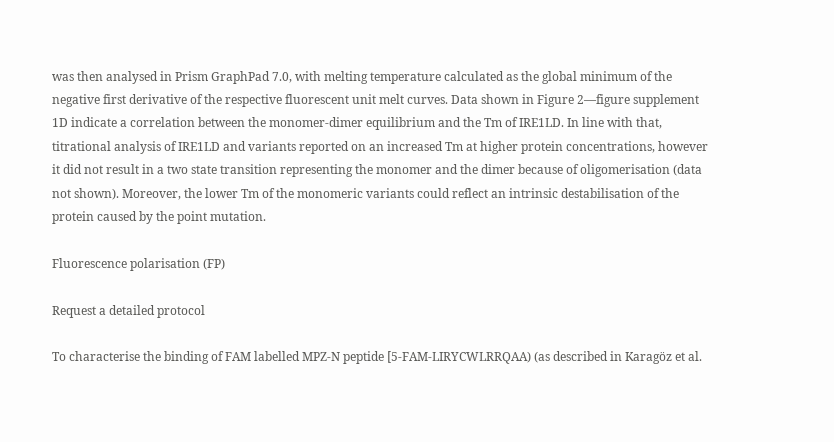was then analysed in Prism GraphPad 7.0, with melting temperature calculated as the global minimum of the negative first derivative of the respective fluorescent unit melt curves. Data shown in Figure 2—figure supplement 1D indicate a correlation between the monomer-dimer equilibrium and the Tm of IRE1LD. In line with that, titrational analysis of IRE1LD and variants reported on an increased Tm at higher protein concentrations, however it did not result in a two state transition representing the monomer and the dimer because of oligomerisation (data not shown). Moreover, the lower Tm of the monomeric variants could reflect an intrinsic destabilisation of the protein caused by the point mutation.

Fluorescence polarisation (FP)

Request a detailed protocol

To characterise the binding of FAM labelled MPZ-N peptide [5-FAM-LIRYCWLRRQAA) (as described in Karagöz et al.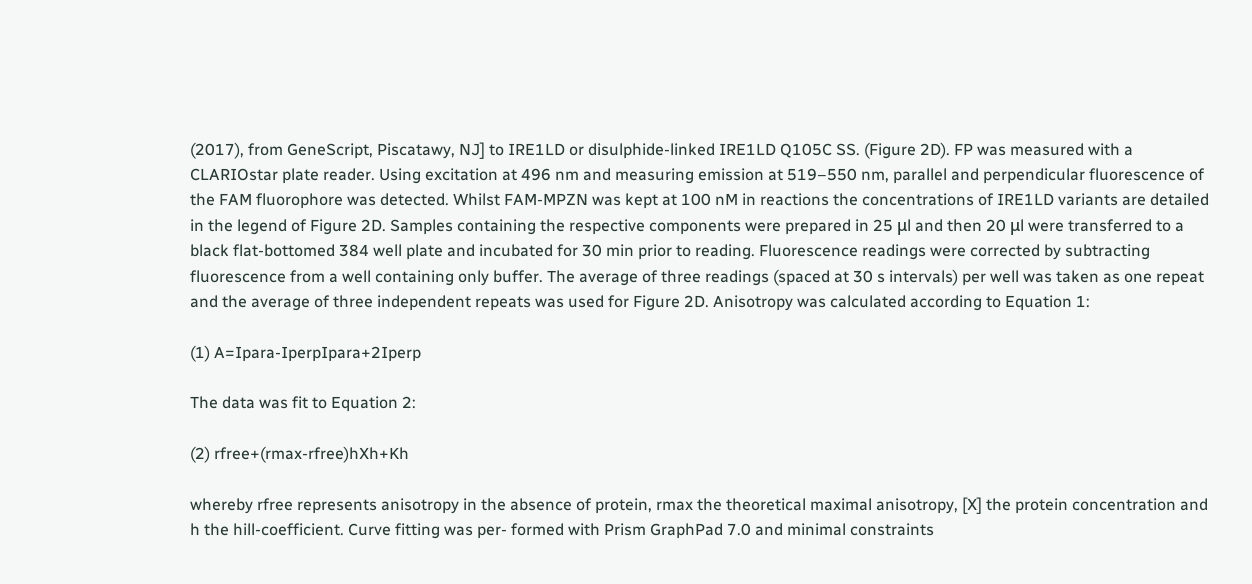(2017), from GeneScript, Piscatawy, NJ] to IRE1LD or disulphide-linked IRE1LD Q105C SS. (Figure 2D). FP was measured with a CLARIOstar plate reader. Using excitation at 496 nm and measuring emission at 519–550 nm, parallel and perpendicular fluorescence of the FAM fluorophore was detected. Whilst FAM-MPZN was kept at 100 nM in reactions the concentrations of IRE1LD variants are detailed in the legend of Figure 2D. Samples containing the respective components were prepared in 25 μl and then 20 μl were transferred to a black flat-bottomed 384 well plate and incubated for 30 min prior to reading. Fluorescence readings were corrected by subtracting fluorescence from a well containing only buffer. The average of three readings (spaced at 30 s intervals) per well was taken as one repeat and the average of three independent repeats was used for Figure 2D. Anisotropy was calculated according to Equation 1:

(1) A=Ipara-IperpIpara+2Iperp

The data was fit to Equation 2:

(2) rfree+(rmax-rfree)hXh+Kh

whereby rfree represents anisotropy in the absence of protein, rmax the theoretical maximal anisotropy, [X] the protein concentration and h the hill-coefficient. Curve fitting was per- formed with Prism GraphPad 7.0 and minimal constraints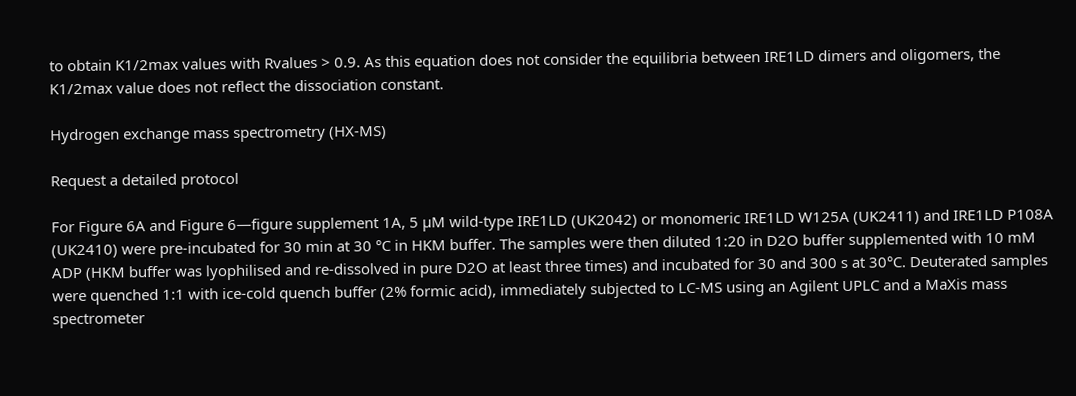to obtain K1/2max values with Rvalues > 0.9. As this equation does not consider the equilibria between IRE1LD dimers and oligomers, the K1/2max value does not reflect the dissociation constant.

Hydrogen exchange mass spectrometry (HX-MS)

Request a detailed protocol

For Figure 6A and Figure 6—figure supplement 1A, 5 µM wild-type IRE1LD (UK2042) or monomeric IRE1LD W125A (UK2411) and IRE1LD P108A (UK2410) were pre-incubated for 30 min at 30 °C in HKM buffer. The samples were then diluted 1:20 in D2O buffer supplemented with 10 mM ADP (HKM buffer was lyophilised and re-dissolved in pure D2O at least three times) and incubated for 30 and 300 s at 30°C. Deuterated samples were quenched 1:1 with ice-cold quench buffer (2% formic acid), immediately subjected to LC-MS using an Agilent UPLC and a MaXis mass spectrometer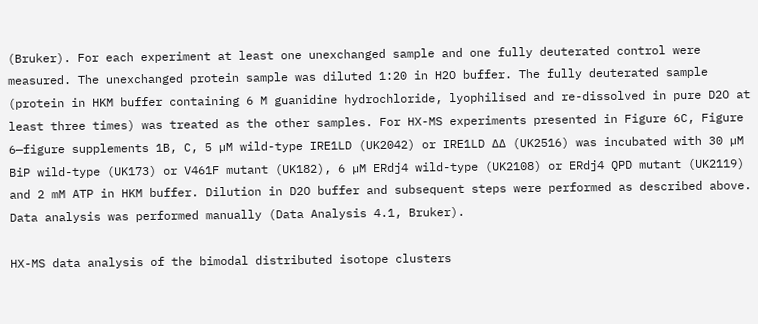(Bruker). For each experiment at least one unexchanged sample and one fully deuterated control were measured. The unexchanged protein sample was diluted 1:20 in H2O buffer. The fully deuterated sample (protein in HKM buffer containing 6 M guanidine hydrochloride, lyophilised and re-dissolved in pure D2O at least three times) was treated as the other samples. For HX-MS experiments presented in Figure 6C, Figure 6—figure supplements 1B, C, 5 µM wild-type IRE1LD (UK2042) or IRE1LD ∆∆ (UK2516) was incubated with 30 µM BiP wild-type (UK173) or V461F mutant (UK182), 6 µM ERdj4 wild-type (UK2108) or ERdj4 QPD mutant (UK2119) and 2 mM ATP in HKM buffer. Dilution in D2O buffer and subsequent steps were performed as described above. Data analysis was performed manually (Data Analysis 4.1, Bruker).

HX-MS data analysis of the bimodal distributed isotope clusters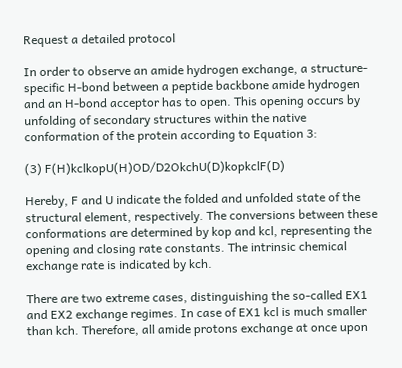Request a detailed protocol

In order to observe an amide hydrogen exchange, a structure-specific H-bond between a peptide backbone amide hydrogen and an H-bond acceptor has to open. This opening occurs by unfolding of secondary structures within the native conformation of the protein according to Equation 3:

(3) F(H)kclkopU(H)OD/D2OkchU(D)kopkclF(D)

Hereby, F and U indicate the folded and unfolded state of the structural element, respectively. The conversions between these conformations are determined by kop and kcl, representing the opening and closing rate constants. The intrinsic chemical exchange rate is indicated by kch.

There are two extreme cases, distinguishing the so-called EX1 and EX2 exchange regimes. In case of EX1 kcl is much smaller than kch. Therefore, all amide protons exchange at once upon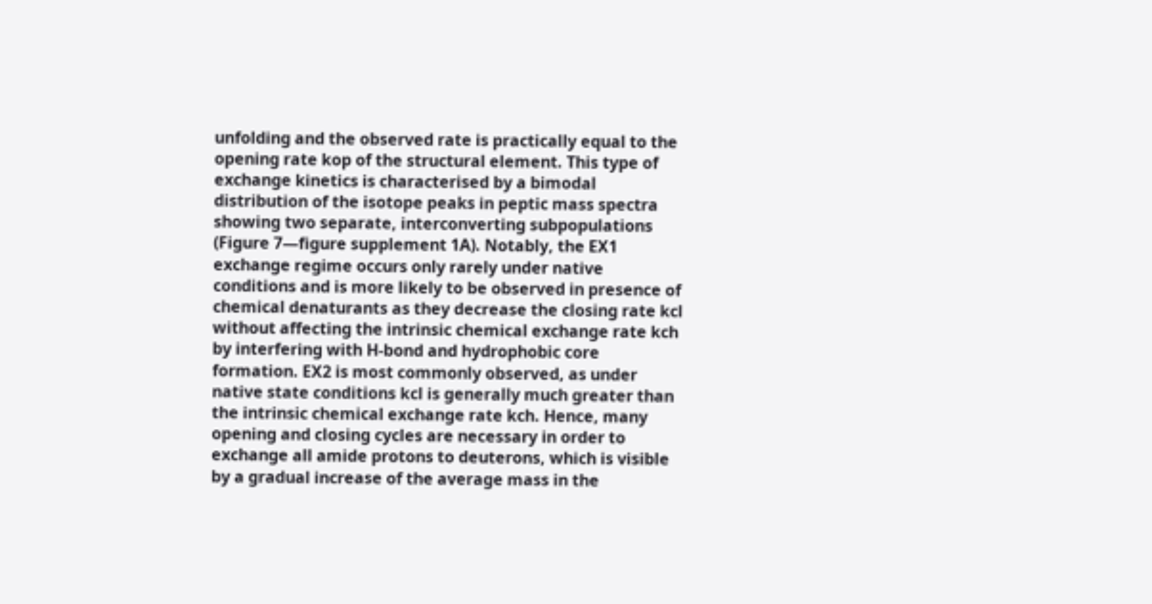unfolding and the observed rate is practically equal to the opening rate kop of the structural element. This type of exchange kinetics is characterised by a bimodal distribution of the isotope peaks in peptic mass spectra showing two separate, interconverting subpopulations (Figure 7—figure supplement 1A). Notably, the EX1 exchange regime occurs only rarely under native conditions and is more likely to be observed in presence of chemical denaturants as they decrease the closing rate kcl without affecting the intrinsic chemical exchange rate kch by interfering with H-bond and hydrophobic core formation. EX2 is most commonly observed, as under native state conditions kcl is generally much greater than the intrinsic chemical exchange rate kch. Hence, many opening and closing cycles are necessary in order to exchange all amide protons to deuterons, which is visible by a gradual increase of the average mass in the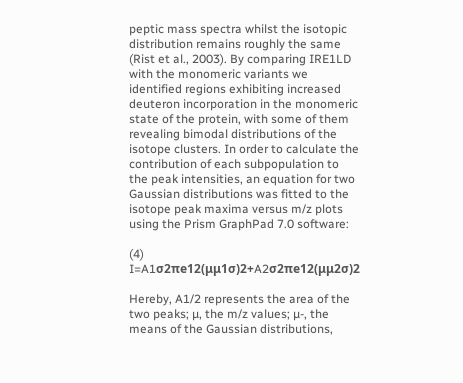peptic mass spectra whilst the isotopic distribution remains roughly the same (Rist et al., 2003). By comparing IRE1LD with the monomeric variants we identified regions exhibiting increased deuteron incorporation in the monomeric state of the protein, with some of them revealing bimodal distributions of the isotope clusters. In order to calculate the contribution of each subpopulation to the peak intensities, an equation for two Gaussian distributions was fitted to the isotope peak maxima versus m/z plots using the Prism GraphPad 7.0 software:

(4) I=A1σ2πe12(μμ1σ)2+A2σ2πe12(μμ2σ)2

Hereby, A1/2 represents the area of the two peaks; µ, the m/z values; µ-, the means of the Gaussian distributions,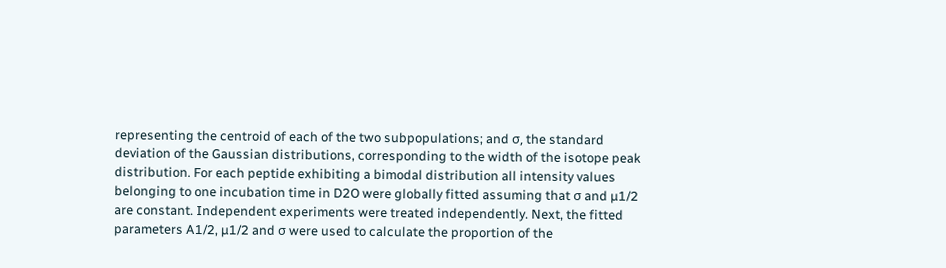representing the centroid of each of the two subpopulations; and σ, the standard deviation of the Gaussian distributions, corresponding to the width of the isotope peak distribution. For each peptide exhibiting a bimodal distribution all intensity values belonging to one incubation time in D2O were globally fitted assuming that σ and µ1/2 are constant. Independent experiments were treated independently. Next, the fitted parameters A1/2, µ1/2 and σ were used to calculate the proportion of the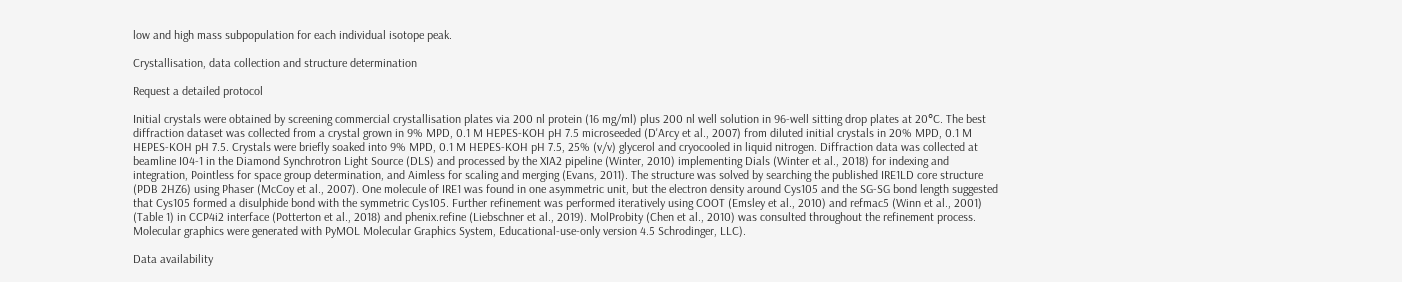low and high mass subpopulation for each individual isotope peak.

Crystallisation, data collection and structure determination

Request a detailed protocol

Initial crystals were obtained by screening commercial crystallisation plates via 200 nl protein (16 mg/ml) plus 200 nl well solution in 96-well sitting drop plates at 20°C. The best diffraction dataset was collected from a crystal grown in 9% MPD, 0.1 M HEPES-KOH pH 7.5 microseeded (D'Arcy et al., 2007) from diluted initial crystals in 20% MPD, 0.1 M HEPES-KOH pH 7.5. Crystals were briefly soaked into 9% MPD, 0.1 M HEPES-KOH pH 7.5, 25% (v/v) glycerol and cryocooled in liquid nitrogen. Diffraction data was collected at beamline I04-1 in the Diamond Synchrotron Light Source (DLS) and processed by the XIA2 pipeline (Winter, 2010) implementing Dials (Winter et al., 2018) for indexing and integration, Pointless for space group determination, and Aimless for scaling and merging (Evans, 2011). The structure was solved by searching the published IRE1LD core structure (PDB 2HZ6) using Phaser (McCoy et al., 2007). One molecule of IRE1 was found in one asymmetric unit, but the electron density around Cys105 and the SG-SG bond length suggested that Cys105 formed a disulphide bond with the symmetric Cys105. Further refinement was performed iteratively using COOT (Emsley et al., 2010) and refmac5 (Winn et al., 2001) (Table 1) in CCP4i2 interface (Potterton et al., 2018) and phenix.refine (Liebschner et al., 2019). MolProbity (Chen et al., 2010) was consulted throughout the refinement process. Molecular graphics were generated with PyMOL Molecular Graphics System, Educational-use-only version 4.5 Schrodinger, LLC).

Data availability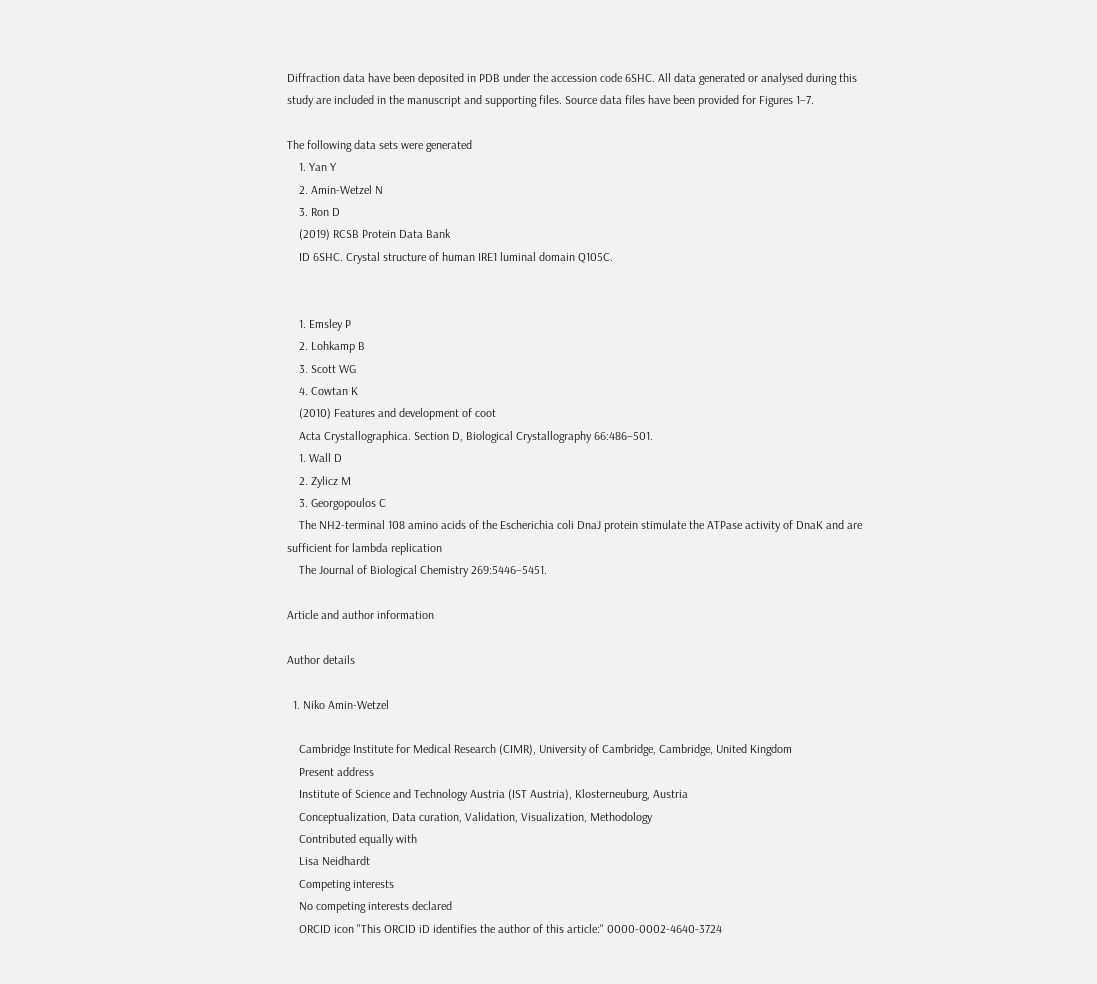Diffraction data have been deposited in PDB under the accession code 6SHC. All data generated or analysed during this study are included in the manuscript and supporting files. Source data files have been provided for Figures 1–7.

The following data sets were generated
    1. Yan Y
    2. Amin-Wetzel N
    3. Ron D
    (2019) RCSB Protein Data Bank
    ID 6SHC. Crystal structure of human IRE1 luminal domain Q105C.


    1. Emsley P
    2. Lohkamp B
    3. Scott WG
    4. Cowtan K
    (2010) Features and development of coot
    Acta Crystallographica. Section D, Biological Crystallography 66:486–501.
    1. Wall D
    2. Zylicz M
    3. Georgopoulos C
    The NH2-terminal 108 amino acids of the Escherichia coli DnaJ protein stimulate the ATPase activity of DnaK and are sufficient for lambda replication
    The Journal of Biological Chemistry 269:5446–5451.

Article and author information

Author details

  1. Niko Amin-Wetzel

    Cambridge Institute for Medical Research (CIMR), University of Cambridge, Cambridge, United Kingdom
    Present address
    Institute of Science and Technology Austria (IST Austria), Klosterneuburg, Austria
    Conceptualization, Data curation, Validation, Visualization, Methodology
    Contributed equally with
    Lisa Neidhardt
    Competing interests
    No competing interests declared
    ORCID icon "This ORCID iD identifies the author of this article:" 0000-0002-4640-3724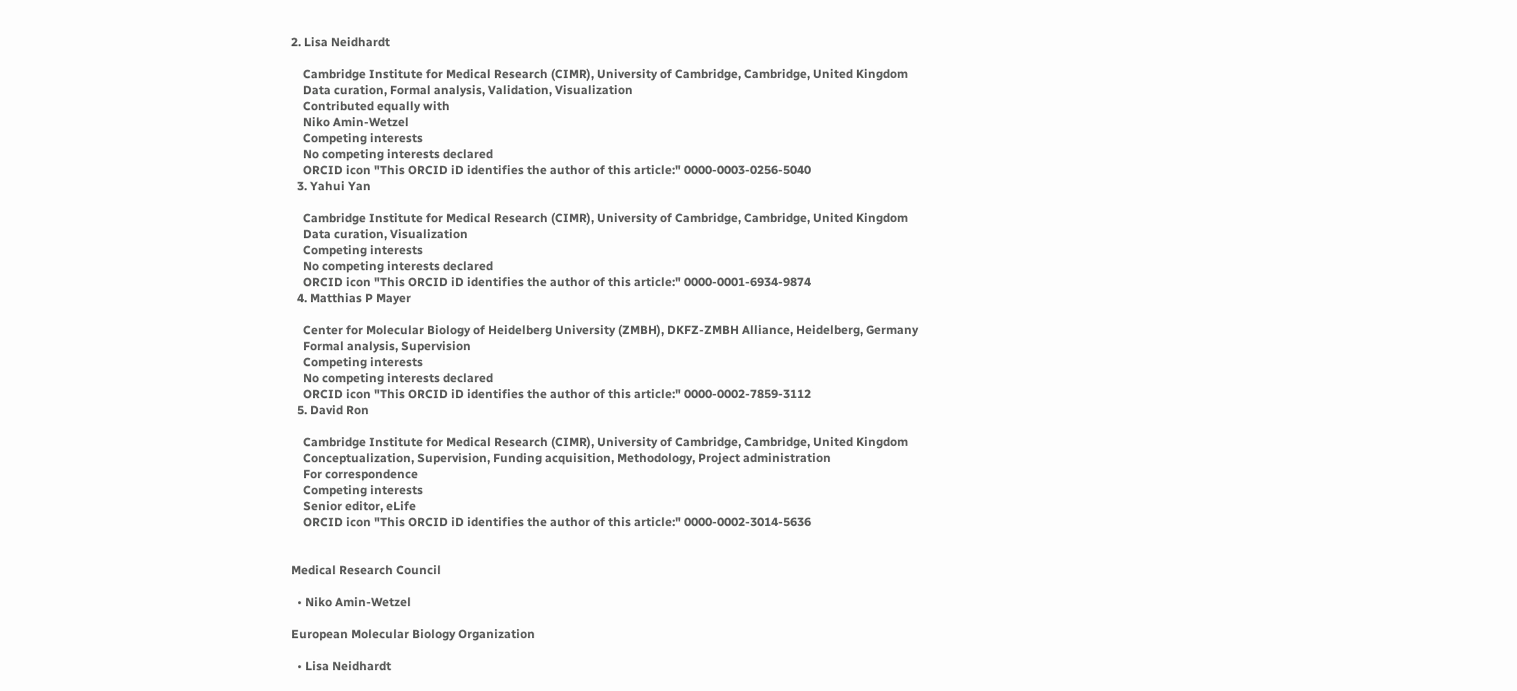2. Lisa Neidhardt

    Cambridge Institute for Medical Research (CIMR), University of Cambridge, Cambridge, United Kingdom
    Data curation, Formal analysis, Validation, Visualization
    Contributed equally with
    Niko Amin-Wetzel
    Competing interests
    No competing interests declared
    ORCID icon "This ORCID iD identifies the author of this article:" 0000-0003-0256-5040
  3. Yahui Yan

    Cambridge Institute for Medical Research (CIMR), University of Cambridge, Cambridge, United Kingdom
    Data curation, Visualization
    Competing interests
    No competing interests declared
    ORCID icon "This ORCID iD identifies the author of this article:" 0000-0001-6934-9874
  4. Matthias P Mayer

    Center for Molecular Biology of Heidelberg University (ZMBH), DKFZ-ZMBH Alliance, Heidelberg, Germany
    Formal analysis, Supervision
    Competing interests
    No competing interests declared
    ORCID icon "This ORCID iD identifies the author of this article:" 0000-0002-7859-3112
  5. David Ron

    Cambridge Institute for Medical Research (CIMR), University of Cambridge, Cambridge, United Kingdom
    Conceptualization, Supervision, Funding acquisition, Methodology, Project administration
    For correspondence
    Competing interests
    Senior editor, eLife
    ORCID icon "This ORCID iD identifies the author of this article:" 0000-0002-3014-5636


Medical Research Council

  • Niko Amin-Wetzel

European Molecular Biology Organization

  • Lisa Neidhardt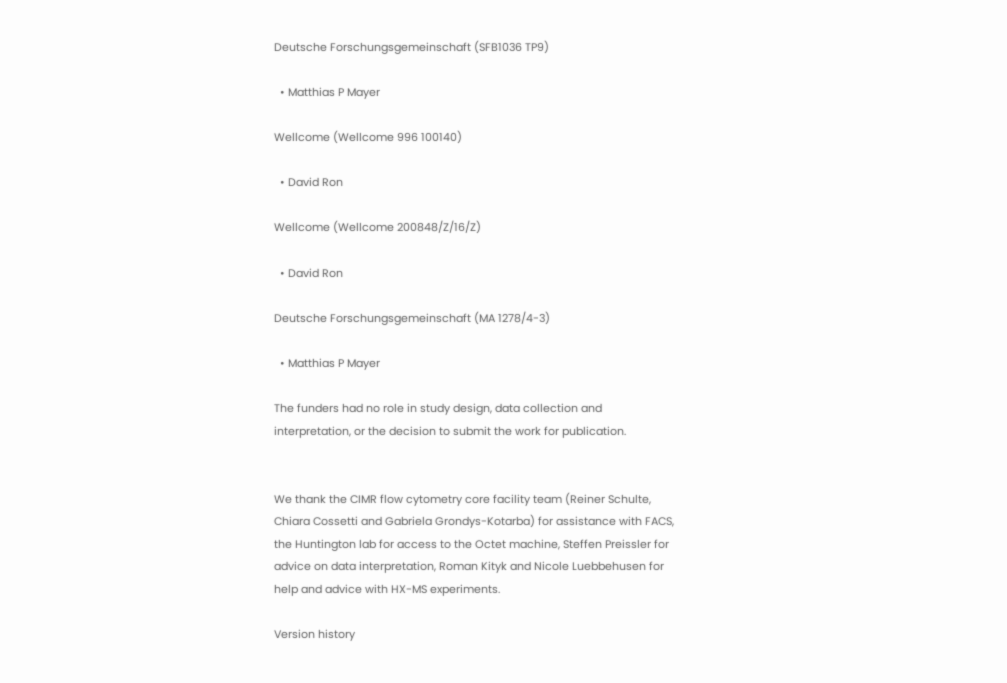Deutsche Forschungsgemeinschaft (SFB1036 TP9)

  • Matthias P Mayer

Wellcome (Wellcome 996 100140)

  • David Ron

Wellcome (Wellcome 200848/Z/16/Z)

  • David Ron

Deutsche Forschungsgemeinschaft (MA 1278/4-3)

  • Matthias P Mayer

The funders had no role in study design, data collection and interpretation, or the decision to submit the work for publication.


We thank the CIMR flow cytometry core facility team (Reiner Schulte, Chiara Cossetti and Gabriela Grondys-Kotarba) for assistance with FACS, the Huntington lab for access to the Octet machine, Steffen Preissler for advice on data interpretation, Roman Kityk and Nicole Luebbehusen for help and advice with HX-MS experiments.

Version history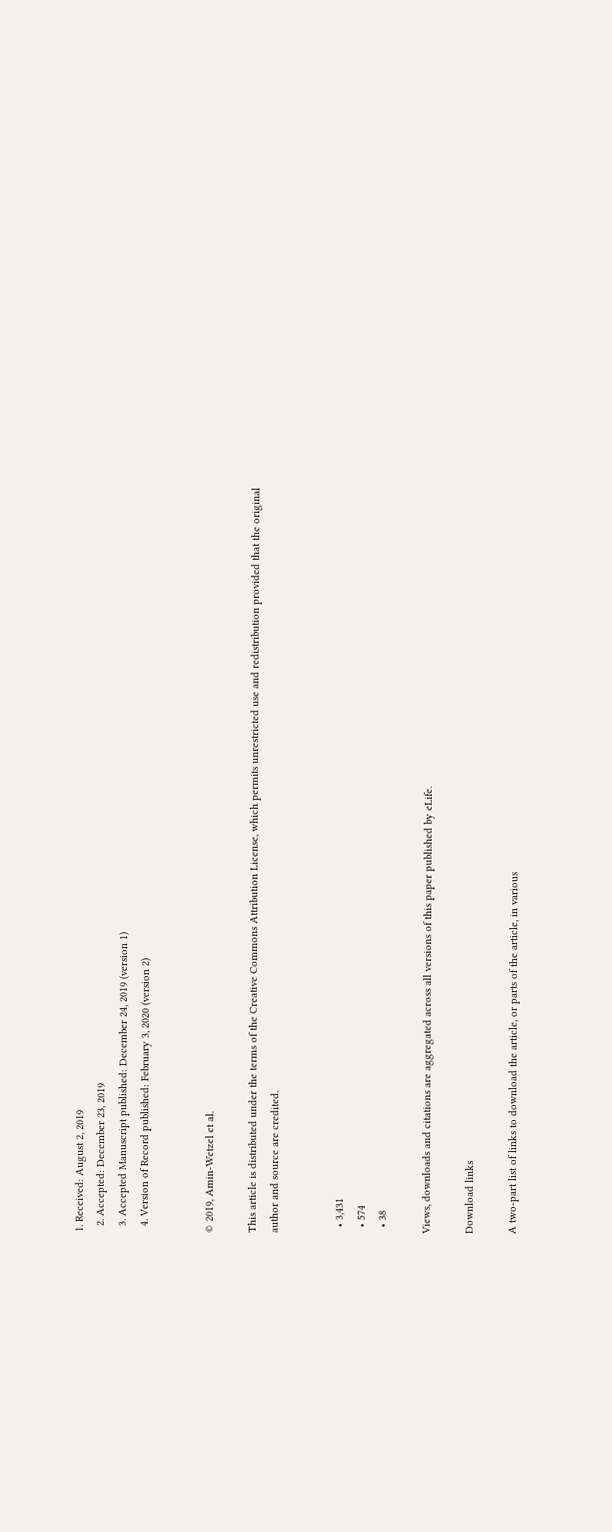1. Received: August 2, 2019
  2. Accepted: December 23, 2019
  3. Accepted Manuscript published: December 24, 2019 (version 1)
  4. Version of Record published: February 3, 2020 (version 2)


© 2019, Amin-Wetzel et al.

This article is distributed under the terms of the Creative Commons Attribution License, which permits unrestricted use and redistribution provided that the original author and source are credited.


  • 3,431
  • 574
  • 38

Views, downloads and citations are aggregated across all versions of this paper published by eLife.

Download links

A two-part list of links to download the article, or parts of the article, in various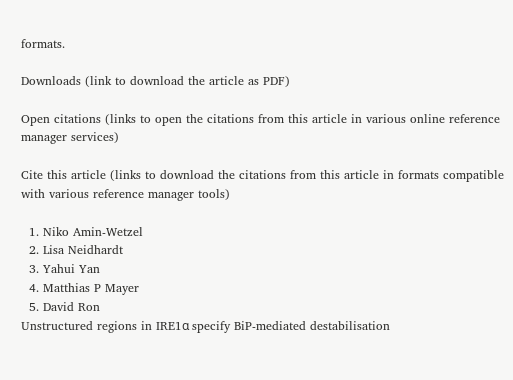formats.

Downloads (link to download the article as PDF)

Open citations (links to open the citations from this article in various online reference manager services)

Cite this article (links to download the citations from this article in formats compatible with various reference manager tools)

  1. Niko Amin-Wetzel
  2. Lisa Neidhardt
  3. Yahui Yan
  4. Matthias P Mayer
  5. David Ron
Unstructured regions in IRE1α specify BiP-mediated destabilisation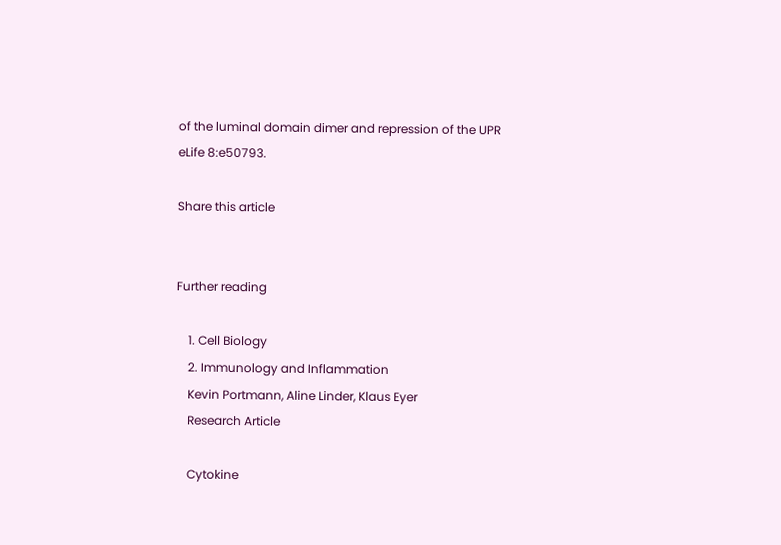of the luminal domain dimer and repression of the UPR
eLife 8:e50793.

Share this article


Further reading

    1. Cell Biology
    2. Immunology and Inflammation
    Kevin Portmann, Aline Linder, Klaus Eyer
    Research Article

    Cytokine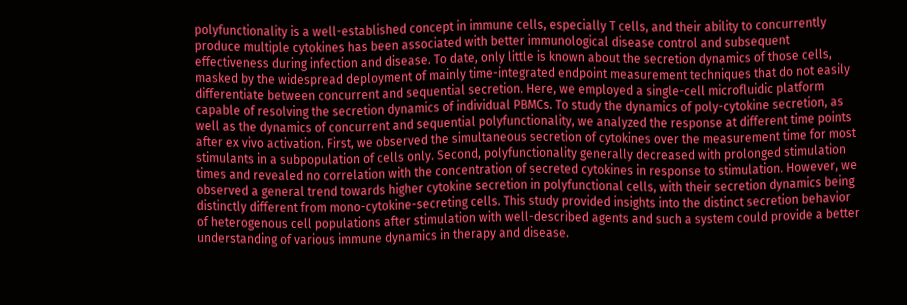polyfunctionality is a well-established concept in immune cells, especially T cells, and their ability to concurrently produce multiple cytokines has been associated with better immunological disease control and subsequent effectiveness during infection and disease. To date, only little is known about the secretion dynamics of those cells, masked by the widespread deployment of mainly time-integrated endpoint measurement techniques that do not easily differentiate between concurrent and sequential secretion. Here, we employed a single-cell microfluidic platform capable of resolving the secretion dynamics of individual PBMCs. To study the dynamics of poly-cytokine secretion, as well as the dynamics of concurrent and sequential polyfunctionality, we analyzed the response at different time points after ex vivo activation. First, we observed the simultaneous secretion of cytokines over the measurement time for most stimulants in a subpopulation of cells only. Second, polyfunctionality generally decreased with prolonged stimulation times and revealed no correlation with the concentration of secreted cytokines in response to stimulation. However, we observed a general trend towards higher cytokine secretion in polyfunctional cells, with their secretion dynamics being distinctly different from mono-cytokine-secreting cells. This study provided insights into the distinct secretion behavior of heterogenous cell populations after stimulation with well-described agents and such a system could provide a better understanding of various immune dynamics in therapy and disease.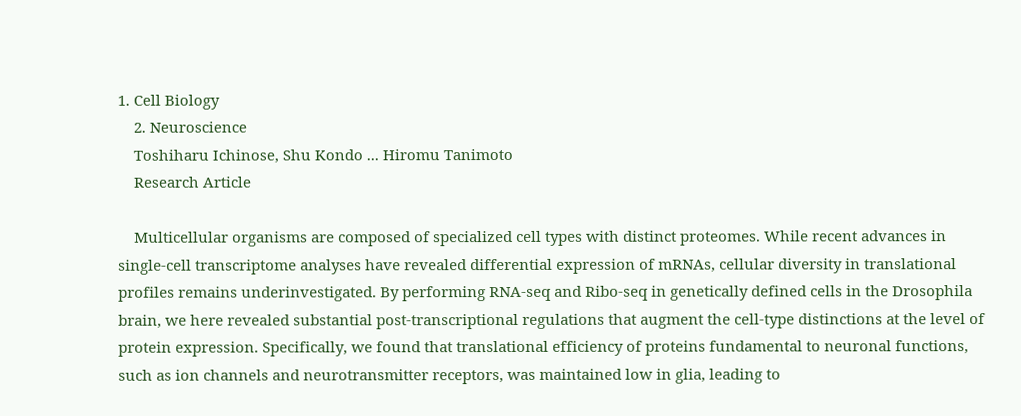1. Cell Biology
    2. Neuroscience
    Toshiharu Ichinose, Shu Kondo ... Hiromu Tanimoto
    Research Article

    Multicellular organisms are composed of specialized cell types with distinct proteomes. While recent advances in single-cell transcriptome analyses have revealed differential expression of mRNAs, cellular diversity in translational profiles remains underinvestigated. By performing RNA-seq and Ribo-seq in genetically defined cells in the Drosophila brain, we here revealed substantial post-transcriptional regulations that augment the cell-type distinctions at the level of protein expression. Specifically, we found that translational efficiency of proteins fundamental to neuronal functions, such as ion channels and neurotransmitter receptors, was maintained low in glia, leading to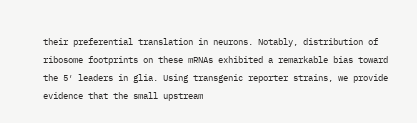their preferential translation in neurons. Notably, distribution of ribosome footprints on these mRNAs exhibited a remarkable bias toward the 5′ leaders in glia. Using transgenic reporter strains, we provide evidence that the small upstream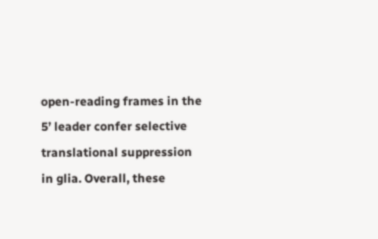open-reading frames in the 5’ leader confer selective translational suppression in glia. Overall, these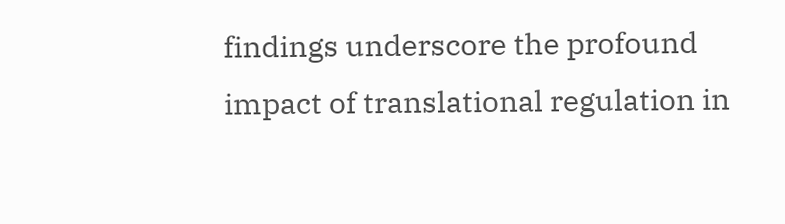findings underscore the profound impact of translational regulation in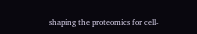shaping the proteomics for cell-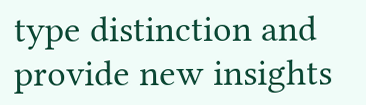type distinction and provide new insights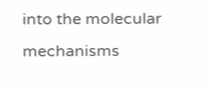into the molecular mechanisms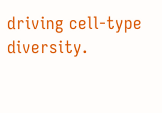driving cell-type diversity.